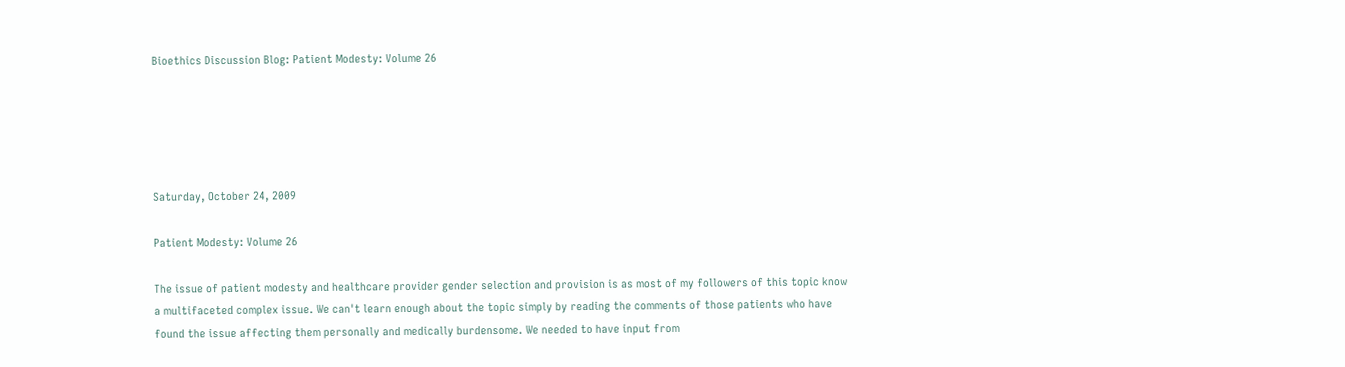Bioethics Discussion Blog: Patient Modesty: Volume 26





Saturday, October 24, 2009

Patient Modesty: Volume 26

The issue of patient modesty and healthcare provider gender selection and provision is as most of my followers of this topic know a multifaceted complex issue. We can't learn enough about the topic simply by reading the comments of those patients who have found the issue affecting them personally and medically burdensome. We needed to have input from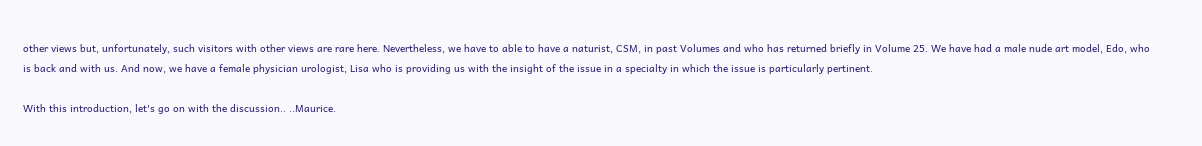other views but, unfortunately, such visitors with other views are rare here. Nevertheless, we have to able to have a naturist, CSM, in past Volumes and who has returned briefly in Volume 25. We have had a male nude art model, Edo, who is back and with us. And now, we have a female physician urologist, Lisa who is providing us with the insight of the issue in a specialty in which the issue is particularly pertinent.

With this introduction, let's go on with the discussion.. ..Maurice.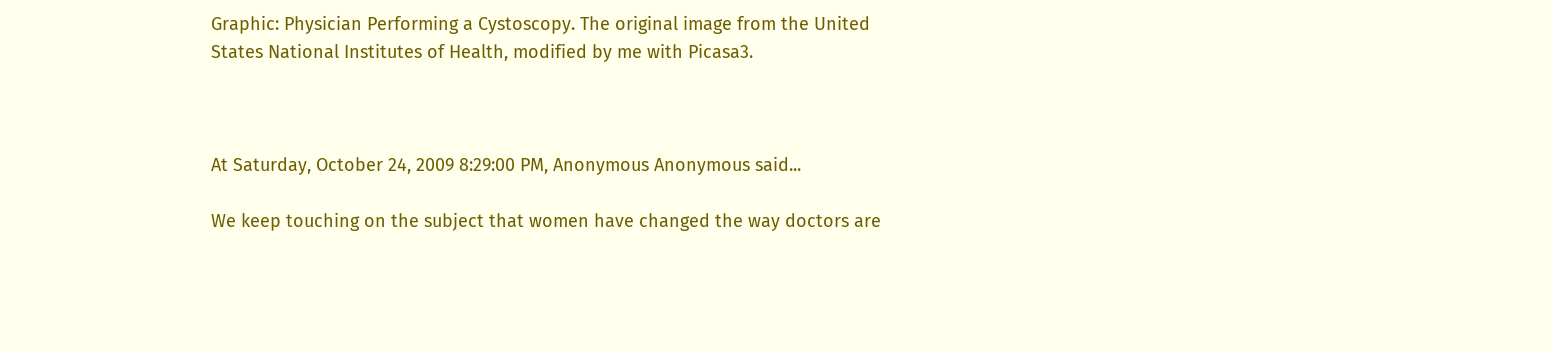Graphic: Physician Performing a Cystoscopy. The original image from the United States National Institutes of Health, modified by me with Picasa3.



At Saturday, October 24, 2009 8:29:00 PM, Anonymous Anonymous said...

We keep touching on the subject that women have changed the way doctors are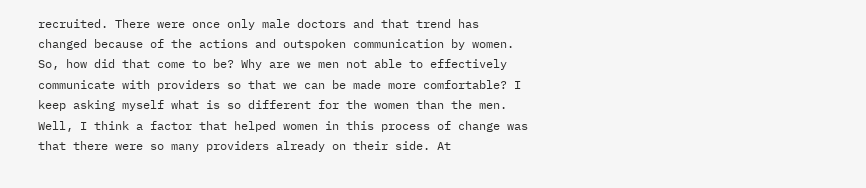recruited. There were once only male doctors and that trend has changed because of the actions and outspoken communication by women. So, how did that come to be? Why are we men not able to effectively communicate with providers so that we can be made more comfortable? I keep asking myself what is so different for the women than the men. Well, I think a factor that helped women in this process of change was that there were so many providers already on their side. At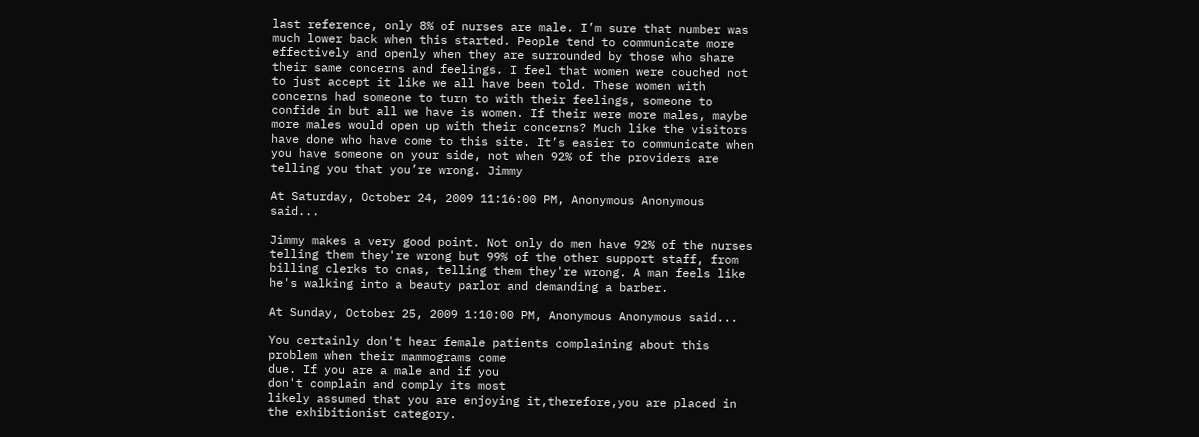last reference, only 8% of nurses are male. I’m sure that number was much lower back when this started. People tend to communicate more effectively and openly when they are surrounded by those who share their same concerns and feelings. I feel that women were couched not to just accept it like we all have been told. These women with concerns had someone to turn to with their feelings, someone to confide in but all we have is women. If their were more males, maybe more males would open up with their concerns? Much like the visitors have done who have come to this site. It’s easier to communicate when you have someone on your side, not when 92% of the providers are telling you that you’re wrong. Jimmy

At Saturday, October 24, 2009 11:16:00 PM, Anonymous Anonymous said...

Jimmy makes a very good point. Not only do men have 92% of the nurses telling them they're wrong but 99% of the other support staff, from billing clerks to cnas, telling them they're wrong. A man feels like he's walking into a beauty parlor and demanding a barber.

At Sunday, October 25, 2009 1:10:00 PM, Anonymous Anonymous said...

You certainly don't hear female patients complaining about this
problem when their mammograms come
due. If you are a male and if you
don't complain and comply its most
likely assumed that you are enjoying it,therefore,you are placed in the exhibitionist category.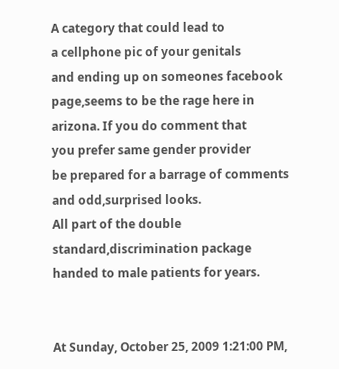A category that could lead to
a cellphone pic of your genitals
and ending up on someones facebook
page,seems to be the rage here in
arizona. If you do comment that
you prefer same gender provider
be prepared for a barrage of comments and odd,surprised looks.
All part of the double standard,discrimination package
handed to male patients for years.


At Sunday, October 25, 2009 1:21:00 PM,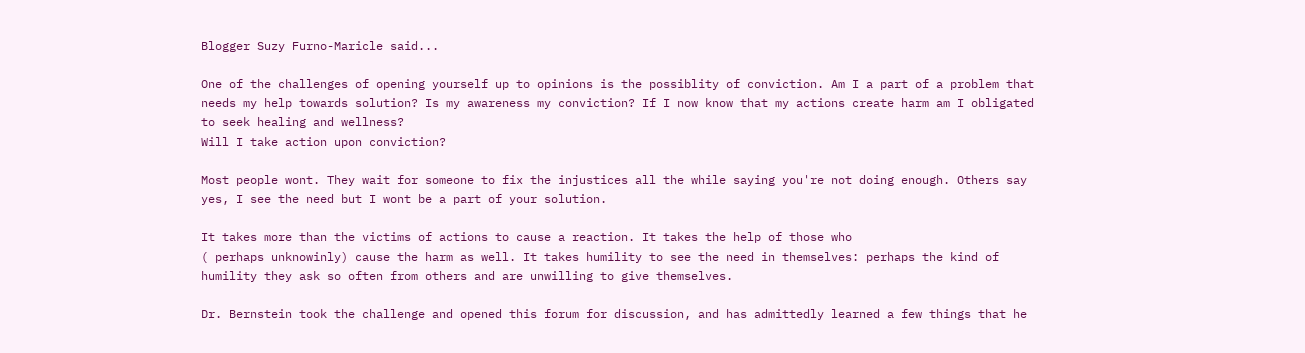Blogger Suzy Furno-Maricle said...

One of the challenges of opening yourself up to opinions is the possiblity of conviction. Am I a part of a problem that needs my help towards solution? Is my awareness my conviction? If I now know that my actions create harm am I obligated to seek healing and wellness?
Will I take action upon conviction?

Most people wont. They wait for someone to fix the injustices all the while saying you're not doing enough. Others say yes, I see the need but I wont be a part of your solution.

It takes more than the victims of actions to cause a reaction. It takes the help of those who
( perhaps unknowinly) cause the harm as well. It takes humility to see the need in themselves: perhaps the kind of humility they ask so often from others and are unwilling to give themselves.

Dr. Bernstein took the challenge and opened this forum for discussion, and has admittedly learned a few things that he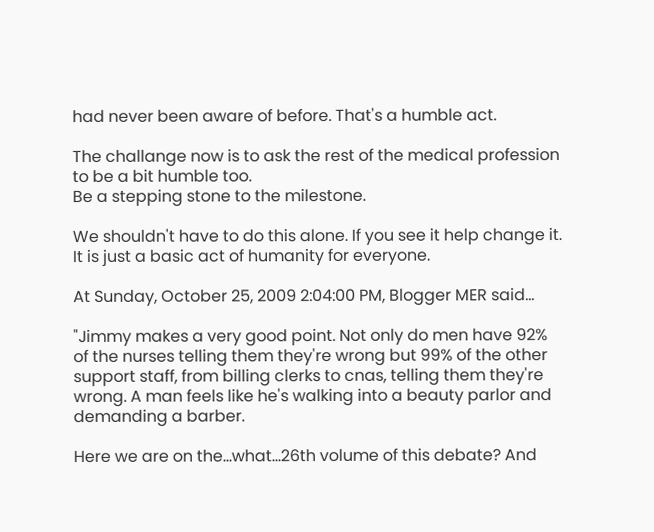had never been aware of before. That's a humble act.

The challange now is to ask the rest of the medical profession to be a bit humble too.
Be a stepping stone to the milestone.

We shouldn't have to do this alone. If you see it help change it. It is just a basic act of humanity for everyone.

At Sunday, October 25, 2009 2:04:00 PM, Blogger MER said...

"Jimmy makes a very good point. Not only do men have 92% of the nurses telling them they're wrong but 99% of the other support staff, from billing clerks to cnas, telling them they're wrong. A man feels like he's walking into a beauty parlor and demanding a barber.

Here we are on the...what...26th volume of this debate? And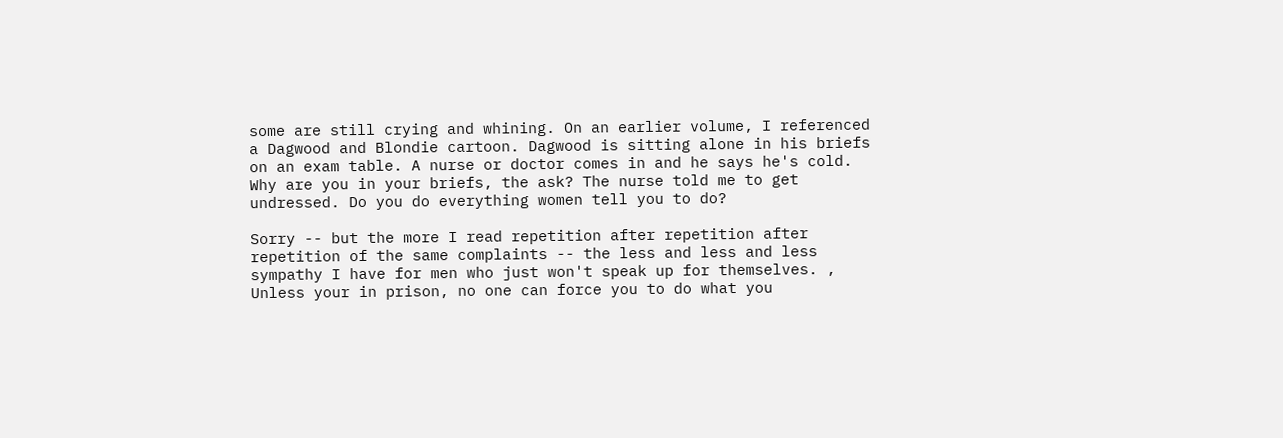some are still crying and whining. On an earlier volume, I referenced a Dagwood and Blondie cartoon. Dagwood is sitting alone in his briefs on an exam table. A nurse or doctor comes in and he says he's cold. Why are you in your briefs, the ask? The nurse told me to get undressed. Do you do everything women tell you to do?

Sorry -- but the more I read repetition after repetition after repetition of the same complaints -- the less and less and less sympathy I have for men who just won't speak up for themselves. , Unless your in prison, no one can force you to do what you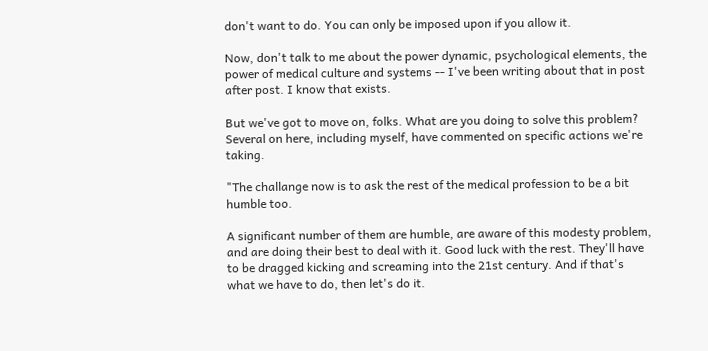don't want to do. You can only be imposed upon if you allow it.

Now, don't talk to me about the power dynamic, psychological elements, the power of medical culture and systems -- I've been writing about that in post after post. I know that exists.

But we've got to move on, folks. What are you doing to solve this problem? Several on here, including myself, have commented on specific actions we're taking.

"The challange now is to ask the rest of the medical profession to be a bit humble too.

A significant number of them are humble, are aware of this modesty problem, and are doing their best to deal with it. Good luck with the rest. They'll have to be dragged kicking and screaming into the 21st century. And if that's what we have to do, then let's do it.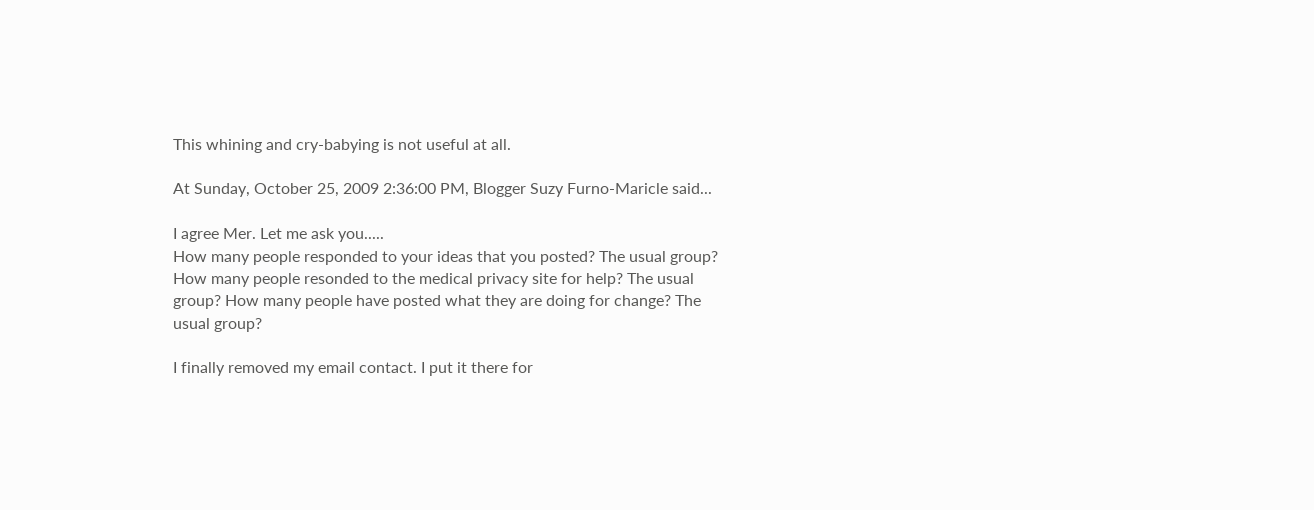This whining and cry-babying is not useful at all.

At Sunday, October 25, 2009 2:36:00 PM, Blogger Suzy Furno-Maricle said...

I agree Mer. Let me ask you.....
How many people responded to your ideas that you posted? The usual group? How many people resonded to the medical privacy site for help? The usual group? How many people have posted what they are doing for change? The usual group?

I finally removed my email contact. I put it there for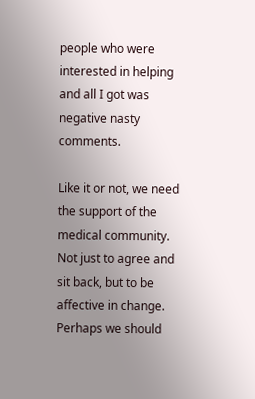people who were interested in helping and all I got was negative nasty comments.

Like it or not, we need the support of the medical community. Not just to agree and sit back, but to be affective in change.
Perhaps we should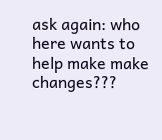ask again: who here wants to help make make changes???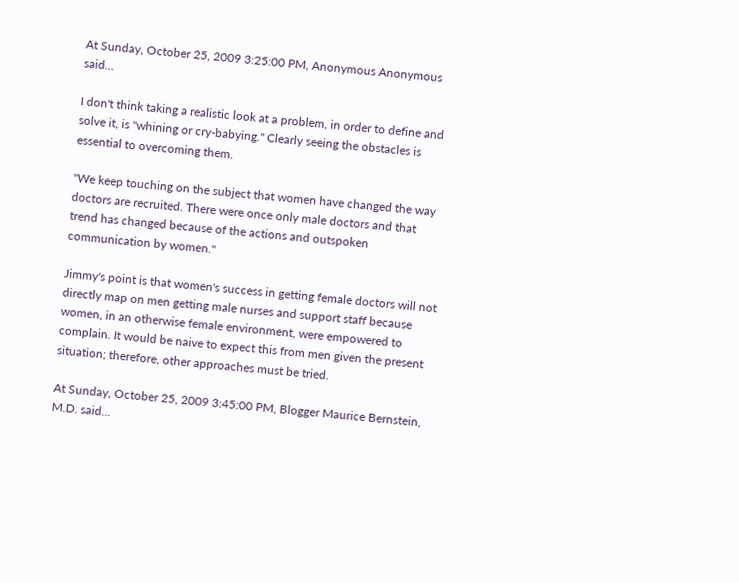At Sunday, October 25, 2009 3:25:00 PM, Anonymous Anonymous said...

I don't think taking a realistic look at a problem, in order to define and solve it, is "whining or cry-babying." Clearly seeing the obstacles is essential to overcoming them.

"We keep touching on the subject that women have changed the way doctors are recruited. There were once only male doctors and that trend has changed because of the actions and outspoken communication by women."

Jimmy's point is that women's success in getting female doctors will not directly map on men getting male nurses and support staff because women, in an otherwise female environment, were empowered to complain. It would be naive to expect this from men given the present situation; therefore, other approaches must be tried.

At Sunday, October 25, 2009 3:45:00 PM, Blogger Maurice Bernstein, M.D. said...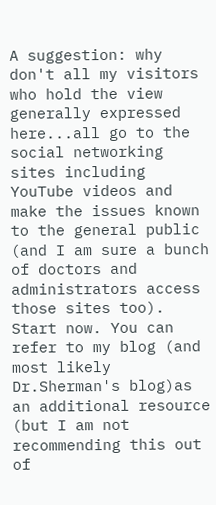A suggestion: why don't all my visitors who hold the view generally expressed here...all go to the social networking sites including YouTube videos and make the issues known to the general public (and I am sure a bunch of doctors and administrators access those sites too). Start now. You can refer to my blog (and most likely Dr.Sherman's blog)as an additional resource (but I am not recommending this out of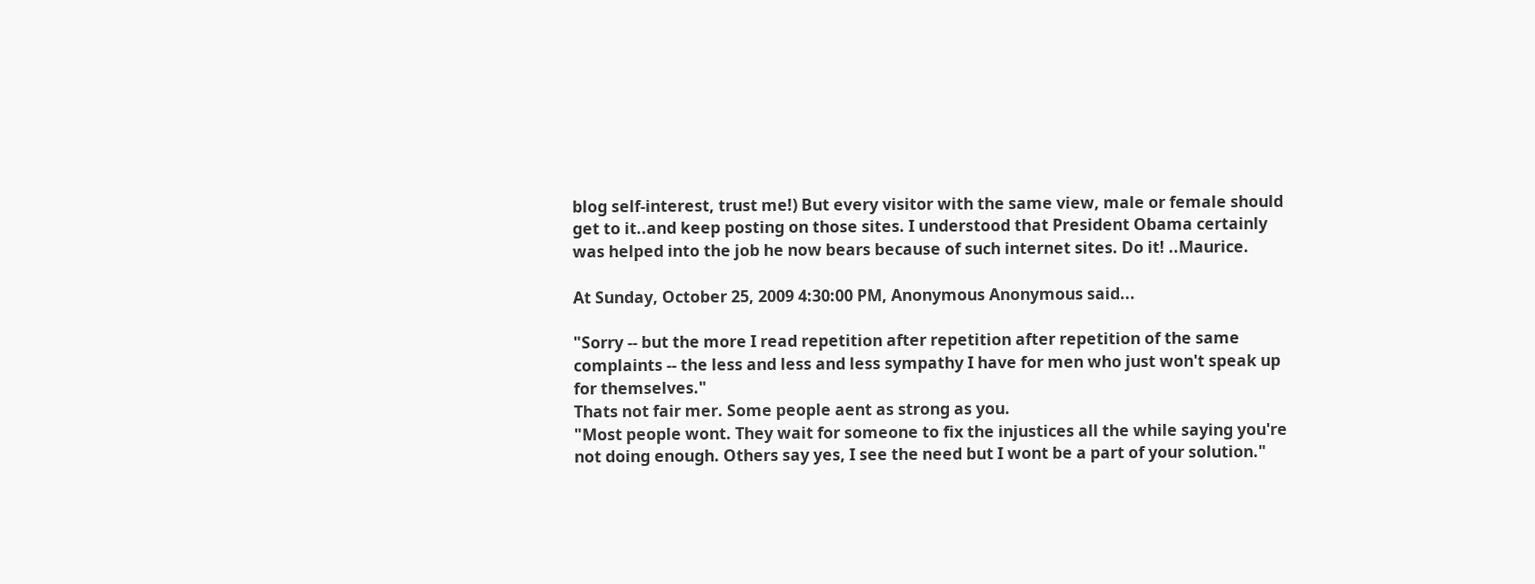blog self-interest, trust me!) But every visitor with the same view, male or female should get to it..and keep posting on those sites. I understood that President Obama certainly was helped into the job he now bears because of such internet sites. Do it! ..Maurice.

At Sunday, October 25, 2009 4:30:00 PM, Anonymous Anonymous said...

"Sorry -- but the more I read repetition after repetition after repetition of the same complaints -- the less and less and less sympathy I have for men who just won't speak up for themselves."
Thats not fair mer. Some people aent as strong as you.
"Most people wont. They wait for someone to fix the injustices all the while saying you're not doing enough. Others say yes, I see the need but I wont be a part of your solution."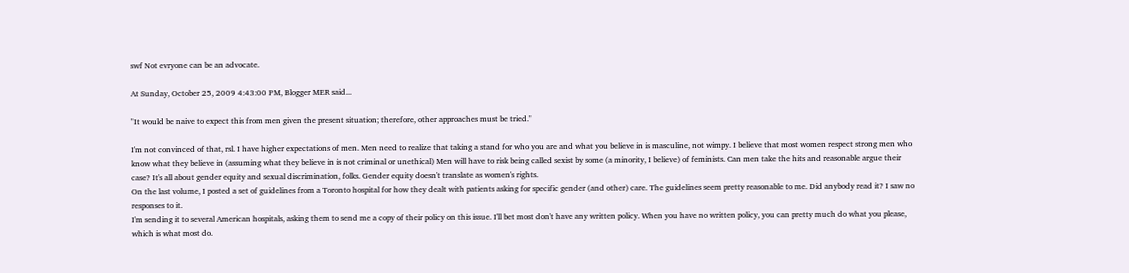swf Not evryone can be an advocate.

At Sunday, October 25, 2009 4:43:00 PM, Blogger MER said...

"It would be naive to expect this from men given the present situation; therefore, other approaches must be tried."

I'm not convinced of that, rsl. I have higher expectations of men. Men need to realize that taking a stand for who you are and what you believe in is masculine, not wimpy. I believe that most women respect strong men who know what they believe in (assuming what they believe in is not criminal or unethical) Men will have to risk being called sexist by some (a minority, I believe) of feminists. Can men take the hits and reasonable argue their case? It's all about gender equity and sexual discrimination, folks. Gender equity doesn't translate as women's rights.
On the last volume, I posted a set of guidelines from a Toronto hospital for how they dealt with patients asking for specific gender (and other) care. The guidelines seem pretty reasonable to me. Did anybody read it? I saw no responses to it.
I'm sending it to several American hospitals, asking them to send me a copy of their policy on this issue. I'll bet most don't have any written policy. When you have no written policy, you can pretty much do what you please, which is what most do.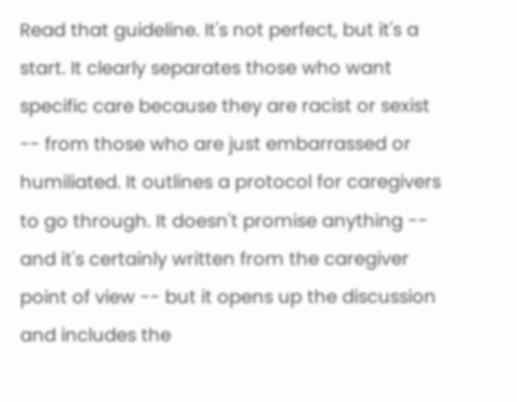Read that guideline. It's not perfect, but it's a start. It clearly separates those who want specific care because they are racist or sexist -- from those who are just embarrassed or humiliated. It outlines a protocol for caregivers to go through. It doesn't promise anything -- and it's certainly written from the caregiver point of view -- but it opens up the discussion and includes the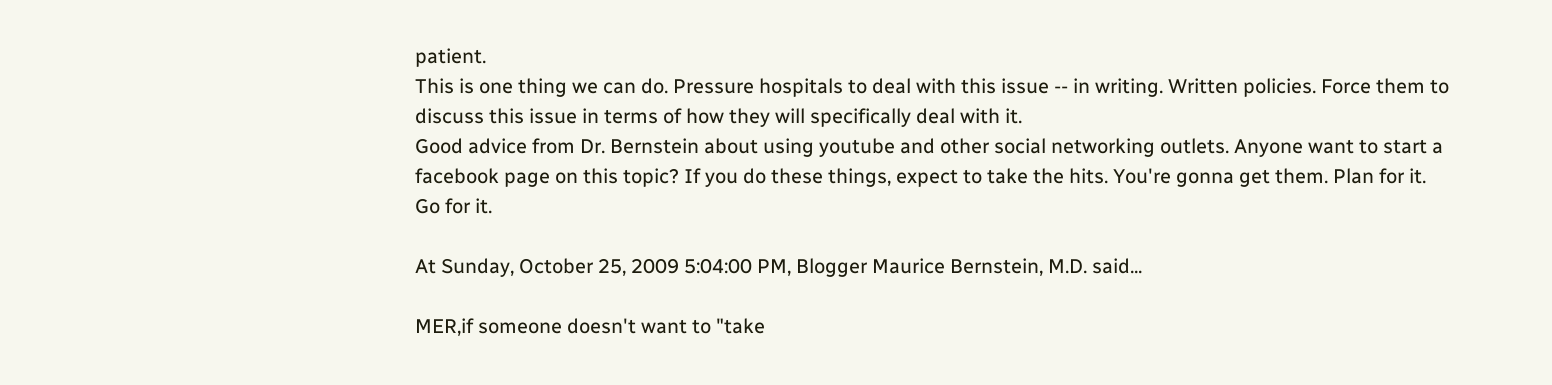patient.
This is one thing we can do. Pressure hospitals to deal with this issue -- in writing. Written policies. Force them to discuss this issue in terms of how they will specifically deal with it.
Good advice from Dr. Bernstein about using youtube and other social networking outlets. Anyone want to start a facebook page on this topic? If you do these things, expect to take the hits. You're gonna get them. Plan for it.
Go for it.

At Sunday, October 25, 2009 5:04:00 PM, Blogger Maurice Bernstein, M.D. said...

MER,if someone doesn't want to "take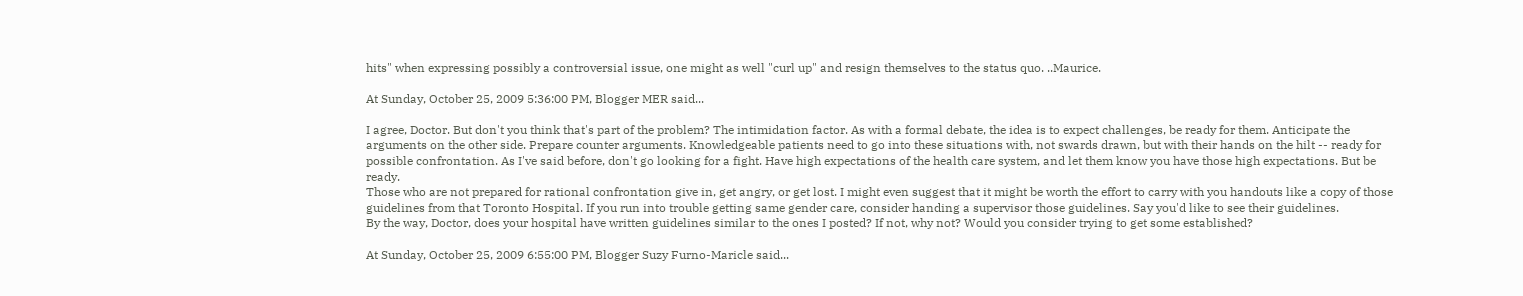hits" when expressing possibly a controversial issue, one might as well "curl up" and resign themselves to the status quo. ..Maurice.

At Sunday, October 25, 2009 5:36:00 PM, Blogger MER said...

I agree, Doctor. But don't you think that's part of the problem? The intimidation factor. As with a formal debate, the idea is to expect challenges, be ready for them. Anticipate the arguments on the other side. Prepare counter arguments. Knowledgeable patients need to go into these situations with, not swards drawn, but with their hands on the hilt -- ready for possible confrontation. As I've said before, don't go looking for a fight. Have high expectations of the health care system, and let them know you have those high expectations. But be ready.
Those who are not prepared for rational confrontation give in, get angry, or get lost. I might even suggest that it might be worth the effort to carry with you handouts like a copy of those guidelines from that Toronto Hospital. If you run into trouble getting same gender care, consider handing a supervisor those guidelines. Say you'd like to see their guidelines.
By the way, Doctor, does your hospital have written guidelines similar to the ones I posted? If not, why not? Would you consider trying to get some established?

At Sunday, October 25, 2009 6:55:00 PM, Blogger Suzy Furno-Maricle said...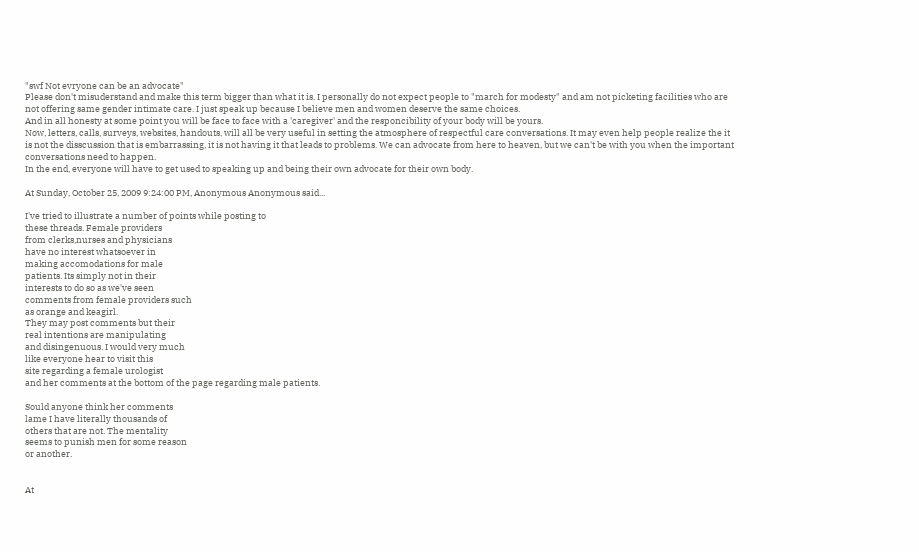"swf Not evryone can be an advocate"
Please don't misuderstand and make this term bigger than what it is. I personally do not expect people to "march for modesty" and am not picketing facilities who are not offering same gender intimate care. I just speak up because I believe men and women deserve the same choices.
And in all honesty at some point you will be face to face with a 'caregiver' and the responcibility of your body will be yours.
Now, letters, calls, surveys, websites, handouts, will all be very useful in setting the atmosphere of respectful care conversations. It may even help people realize the it is not the disscussion that is embarrassing, it is not having it that leads to problems. We can advocate from here to heaven, but we can't be with you when the important conversations need to happen.
In the end, everyone will have to get used to speaking up and being their own advocate for their own body.

At Sunday, October 25, 2009 9:24:00 PM, Anonymous Anonymous said...

I've tried to illustrate a number of points while posting to
these threads. Female providers
from clerks,nurses and physicians
have no interest whatsoever in
making accomodations for male
patients. Its simply not in their
interests to do so as we've seen
comments from female providers such
as orange and keagirl.
They may post comments but their
real intentions are manipulating
and disingenuous. I would very much
like everyone hear to visit this
site regarding a female urologist
and her comments at the bottom of the page regarding male patients.

Sould anyone think her comments
lame I have literally thousands of
others that are not. The mentality
seems to punish men for some reason
or another.


At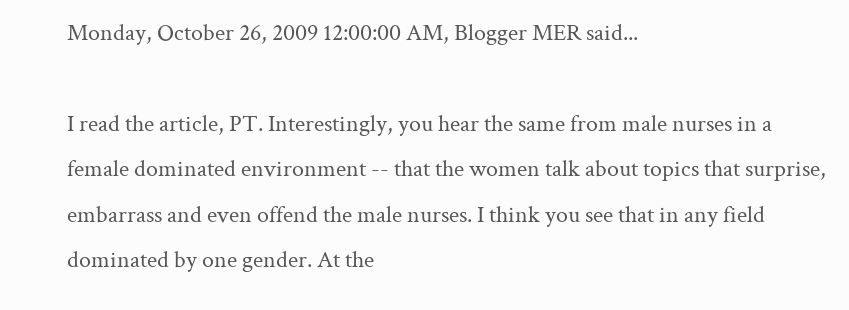Monday, October 26, 2009 12:00:00 AM, Blogger MER said...

I read the article, PT. Interestingly, you hear the same from male nurses in a female dominated environment -- that the women talk about topics that surprise, embarrass and even offend the male nurses. I think you see that in any field dominated by one gender. At the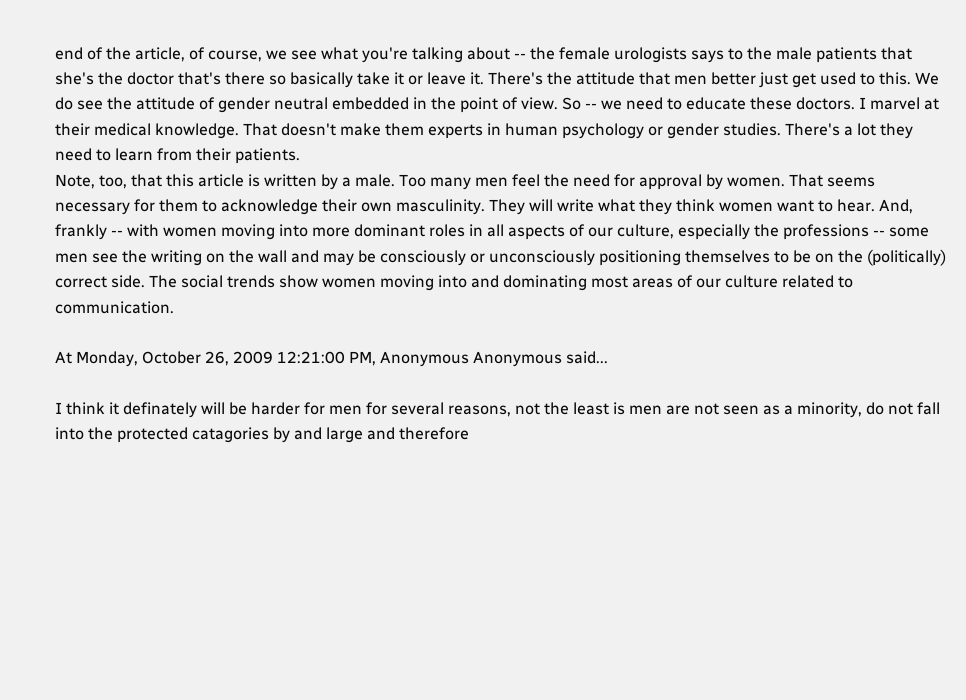end of the article, of course, we see what you're talking about -- the female urologists says to the male patients that she's the doctor that's there so basically take it or leave it. There's the attitude that men better just get used to this. We do see the attitude of gender neutral embedded in the point of view. So -- we need to educate these doctors. I marvel at their medical knowledge. That doesn't make them experts in human psychology or gender studies. There's a lot they need to learn from their patients.
Note, too, that this article is written by a male. Too many men feel the need for approval by women. That seems necessary for them to acknowledge their own masculinity. They will write what they think women want to hear. And, frankly -- with women moving into more dominant roles in all aspects of our culture, especially the professions -- some men see the writing on the wall and may be consciously or unconsciously positioning themselves to be on the (politically) correct side. The social trends show women moving into and dominating most areas of our culture related to communication.

At Monday, October 26, 2009 12:21:00 PM, Anonymous Anonymous said...

I think it definately will be harder for men for several reasons, not the least is men are not seen as a minority, do not fall into the protected catagories by and large and therefore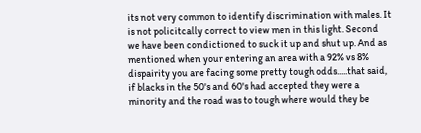its not very common to identify discrimination with males. It is not policitcally correct to view men in this light. Second we have been condictioned to suck it up and shut up. And as mentioned when your entering an area with a 92% vs 8% dispairity you are facing some pretty tough odds.....that said, if blacks in the 50's and 60's had accepted they were a minority and the road was to tough where would they be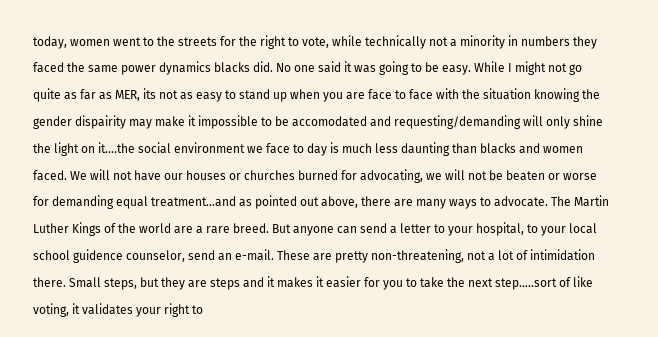today, women went to the streets for the right to vote, while technically not a minority in numbers they faced the same power dynamics blacks did. No one said it was going to be easy. While I might not go quite as far as MER, its not as easy to stand up when you are face to face with the situation knowing the gender dispairity may make it impossible to be accomodated and requesting/demanding will only shine the light on it....the social environment we face to day is much less daunting than blacks and women faced. We will not have our houses or churches burned for advocating, we will not be beaten or worse for demanding equal treatment...and as pointed out above, there are many ways to advocate. The Martin Luther Kings of the world are a rare breed. But anyone can send a letter to your hospital, to your local school guidence counselor, send an e-mail. These are pretty non-threatening, not a lot of intimidation there. Small steps, but they are steps and it makes it easier for you to take the next step.....sort of like voting, it validates your right to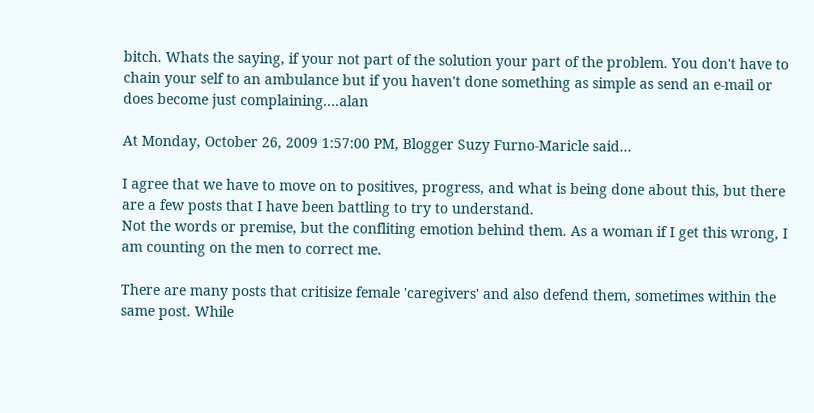bitch. Whats the saying, if your not part of the solution your part of the problem. You don't have to chain your self to an ambulance but if you haven't done something as simple as send an e-mail or does become just complaining....alan

At Monday, October 26, 2009 1:57:00 PM, Blogger Suzy Furno-Maricle said...

I agree that we have to move on to positives, progress, and what is being done about this, but there are a few posts that I have been battling to try to understand.
Not the words or premise, but the confliting emotion behind them. As a woman if I get this wrong, I am counting on the men to correct me.

There are many posts that critisize female 'caregivers' and also defend them, sometimes within the same post. While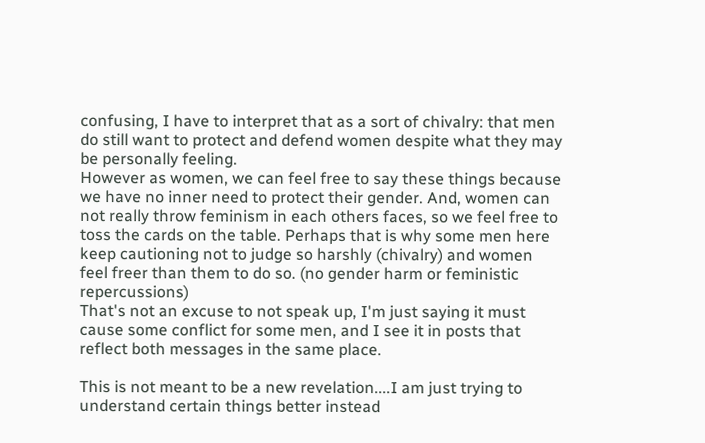confusing, I have to interpret that as a sort of chivalry: that men do still want to protect and defend women despite what they may be personally feeling.
However as women, we can feel free to say these things because we have no inner need to protect their gender. And, women can not really throw feminism in each others faces, so we feel free to toss the cards on the table. Perhaps that is why some men here keep cautioning not to judge so harshly (chivalry) and women feel freer than them to do so. (no gender harm or feministic repercussions)
That's not an excuse to not speak up, I'm just saying it must cause some conflict for some men, and I see it in posts that reflect both messages in the same place.

This is not meant to be a new revelation....I am just trying to understand certain things better instead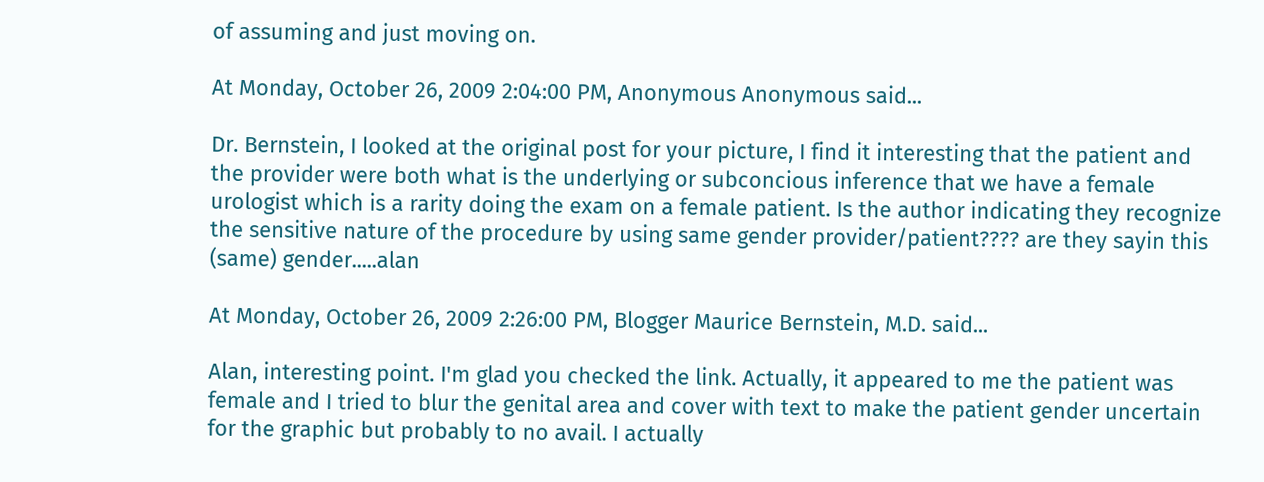of assuming and just moving on.

At Monday, October 26, 2009 2:04:00 PM, Anonymous Anonymous said...

Dr. Bernstein, I looked at the original post for your picture, I find it interesting that the patient and the provider were both what is the underlying or subconcious inference that we have a female urologist which is a rarity doing the exam on a female patient. Is the author indicating they recognize the sensitive nature of the procedure by using same gender provider/patient???? are they sayin this (same) gender.....alan

At Monday, October 26, 2009 2:26:00 PM, Blogger Maurice Bernstein, M.D. said...

Alan, interesting point. I'm glad you checked the link. Actually, it appeared to me the patient was female and I tried to blur the genital area and cover with text to make the patient gender uncertain for the graphic but probably to no avail. I actually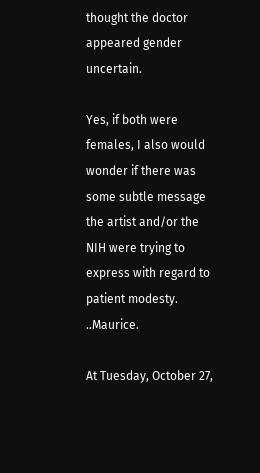thought the doctor appeared gender uncertain.

Yes, if both were females, I also would wonder if there was some subtle message the artist and/or the NIH were trying to express with regard to patient modesty. ..Maurice.

At Tuesday, October 27,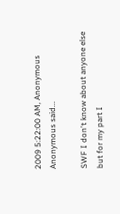2009 5:22:00 AM, Anonymous Anonymous said...

SWF I don't know about anyone else but for my part I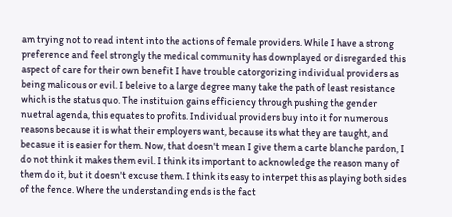am trying not to read intent into the actions of female providers. While I have a strong preference and feel strongly the medical community has downplayed or disregarded this aspect of care for their own benefit I have trouble catorgorizing individual providers as being malicous or evil. I beleive to a large degree many take the path of least resistance which is the status quo. The instituion gains efficiency through pushing the gender nuetral agenda, this equates to profits. Individual providers buy into it for numerous reasons because it is what their employers want, because its what they are taught, and becasue it is easier for them. Now, that doesn't mean I give them a carte blanche pardon, I do not think it makes them evil. I think its important to acknowledge the reason many of them do it, but it doesn't excuse them. I think its easy to interpet this as playing both sides of the fence. Where the understanding ends is the fact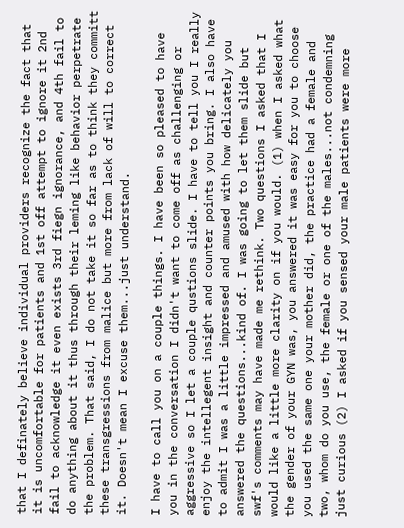that I definately believe individual providers recognize the fact that it is uncomfortable for patients and 1st off attempt to ignore it 2nd fail to acknowledge it even exists 3rd fiegn ignorance, and 4th fail to do anything about it thus through their leming like behavior perpetrate the problem. That said, I do not take it so far as to think they committ these transgressions from malice but more from lack of will to correct it. Doesn't mean I excuse them...just understand.

I have to call you on a couple things. I have been so pleased to have you in the conversation I didn't want to come off as challenging or aggressive so I let a couple qustions slide. I have to tell you I really enjoy the intellegent insight and counter points you bring. I also have to admit I was a little impressed and amused with how delicately you answered the questions...kind of. I was going to let them slide but swf's comments may have made me rethink. Two questions I asked that I would like a little more clarity on if you would. (1) when I asked what the gender of your GYN was, you answered it was easy for you to choose you used the same one your mother did, the practice had a female and two, whom do you use, the female or one of the males...not condemning just curious (2) I asked if you sensed your male patients were more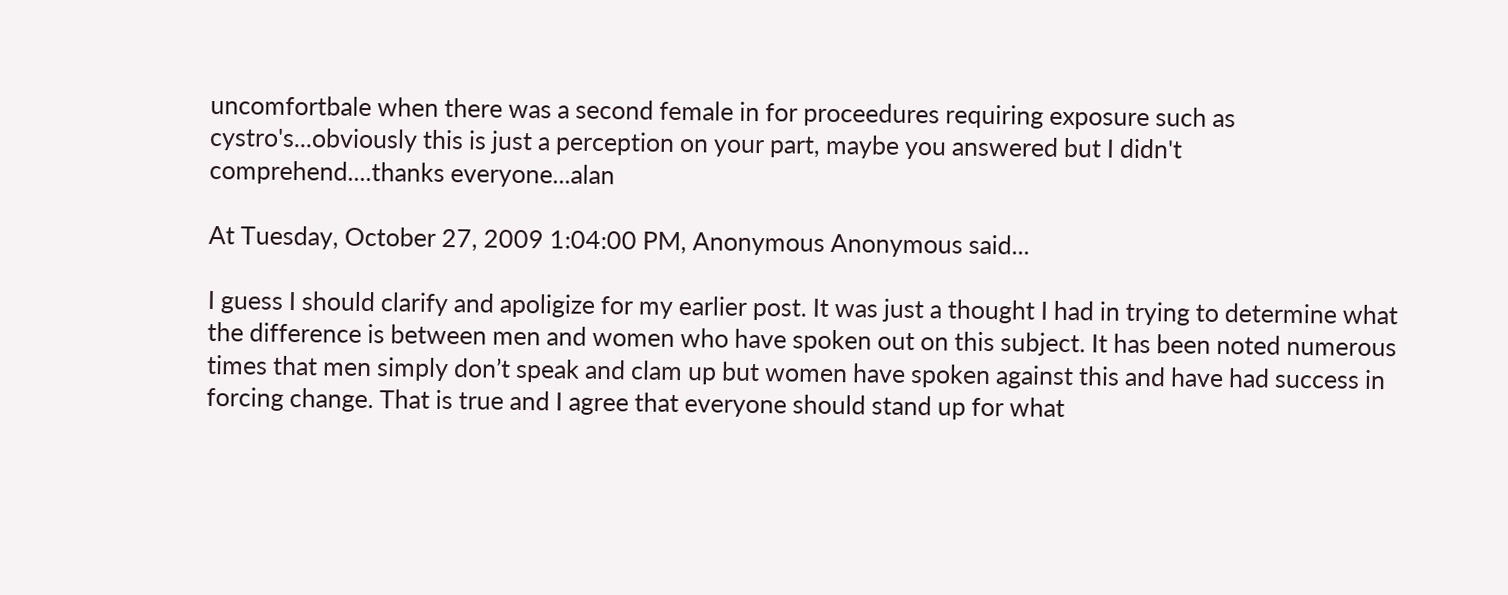uncomfortbale when there was a second female in for proceedures requiring exposure such as cystro's...obviously this is just a perception on your part, maybe you answered but I didn't comprehend....thanks everyone...alan

At Tuesday, October 27, 2009 1:04:00 PM, Anonymous Anonymous said...

I guess I should clarify and apoligize for my earlier post. It was just a thought I had in trying to determine what the difference is between men and women who have spoken out on this subject. It has been noted numerous times that men simply don’t speak and clam up but women have spoken against this and have had success in forcing change. That is true and I agree that everyone should stand up for what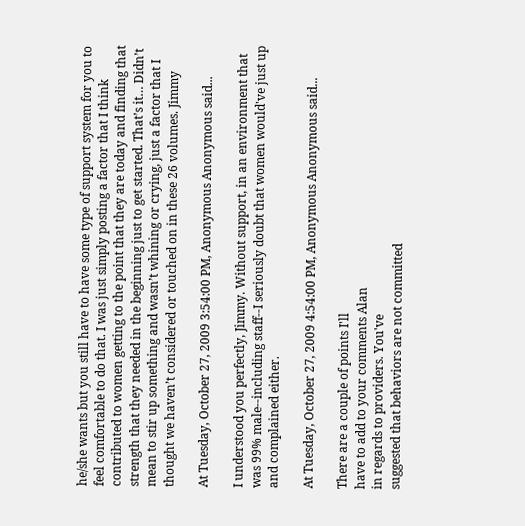he/she wants but you still have to have some type of support system for you to feel comfortable to do that. I was just simply posting a factor that I think contributed to women getting to the point that they are today and finding that strength that they needed in the beginning just to get started. That’s it… Didn’t mean to stir up something and wasn’t whining or crying, just a factor that I thought we haven’t considered or touched on in these 26 volumes. Jimmy

At Tuesday, October 27, 2009 3:54:00 PM, Anonymous Anonymous said...

I understood you perfectly, Jimmy. Without support, in an environment that was 99% male--including staff--I seriously doubt that women would've just up and complained either.

At Tuesday, October 27, 2009 4:54:00 PM, Anonymous Anonymous said...

There are a couple of points I'll
have to add to your comments Alan
in regards to providers. You've
suggested that behaviors are not committed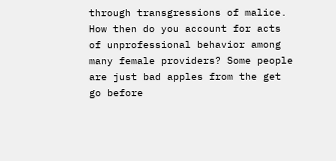through transgressions of malice.
How then do you account for acts
of unprofessional behavior among
many female providers? Some people
are just bad apples from the get
go before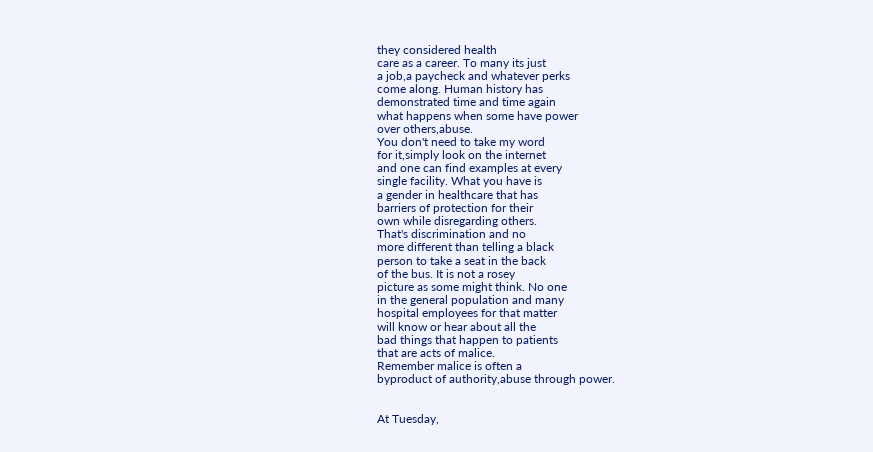they considered health
care as a career. To many its just
a job,a paycheck and whatever perks
come along. Human history has
demonstrated time and time again
what happens when some have power
over others,abuse.
You don't need to take my word
for it,simply look on the internet
and one can find examples at every
single facility. What you have is
a gender in healthcare that has
barriers of protection for their
own while disregarding others.
That's discrimination and no
more different than telling a black
person to take a seat in the back
of the bus. It is not a rosey
picture as some might think. No one
in the general population and many
hospital employees for that matter
will know or hear about all the
bad things that happen to patients
that are acts of malice.
Remember malice is often a
byproduct of authority,abuse through power.


At Tuesday,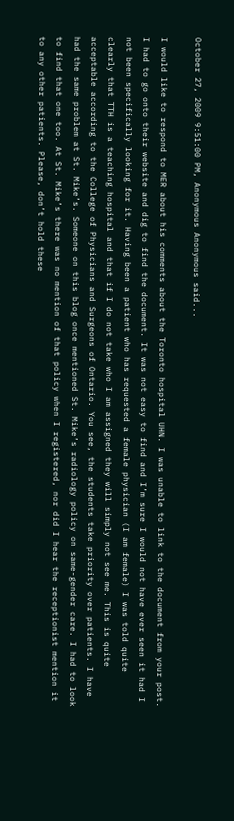October 27, 2009 9:51:00 PM, Anonymous Anonymous said...

I would like to respond to MER about his comments about the Toronto hospital UHN. I was unable to link to the document from your post. I had to go onto their website and dig to find the document. It was not easy to find and I’m sure I would not have ever seen it had I not been specifically looking for it. Having been a patient who has requested a female physician (I am female) I was told quite clearly that TTH is a teaching hospital and that if I do not take who I am assigned they will simply not see me. This is quite acceptable according to the College of Physicians and Surgeons of Ontario. You see, the students take priority over patients. I have had the same problem at St. Mike’s. Someone on this blog once mentioned St. Mike’s radiology policy on same-gender care. I had to look to find that one too. At St. Mike’s there was no mention of that policy when I registered, nor did I hear the receptionist mention it to any other patients. Please, don’t hold these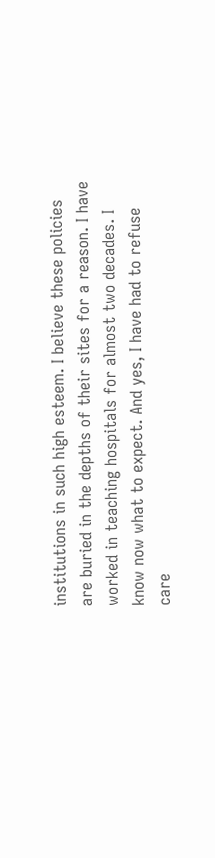institutions in such high esteem. I believe these policies are buried in the depths of their sites for a reason. I have worked in teaching hospitals for almost two decades. I know now what to expect. And yes, I have had to refuse care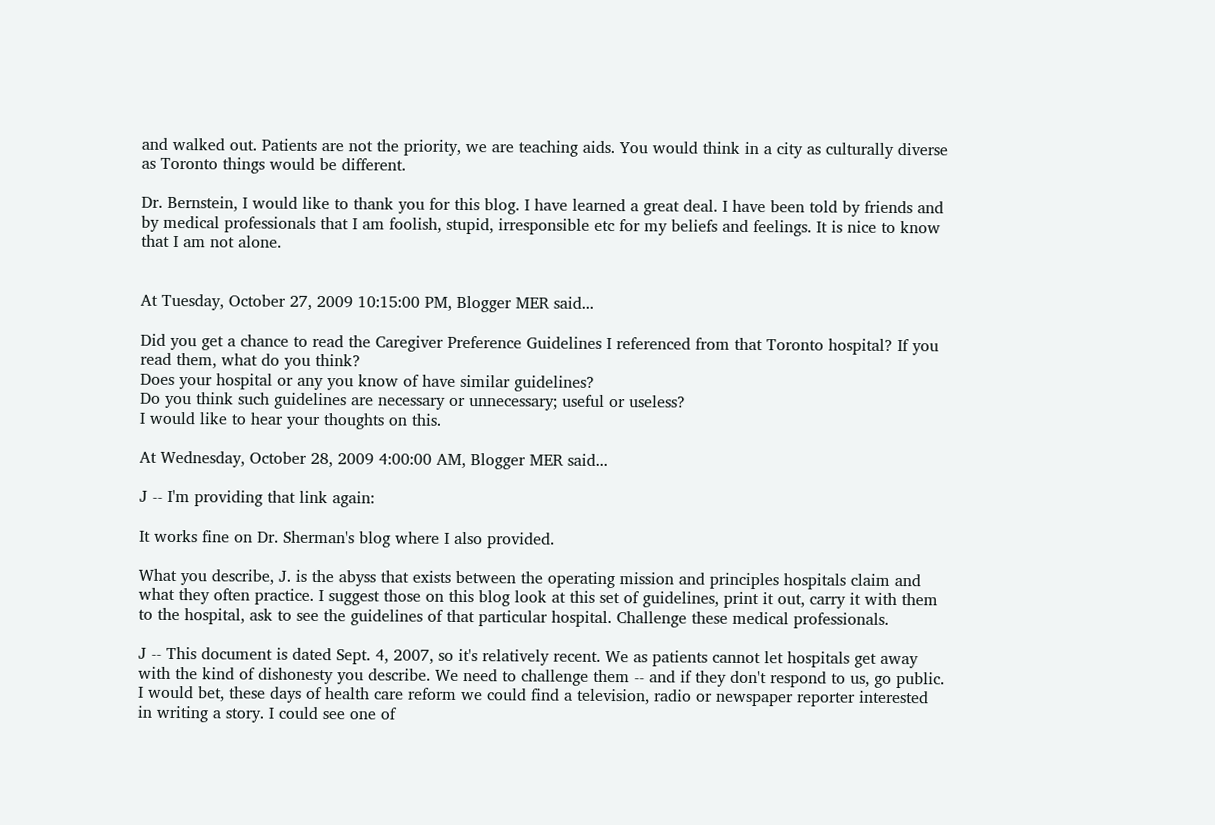and walked out. Patients are not the priority, we are teaching aids. You would think in a city as culturally diverse as Toronto things would be different.

Dr. Bernstein, I would like to thank you for this blog. I have learned a great deal. I have been told by friends and by medical professionals that I am foolish, stupid, irresponsible etc for my beliefs and feelings. It is nice to know that I am not alone.


At Tuesday, October 27, 2009 10:15:00 PM, Blogger MER said...

Did you get a chance to read the Caregiver Preference Guidelines I referenced from that Toronto hospital? If you read them, what do you think?
Does your hospital or any you know of have similar guidelines?
Do you think such guidelines are necessary or unnecessary; useful or useless?
I would like to hear your thoughts on this.

At Wednesday, October 28, 2009 4:00:00 AM, Blogger MER said...

J -- I'm providing that link again:

It works fine on Dr. Sherman's blog where I also provided.

What you describe, J. is the abyss that exists between the operating mission and principles hospitals claim and what they often practice. I suggest those on this blog look at this set of guidelines, print it out, carry it with them to the hospital, ask to see the guidelines of that particular hospital. Challenge these medical professionals.

J -- This document is dated Sept. 4, 2007, so it's relatively recent. We as patients cannot let hospitals get away with the kind of dishonesty you describe. We need to challenge them -- and if they don't respond to us, go public. I would bet, these days of health care reform we could find a television, radio or newspaper reporter interested in writing a story. I could see one of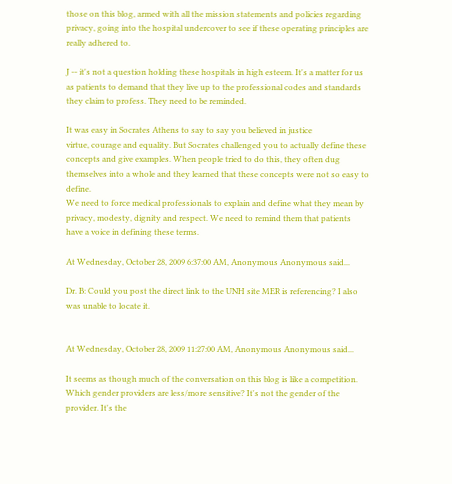those on this blog, armed with all the mission statements and policies regarding privacy, going into the hospital undercover to see if these operating principles are really adhered to.

J -- it's not a question holding these hospitals in high esteem. It's a matter for us as patients to demand that they live up to the professional codes and standards they claim to profess. They need to be reminded.

It was easy in Socrates Athens to say to say you believed in justice
virtue, courage and equality. But Socrates challenged you to actually define these concepts and give examples. When people tried to do this, they often dug themselves into a whole and they learned that these concepts were not so easy to define.
We need to force medical professionals to explain and define what they mean by privacy, modesty, dignity and respect. We need to remind them that patients have a voice in defining these terms.

At Wednesday, October 28, 2009 6:37:00 AM, Anonymous Anonymous said...

Dr. B: Could you post the direct link to the UNH site MER is referencing? I also was unable to locate it.


At Wednesday, October 28, 2009 11:27:00 AM, Anonymous Anonymous said...

It seems as though much of the conversation on this blog is like a competition. Which gender providers are less/more sensitive? It's not the gender of the provider. It's the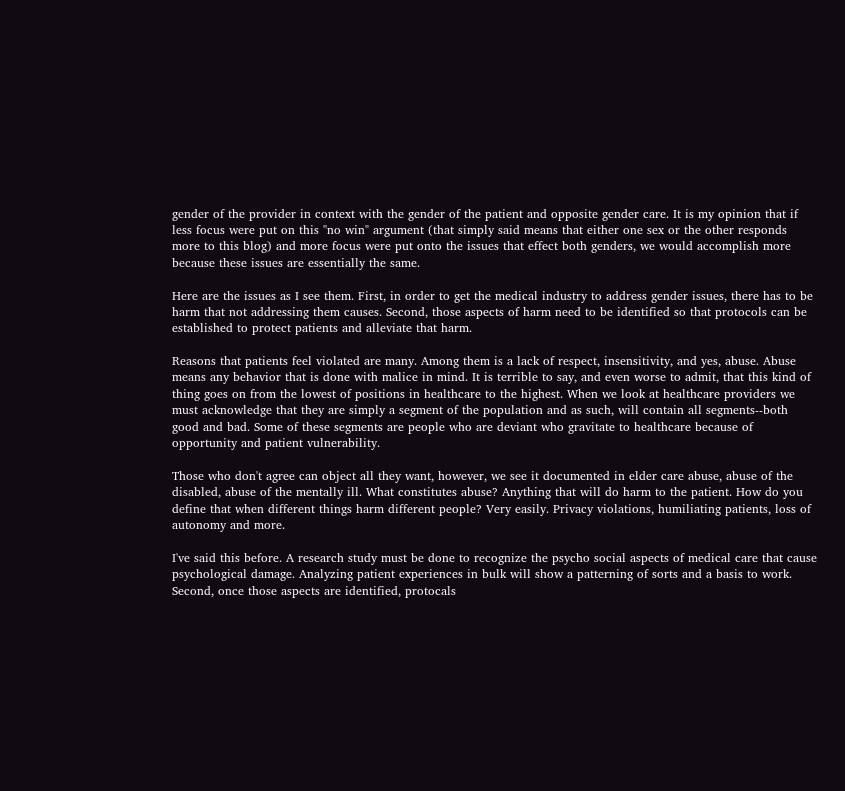gender of the provider in context with the gender of the patient and opposite gender care. It is my opinion that if less focus were put on this "no win" argument (that simply said means that either one sex or the other responds more to this blog) and more focus were put onto the issues that effect both genders, we would accomplish more because these issues are essentially the same.

Here are the issues as I see them. First, in order to get the medical industry to address gender issues, there has to be harm that not addressing them causes. Second, those aspects of harm need to be identified so that protocols can be established to protect patients and alleviate that harm.

Reasons that patients feel violated are many. Among them is a lack of respect, insensitivity, and yes, abuse. Abuse means any behavior that is done with malice in mind. It is terrible to say, and even worse to admit, that this kind of thing goes on from the lowest of positions in healthcare to the highest. When we look at healthcare providers we must acknowledge that they are simply a segment of the population and as such, will contain all segments--both good and bad. Some of these segments are people who are deviant who gravitate to healthcare because of opportunity and patient vulnerability.

Those who don't agree can object all they want, however, we see it documented in elder care abuse, abuse of the disabled, abuse of the mentally ill. What constitutes abuse? Anything that will do harm to the patient. How do you define that when different things harm different people? Very easily. Privacy violations, humiliating patients, loss of autonomy and more.

I've said this before. A research study must be done to recognize the psycho social aspects of medical care that cause psychological damage. Analyzing patient experiences in bulk will show a patterning of sorts and a basis to work. Second, once those aspects are identified, protocals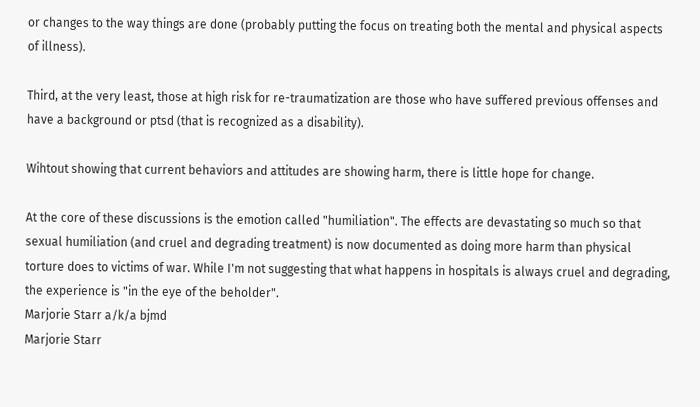or changes to the way things are done (probably putting the focus on treating both the mental and physical aspects of illness).

Third, at the very least, those at high risk for re-traumatization are those who have suffered previous offenses and have a background or ptsd (that is recognized as a disability).

Wihtout showing that current behaviors and attitudes are showing harm, there is little hope for change.

At the core of these discussions is the emotion called "humiliation". The effects are devastating so much so that sexual humiliation (and cruel and degrading treatment) is now documented as doing more harm than physical torture does to victims of war. While I'm not suggesting that what happens in hospitals is always cruel and degrading, the experience is "in the eye of the beholder".
Marjorie Starr a/k/a bjmd
Marjorie Starr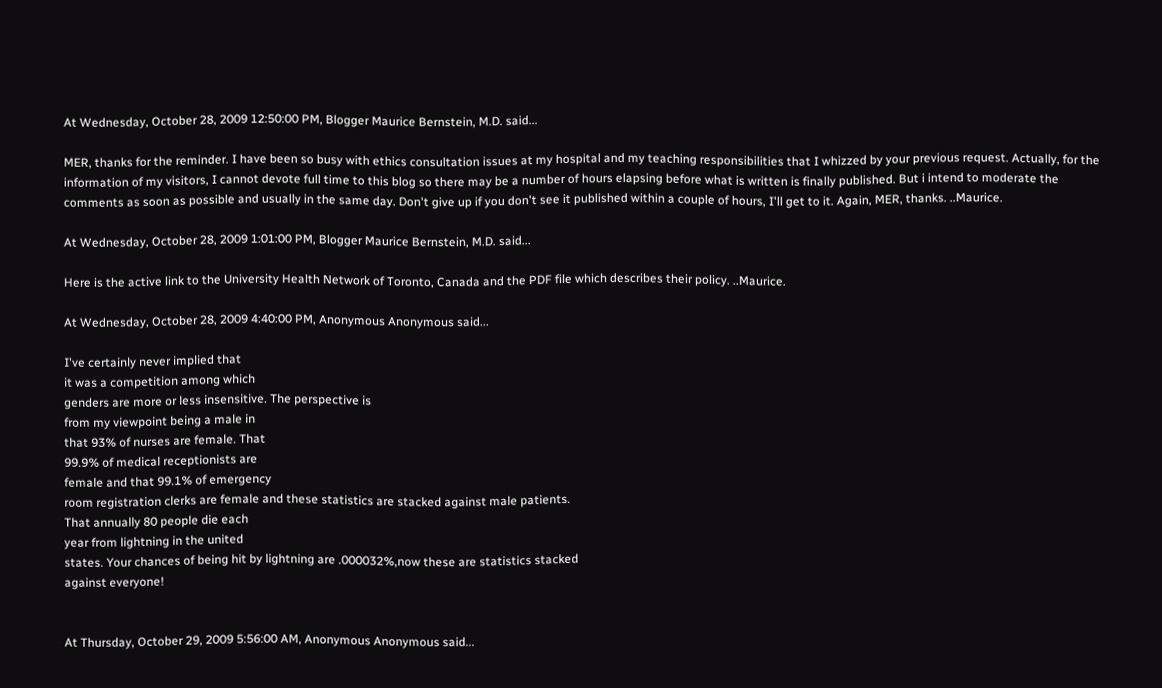At Wednesday, October 28, 2009 12:50:00 PM, Blogger Maurice Bernstein, M.D. said...

MER, thanks for the reminder. I have been so busy with ethics consultation issues at my hospital and my teaching responsibilities that I whizzed by your previous request. Actually, for the information of my visitors, I cannot devote full time to this blog so there may be a number of hours elapsing before what is written is finally published. But i intend to moderate the comments as soon as possible and usually in the same day. Don't give up if you don't see it published within a couple of hours, I'll get to it. Again, MER, thanks. ..Maurice.

At Wednesday, October 28, 2009 1:01:00 PM, Blogger Maurice Bernstein, M.D. said...

Here is the active link to the University Health Network of Toronto, Canada and the PDF file which describes their policy. ..Maurice.

At Wednesday, October 28, 2009 4:40:00 PM, Anonymous Anonymous said...

I've certainly never implied that
it was a competition among which
genders are more or less insensitive. The perspective is
from my viewpoint being a male in
that 93% of nurses are female. That
99.9% of medical receptionists are
female and that 99.1% of emergency
room registration clerks are female and these statistics are stacked against male patients.
That annually 80 people die each
year from lightning in the united
states. Your chances of being hit by lightning are .000032%,now these are statistics stacked
against everyone!


At Thursday, October 29, 2009 5:56:00 AM, Anonymous Anonymous said...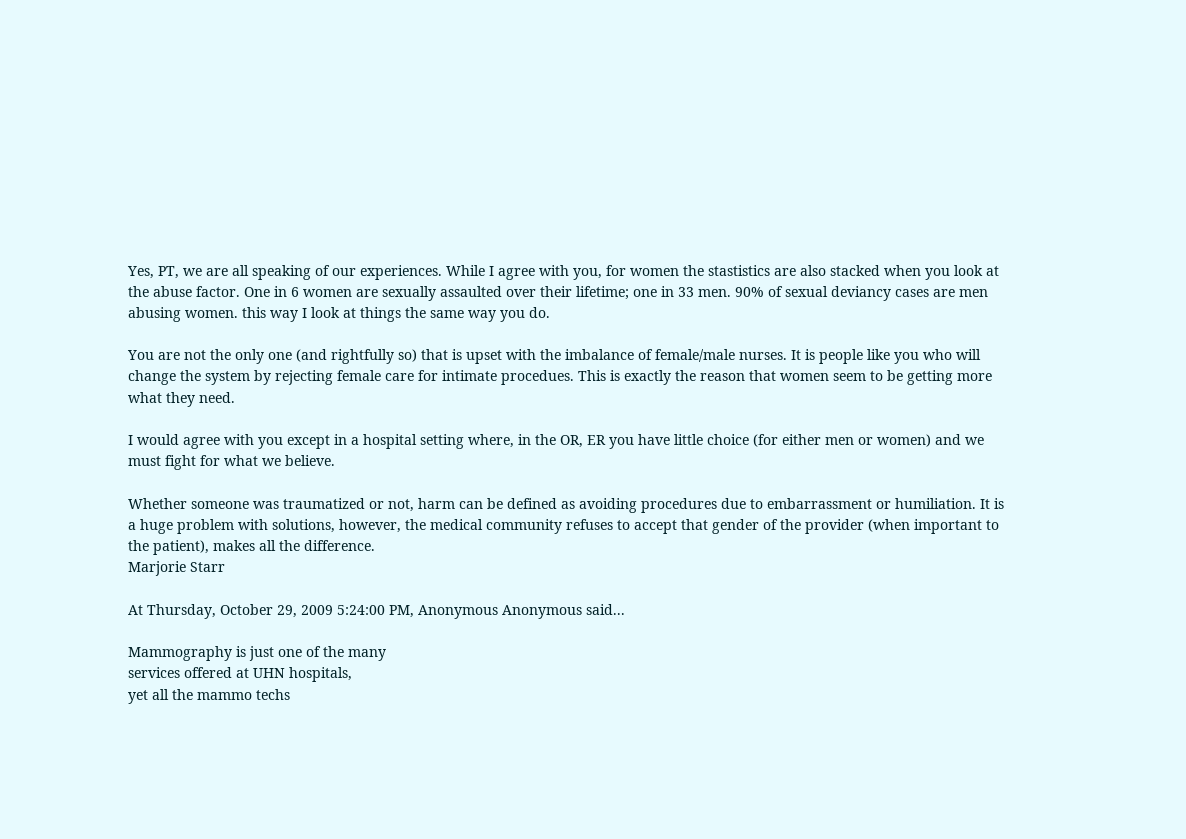Yes, PT, we are all speaking of our experiences. While I agree with you, for women the stastistics are also stacked when you look at the abuse factor. One in 6 women are sexually assaulted over their lifetime; one in 33 men. 90% of sexual deviancy cases are men abusing women. this way I look at things the same way you do.

You are not the only one (and rightfully so) that is upset with the imbalance of female/male nurses. It is people like you who will change the system by rejecting female care for intimate procedues. This is exactly the reason that women seem to be getting more what they need.

I would agree with you except in a hospital setting where, in the OR, ER you have little choice (for either men or women) and we must fight for what we believe.

Whether someone was traumatized or not, harm can be defined as avoiding procedures due to embarrassment or humiliation. It is a huge problem with solutions, however, the medical community refuses to accept that gender of the provider (when important to the patient), makes all the difference.
Marjorie Starr

At Thursday, October 29, 2009 5:24:00 PM, Anonymous Anonymous said...

Mammography is just one of the many
services offered at UHN hospitals,
yet all the mammo techs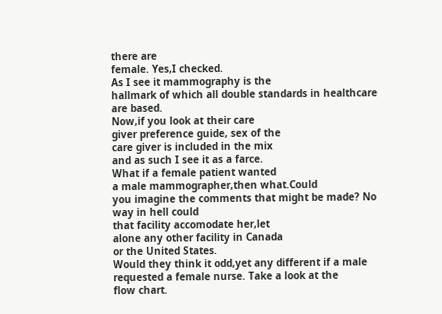there are
female. Yes,I checked.
As I see it mammography is the
hallmark of which all double standards in healthcare are based.
Now,if you look at their care
giver preference guide, sex of the
care giver is included in the mix
and as such I see it as a farce.
What if a female patient wanted
a male mammographer,then what.Could
you imagine the comments that might be made? No way in hell could
that facility accomodate her,let
alone any other facility in Canada
or the United States.
Would they think it odd,yet any different if a male requested a female nurse. Take a look at the
flow chart.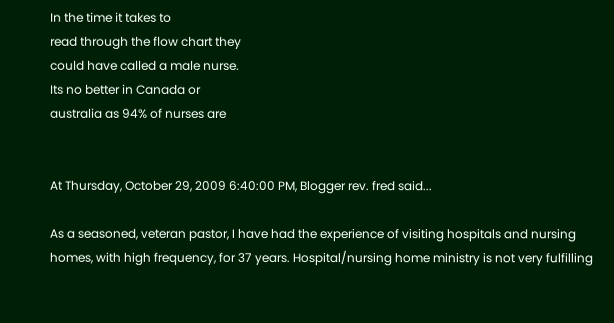In the time it takes to
read through the flow chart they
could have called a male nurse.
Its no better in Canada or
australia as 94% of nurses are


At Thursday, October 29, 2009 6:40:00 PM, Blogger rev. fred said...

As a seasoned, veteran pastor, I have had the experience of visiting hospitals and nursing homes, with high frequency, for 37 years. Hospital/nursing home ministry is not very fulfilling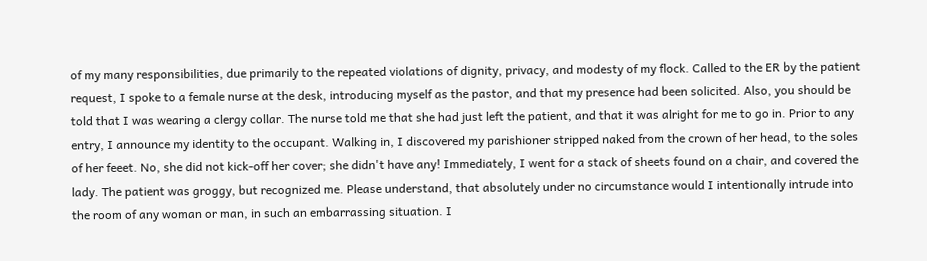of my many responsibilities, due primarily to the repeated violations of dignity, privacy, and modesty of my flock. Called to the ER by the patient request, I spoke to a female nurse at the desk, introducing myself as the pastor, and that my presence had been solicited. Also, you should be told that I was wearing a clergy collar. The nurse told me that she had just left the patient, and that it was alright for me to go in. Prior to any entry, I announce my identity to the occupant. Walking in, I discovered my parishioner stripped naked from the crown of her head, to the soles of her feeet. No, she did not kick-off her cover; she didn't have any! Immediately, I went for a stack of sheets found on a chair, and covered the lady. The patient was groggy, but recognized me. Please understand, that absolutely under no circumstance would I intentionally intrude into the room of any woman or man, in such an embarrassing situation. I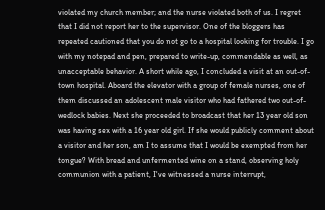violated my church member; and the nurse violated both of us. I regret that I did not report her to the supervisor. One of the bloggers has repeated cautioned that you do not go to a hospital looking for trouble. I go with my notepad and pen, prepared to write-up, commendable as well, as unacceptable behavior. A short while ago, I concluded a visit at an out-of-town hospital. Aboard the elevator with a group of female nurses, one of them discussed an adolescent male visitor who had fathered two out-of-wedlock babies. Next she proceeded to broadcast that her 13 year old son was having sex with a 16 year old girl. If she would publicly comment about a visitor and her son, am I to assume that I would be exempted from her tongue? With bread and unfermented wine on a stand, observing holy communion with a patient, I've witnessed a nurse interrupt,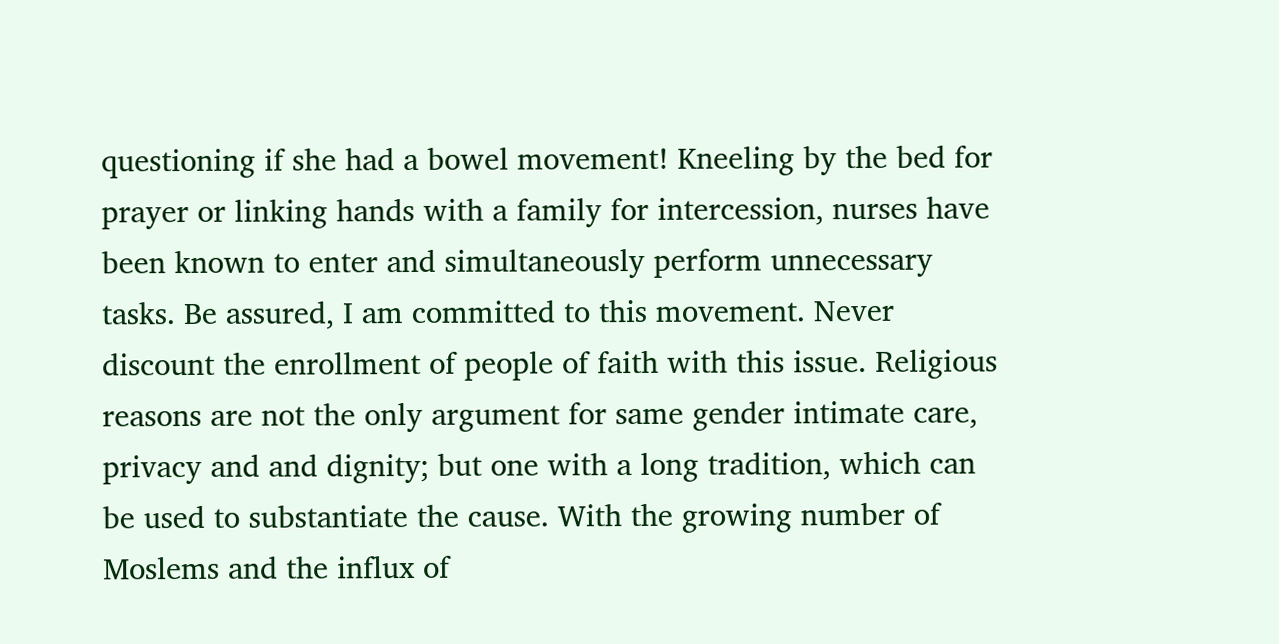questioning if she had a bowel movement! Kneeling by the bed for prayer or linking hands with a family for intercession, nurses have been known to enter and simultaneously perform unnecessary tasks. Be assured, I am committed to this movement. Never discount the enrollment of people of faith with this issue. Religious reasons are not the only argument for same gender intimate care, privacy and and dignity; but one with a long tradition, which can be used to substantiate the cause. With the growing number of Moslems and the influx of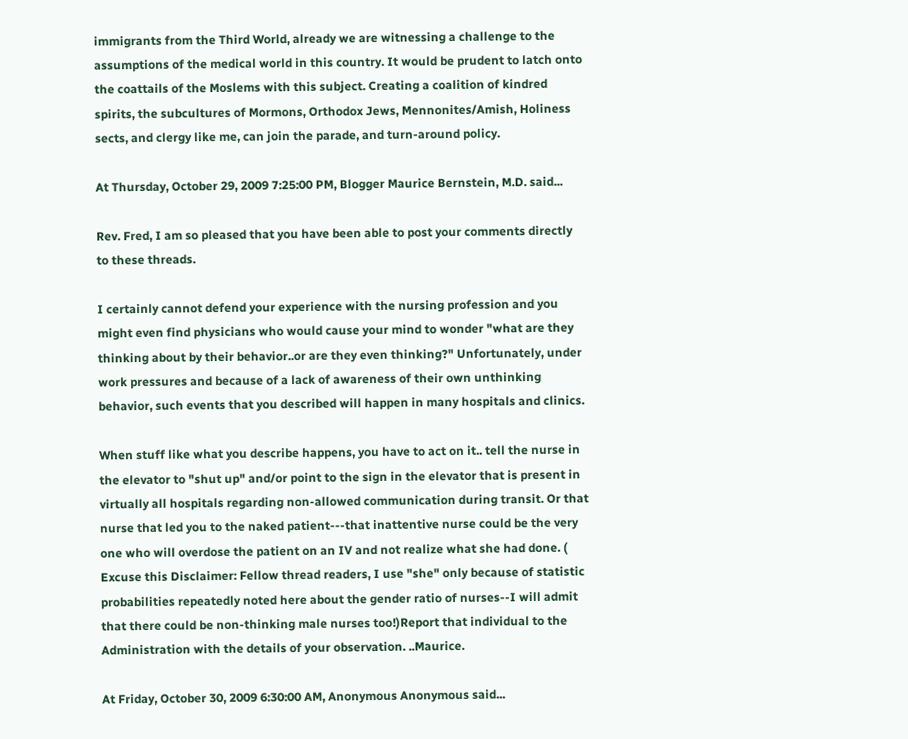immigrants from the Third World, already we are witnessing a challenge to the assumptions of the medical world in this country. It would be prudent to latch onto the coattails of the Moslems with this subject. Creating a coalition of kindred spirits, the subcultures of Mormons, Orthodox Jews, Mennonites/Amish, Holiness sects, and clergy like me, can join the parade, and turn-around policy.

At Thursday, October 29, 2009 7:25:00 PM, Blogger Maurice Bernstein, M.D. said...

Rev. Fred, I am so pleased that you have been able to post your comments directly to these threads.

I certainly cannot defend your experience with the nursing profession and you might even find physicians who would cause your mind to wonder "what are they thinking about by their behavior..or are they even thinking?" Unfortunately, under work pressures and because of a lack of awareness of their own unthinking behavior, such events that you described will happen in many hospitals and clinics.

When stuff like what you describe happens, you have to act on it.. tell the nurse in the elevator to "shut up" and/or point to the sign in the elevator that is present in virtually all hospitals regarding non-allowed communication during transit. Or that nurse that led you to the naked patient---that inattentive nurse could be the very one who will overdose the patient on an IV and not realize what she had done. ( Excuse this Disclaimer: Fellow thread readers, I use "she" only because of statistic probabilities repeatedly noted here about the gender ratio of nurses--I will admit that there could be non-thinking male nurses too!)Report that individual to the Administration with the details of your observation. ..Maurice.

At Friday, October 30, 2009 6:30:00 AM, Anonymous Anonymous said...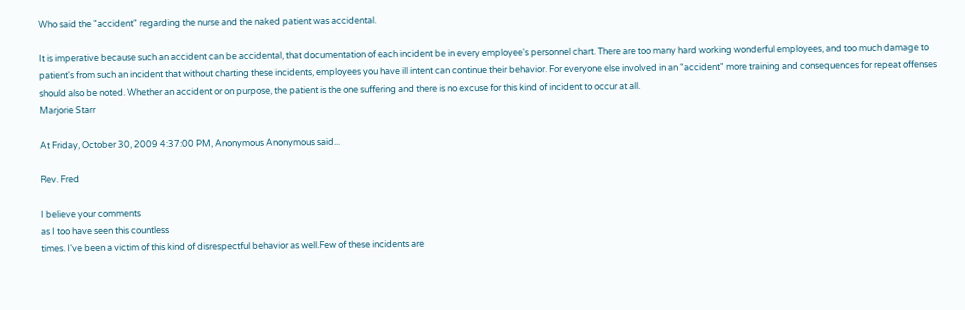Who said the "accident" regarding the nurse and the naked patient was accidental.

It is imperative because such an accident can be accidental, that documentation of each incident be in every employee's personnel chart. There are too many hard working wonderful employees, and too much damage to patient's from such an incident that without charting these incidents, employees you have ill intent can continue their behavior. For everyone else involved in an "accident" more training and consequences for repeat offenses should also be noted. Whether an accident or on purpose, the patient is the one suffering and there is no excuse for this kind of incident to occur at all.
Marjorie Starr

At Friday, October 30, 2009 4:37:00 PM, Anonymous Anonymous said...

Rev. Fred

I believe your comments
as I too have seen this countless
times. I've been a victim of this kind of disrespectful behavior as well.Few of these incidents are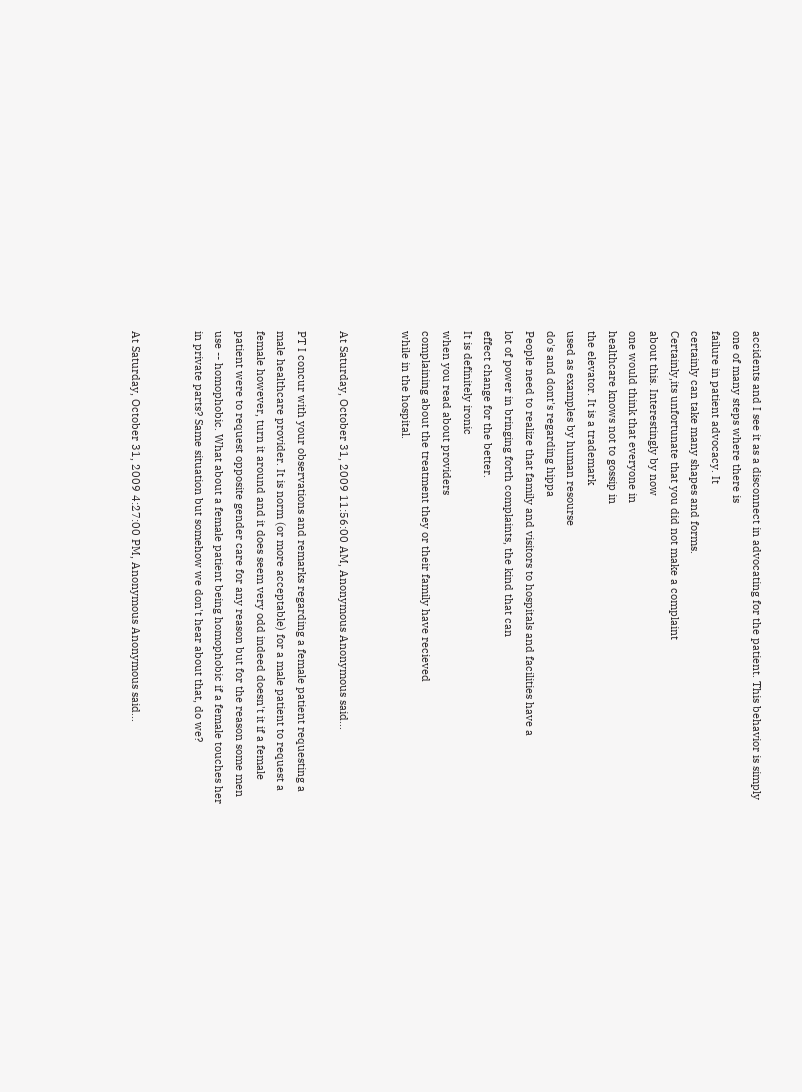accidents and I see it as a disconnect in advocating for the patient. This behavior is simply
one of many steps where there is
failure in patient advocacy. It
certainly can take many shapes and forms.
Certainly,its unfortunate that you did not make a complaint
about this. Interestingly by now
one would think that everyone in
healthcare knows not to gossip in
the elevator. It is a trademark
used as examples by human resourse
do's and dont's regarding hippa
People need to realize that family and visitors to hospitals and facilities have a
lot of power in bringing forth complaints, the kind that can
effect change for the better.
It is definitely ironic
when you read about providers
complaining about the treatment they or their family have recieved
while in the hospital.


At Saturday, October 31, 2009 11:56:00 AM, Anonymous Anonymous said...

PT I concur with your observations and remarks regarding a female patient requesting a male healthcare provider. It is norm (or more acceptable) for a male patient to request a female however, turn it around and it does seem very odd indeed doesn't it if a female patient were to request opposite gender care for any reason but for the reason some men use -- homophobic. What about a female patient being homophobic if a female touches her in private parts? Same situation but somehow we don't hear about that, do we?


At Saturday, October 31, 2009 4:27:00 PM, Anonymous Anonymous said...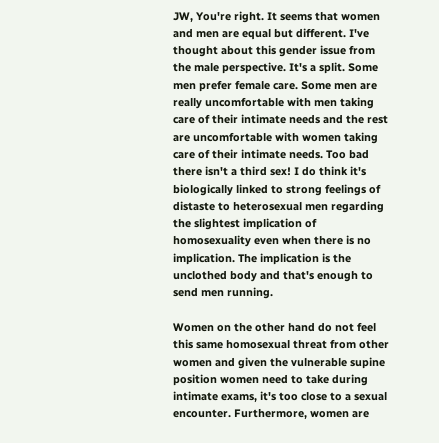JW, You're right. It seems that women and men are equal but different. I've thought about this gender issue from the male perspective. It's a split. Some men prefer female care. Some men are really uncomfortable with men taking care of their intimate needs and the rest are uncomfortable with women taking care of their intimate needs. Too bad there isn't a third sex! I do think it's biologically linked to strong feelings of distaste to heterosexual men regarding the slightest implication of homosexuality even when there is no implication. The implication is the unclothed body and that's enough to send men running.

Women on the other hand do not feel this same homosexual threat from other women and given the vulnerable supine position women need to take during intimate exams, it's too close to a sexual encounter. Furthermore, women are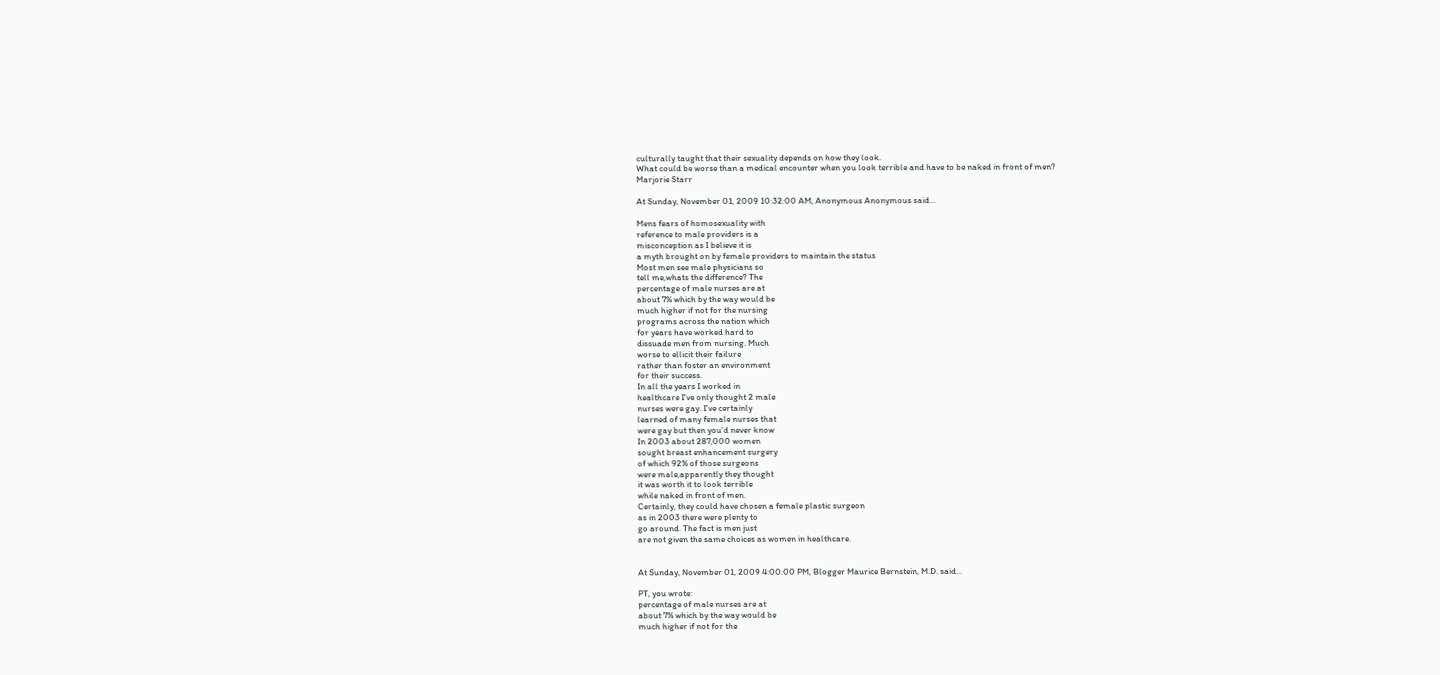culturally taught that their sexuality depends on how they look.
What could be worse than a medical encounter when you look terrible and have to be naked in front of men?
Marjorie Starr

At Sunday, November 01, 2009 10:32:00 AM, Anonymous Anonymous said...

Mens fears of homosexuality with
reference to male providers is a
misconception as I believe it is
a myth brought on by female providers to maintain the status
Most men see male physicians so
tell me,whats the difference? The
percentage of male nurses are at
about 7% which by the way would be
much higher if not for the nursing
programs across the nation which
for years have worked hard to
dissuade men from nursing. Much
worse to ellicit their failure
rather than foster an environment
for their success.
In all the years I worked in
healthcare I've only thought 2 male
nurses were gay. I've certainly
learned of many female nurses that
were gay but then you'd never know
In 2003 about 287,000 women
sought breast enhancement surgery
of which 92% of those surgeons
were male,apparently they thought
it was worth it to look terrible
while naked in front of men.
Certainly, they could have chosen a female plastic surgeon
as in 2003 there were plenty to
go around. The fact is men just
are not given the same choices as women in healthcare.


At Sunday, November 01, 2009 4:00:00 PM, Blogger Maurice Bernstein, M.D. said...

PT, you wrote:
percentage of male nurses are at
about 7% which by the way would be
much higher if not for the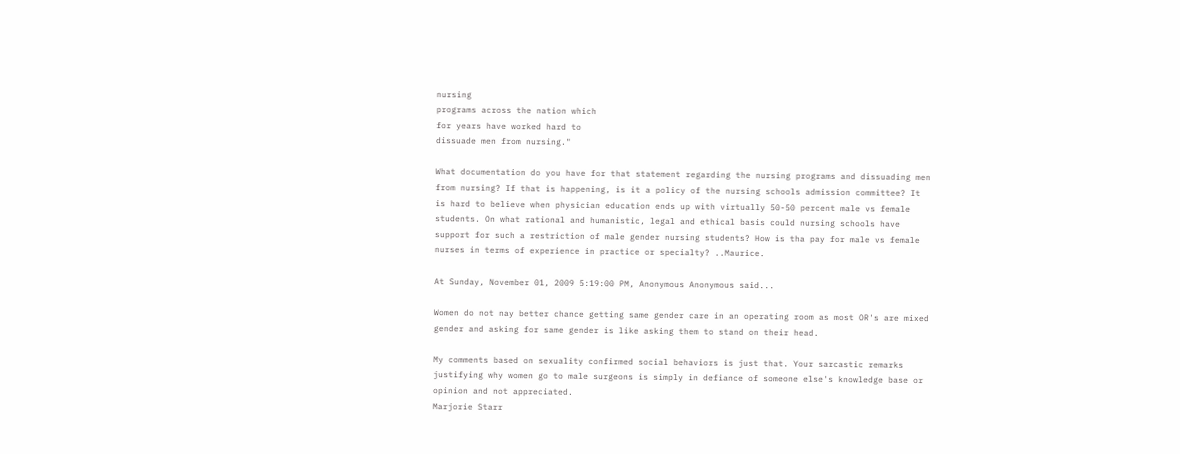nursing
programs across the nation which
for years have worked hard to
dissuade men from nursing."

What documentation do you have for that statement regarding the nursing programs and dissuading men from nursing? If that is happening, is it a policy of the nursing schools admission committee? It is hard to believe when physician education ends up with virtually 50-50 percent male vs female students. On what rational and humanistic, legal and ethical basis could nursing schools have support for such a restriction of male gender nursing students? How is tha pay for male vs female nurses in terms of experience in practice or specialty? ..Maurice.

At Sunday, November 01, 2009 5:19:00 PM, Anonymous Anonymous said...

Women do not nay better chance getting same gender care in an operating room as most OR's are mixed gender and asking for same gender is like asking them to stand on their head.

My comments based on sexuality confirmed social behaviors is just that. Your sarcastic remarks justifying why women go to male surgeons is simply in defiance of someone else's knowledge base or opinion and not appreciated.
Marjorie Starr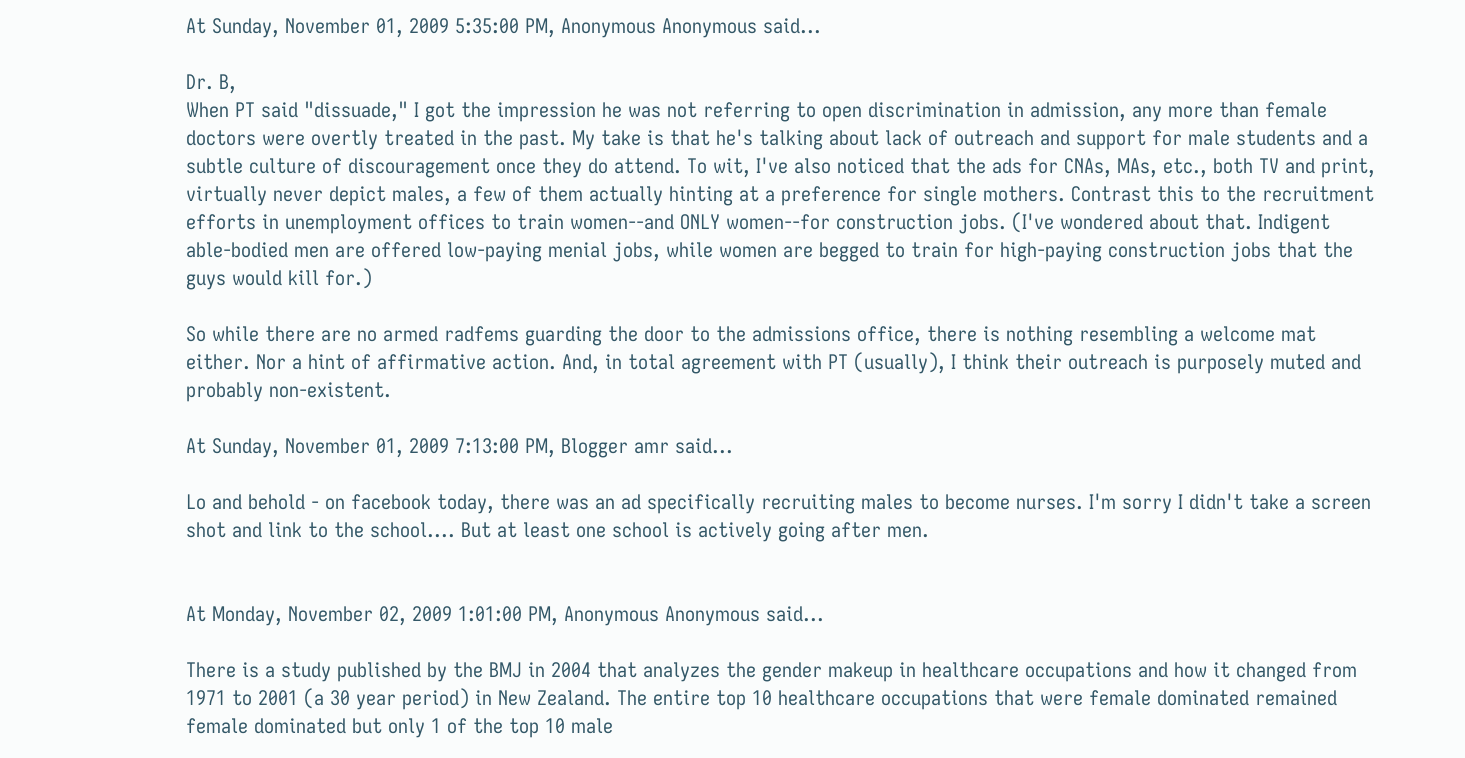At Sunday, November 01, 2009 5:35:00 PM, Anonymous Anonymous said...

Dr. B,
When PT said "dissuade," I got the impression he was not referring to open discrimination in admission, any more than female doctors were overtly treated in the past. My take is that he's talking about lack of outreach and support for male students and a subtle culture of discouragement once they do attend. To wit, I've also noticed that the ads for CNAs, MAs, etc., both TV and print, virtually never depict males, a few of them actually hinting at a preference for single mothers. Contrast this to the recruitment efforts in unemployment offices to train women--and ONLY women--for construction jobs. (I've wondered about that. Indigent able-bodied men are offered low-paying menial jobs, while women are begged to train for high-paying construction jobs that the guys would kill for.)

So while there are no armed radfems guarding the door to the admissions office, there is nothing resembling a welcome mat either. Nor a hint of affirmative action. And, in total agreement with PT (usually), I think their outreach is purposely muted and probably non-existent.

At Sunday, November 01, 2009 7:13:00 PM, Blogger amr said...

Lo and behold - on facebook today, there was an ad specifically recruiting males to become nurses. I'm sorry I didn't take a screen shot and link to the school.... But at least one school is actively going after men.


At Monday, November 02, 2009 1:01:00 PM, Anonymous Anonymous said...

There is a study published by the BMJ in 2004 that analyzes the gender makeup in healthcare occupations and how it changed from 1971 to 2001 (a 30 year period) in New Zealand. The entire top 10 healthcare occupations that were female dominated remained female dominated but only 1 of the top 10 male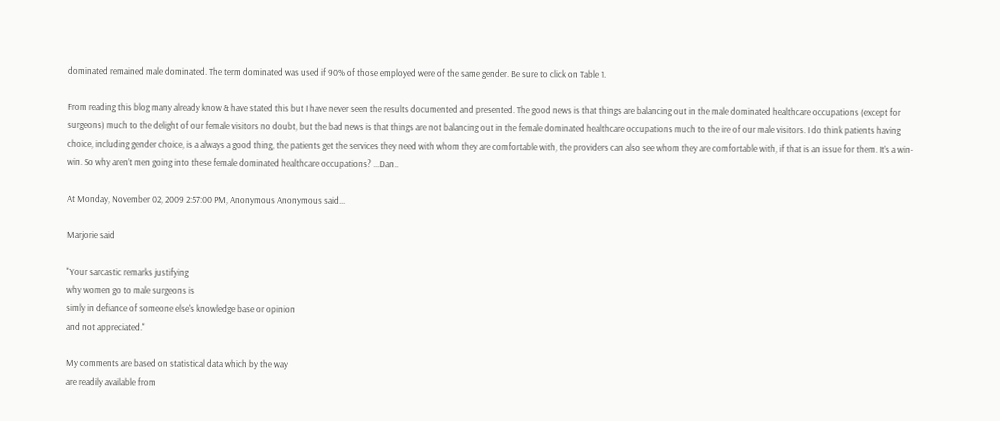dominated remained male dominated. The term dominated was used if 90% of those employed were of the same gender. Be sure to click on Table 1.

From reading this blog many already know & have stated this but I have never seen the results documented and presented. The good news is that things are balancing out in the male dominated healthcare occupations (except for surgeons) much to the delight of our female visitors no doubt, but the bad news is that things are not balancing out in the female dominated healthcare occupations much to the ire of our male visitors. I do think patients having choice, including gender choice, is a always a good thing, the patients get the services they need with whom they are comfortable with, the providers can also see whom they are comfortable with, if that is an issue for them. It’s a win-win. So why aren’t men going into these female dominated healthcare occupations? ...Dan..

At Monday, November 02, 2009 2:57:00 PM, Anonymous Anonymous said...

Marjorie said

"Your sarcastic remarks justifying
why women go to male surgeons is
simly in defiance of someone else's knowledge base or opinion
and not appreciated."

My comments are based on statistical data which by the way
are readily available from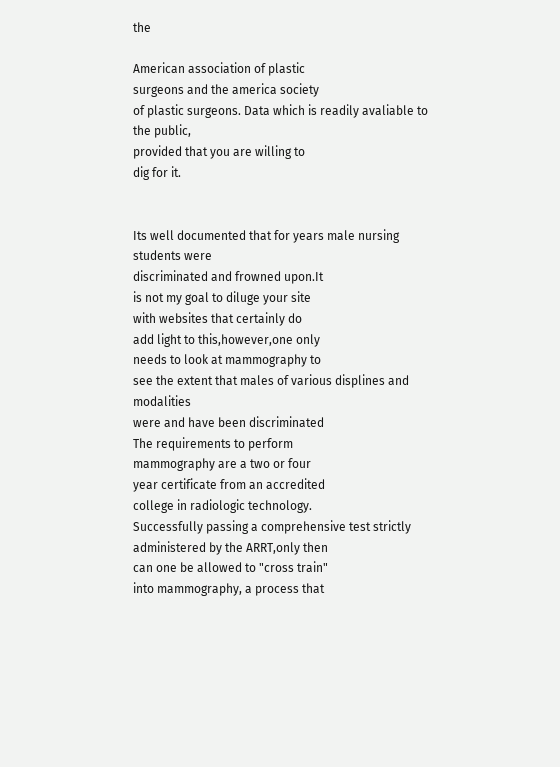the

American association of plastic
surgeons and the america society
of plastic surgeons. Data which is readily avaliable to the public,
provided that you are willing to
dig for it.


Its well documented that for years male nursing students were
discriminated and frowned upon.It
is not my goal to diluge your site
with websites that certainly do
add light to this,however,one only
needs to look at mammography to
see the extent that males of various displines and modalities
were and have been discriminated
The requirements to perform
mammography are a two or four
year certificate from an accredited
college in radiologic technology.
Successfully passing a comprehensive test strictly administered by the ARRT,only then
can one be allowed to "cross train"
into mammography, a process that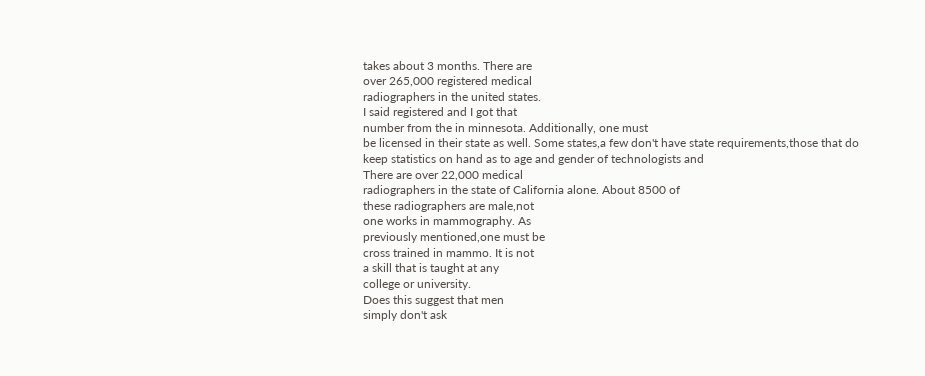takes about 3 months. There are
over 265,000 registered medical
radiographers in the united states.
I said registered and I got that
number from the in minnesota. Additionally, one must
be licensed in their state as well. Some states,a few don't have state requirements,those that do
keep statistics on hand as to age and gender of technologists and
There are over 22,000 medical
radiographers in the state of California alone. About 8500 of
these radiographers are male,not
one works in mammography. As
previously mentioned,one must be
cross trained in mammo. It is not
a skill that is taught at any
college or university.
Does this suggest that men
simply don't ask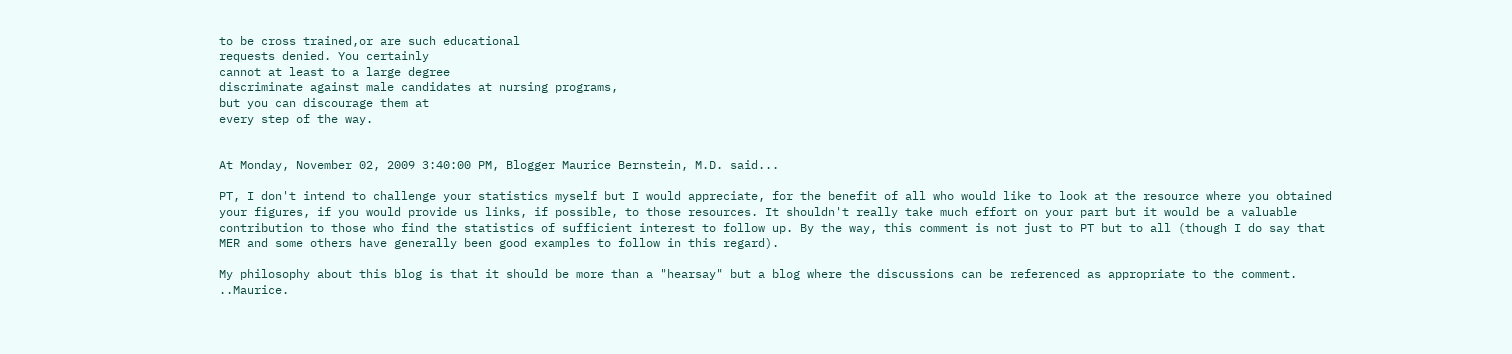to be cross trained,or are such educational
requests denied. You certainly
cannot at least to a large degree
discriminate against male candidates at nursing programs,
but you can discourage them at
every step of the way.


At Monday, November 02, 2009 3:40:00 PM, Blogger Maurice Bernstein, M.D. said...

PT, I don't intend to challenge your statistics myself but I would appreciate, for the benefit of all who would like to look at the resource where you obtained your figures, if you would provide us links, if possible, to those resources. It shouldn't really take much effort on your part but it would be a valuable contribution to those who find the statistics of sufficient interest to follow up. By the way, this comment is not just to PT but to all (though I do say that MER and some others have generally been good examples to follow in this regard).

My philosophy about this blog is that it should be more than a "hearsay" but a blog where the discussions can be referenced as appropriate to the comment. ..Maurice.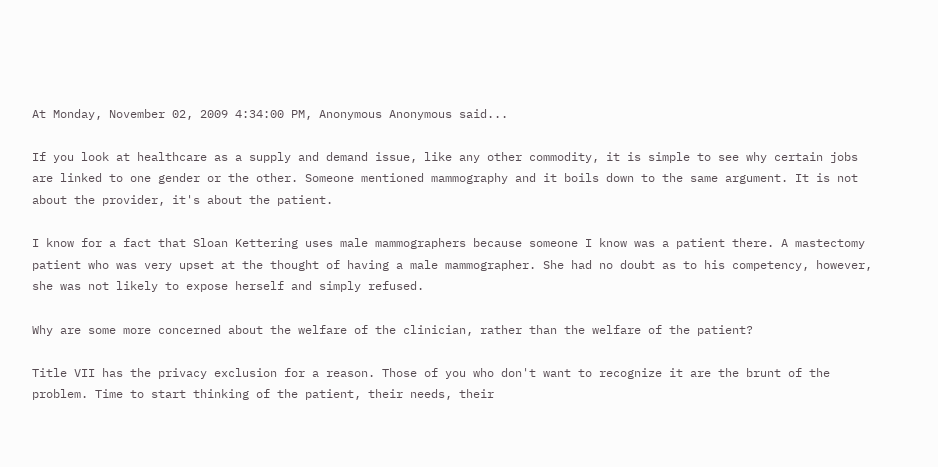At Monday, November 02, 2009 4:34:00 PM, Anonymous Anonymous said...

If you look at healthcare as a supply and demand issue, like any other commodity, it is simple to see why certain jobs are linked to one gender or the other. Someone mentioned mammography and it boils down to the same argument. It is not about the provider, it's about the patient.

I know for a fact that Sloan Kettering uses male mammographers because someone I know was a patient there. A mastectomy patient who was very upset at the thought of having a male mammographer. She had no doubt as to his competency, however, she was not likely to expose herself and simply refused.

Why are some more concerned about the welfare of the clinician, rather than the welfare of the patient?

Title VII has the privacy exclusion for a reason. Those of you who don't want to recognize it are the brunt of the problem. Time to start thinking of the patient, their needs, their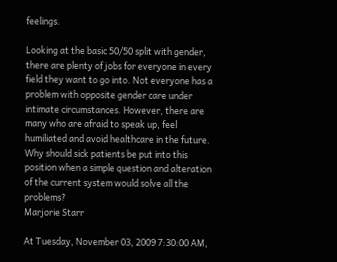feelings.

Looking at the basic 50/50 split with gender, there are plenty of jobs for everyone in every field they want to go into. Not everyone has a problem with opposite gender care under intimate circumstances. However, there are many who are afraid to speak up, feel humiliated and avoid healthcare in the future. Why should sick patients be put into this position when a simple question and alteration of the current system would solve all the problems?
Marjorie Starr

At Tuesday, November 03, 2009 7:30:00 AM,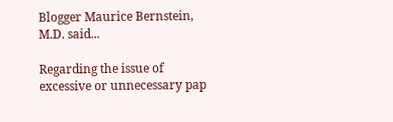Blogger Maurice Bernstein, M.D. said...

Regarding the issue of excessive or unnecessary pap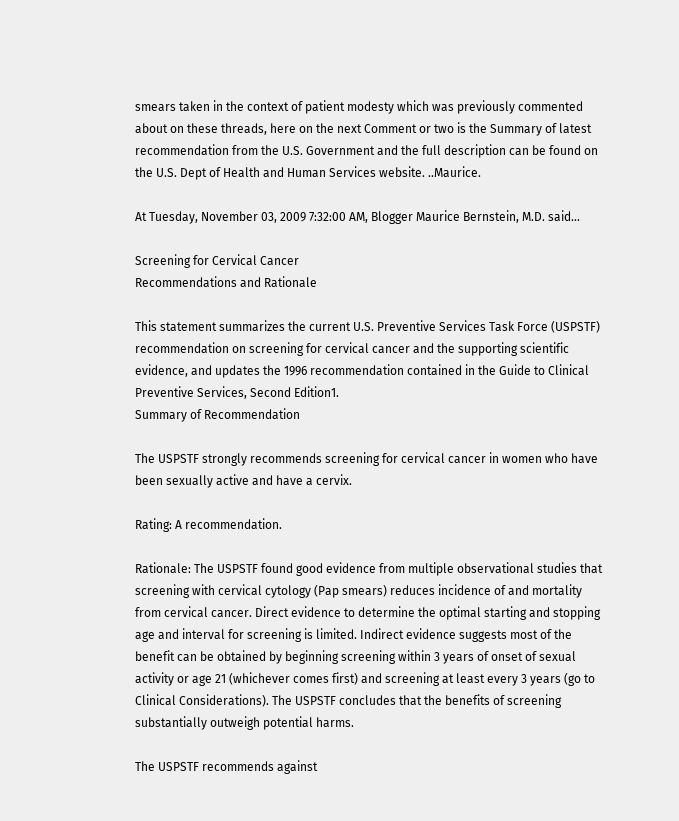smears taken in the context of patient modesty which was previously commented about on these threads, here on the next Comment or two is the Summary of latest recommendation from the U.S. Government and the full description can be found on the U.S. Dept of Health and Human Services website. ..Maurice.

At Tuesday, November 03, 2009 7:32:00 AM, Blogger Maurice Bernstein, M.D. said...

Screening for Cervical Cancer
Recommendations and Rationale

This statement summarizes the current U.S. Preventive Services Task Force (USPSTF) recommendation on screening for cervical cancer and the supporting scientific evidence, and updates the 1996 recommendation contained in the Guide to Clinical Preventive Services, Second Edition1.
Summary of Recommendation

The USPSTF strongly recommends screening for cervical cancer in women who have been sexually active and have a cervix.

Rating: A recommendation.

Rationale: The USPSTF found good evidence from multiple observational studies that screening with cervical cytology (Pap smears) reduces incidence of and mortality from cervical cancer. Direct evidence to determine the optimal starting and stopping age and interval for screening is limited. Indirect evidence suggests most of the benefit can be obtained by beginning screening within 3 years of onset of sexual activity or age 21 (whichever comes first) and screening at least every 3 years (go to Clinical Considerations). The USPSTF concludes that the benefits of screening substantially outweigh potential harms.

The USPSTF recommends against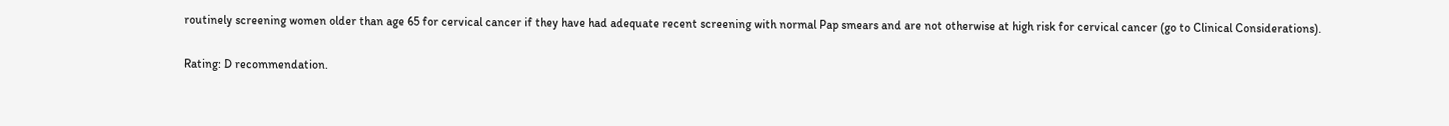routinely screening women older than age 65 for cervical cancer if they have had adequate recent screening with normal Pap smears and are not otherwise at high risk for cervical cancer (go to Clinical Considerations).

Rating: D recommendation.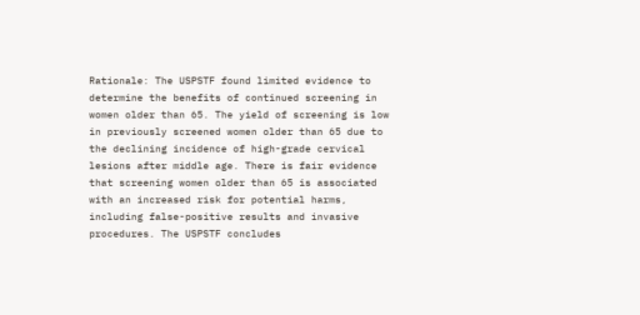Rationale: The USPSTF found limited evidence to determine the benefits of continued screening in women older than 65. The yield of screening is low in previously screened women older than 65 due to the declining incidence of high-grade cervical lesions after middle age. There is fair evidence that screening women older than 65 is associated with an increased risk for potential harms, including false-positive results and invasive procedures. The USPSTF concludes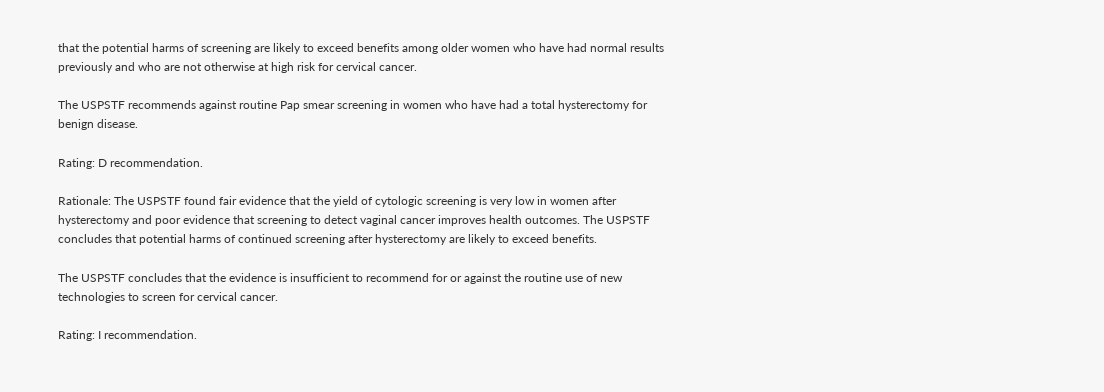that the potential harms of screening are likely to exceed benefits among older women who have had normal results previously and who are not otherwise at high risk for cervical cancer.

The USPSTF recommends against routine Pap smear screening in women who have had a total hysterectomy for benign disease.

Rating: D recommendation.

Rationale: The USPSTF found fair evidence that the yield of cytologic screening is very low in women after hysterectomy and poor evidence that screening to detect vaginal cancer improves health outcomes. The USPSTF concludes that potential harms of continued screening after hysterectomy are likely to exceed benefits.

The USPSTF concludes that the evidence is insufficient to recommend for or against the routine use of new technologies to screen for cervical cancer.

Rating: I recommendation.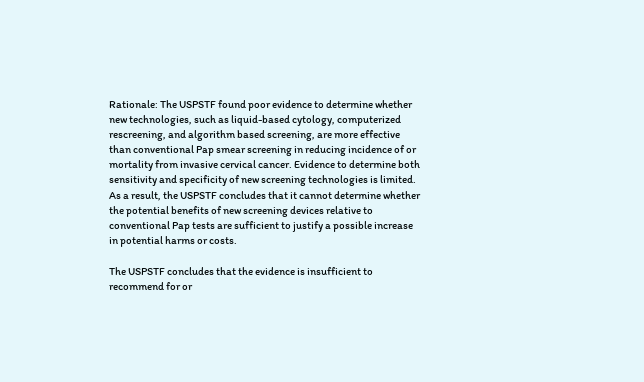Rationale: The USPSTF found poor evidence to determine whether new technologies, such as liquid-based cytology, computerized rescreening, and algorithm based screening, are more effective than conventional Pap smear screening in reducing incidence of or mortality from invasive cervical cancer. Evidence to determine both sensitivity and specificity of new screening technologies is limited. As a result, the USPSTF concludes that it cannot determine whether the potential benefits of new screening devices relative to conventional Pap tests are sufficient to justify a possible increase in potential harms or costs.

The USPSTF concludes that the evidence is insufficient to recommend for or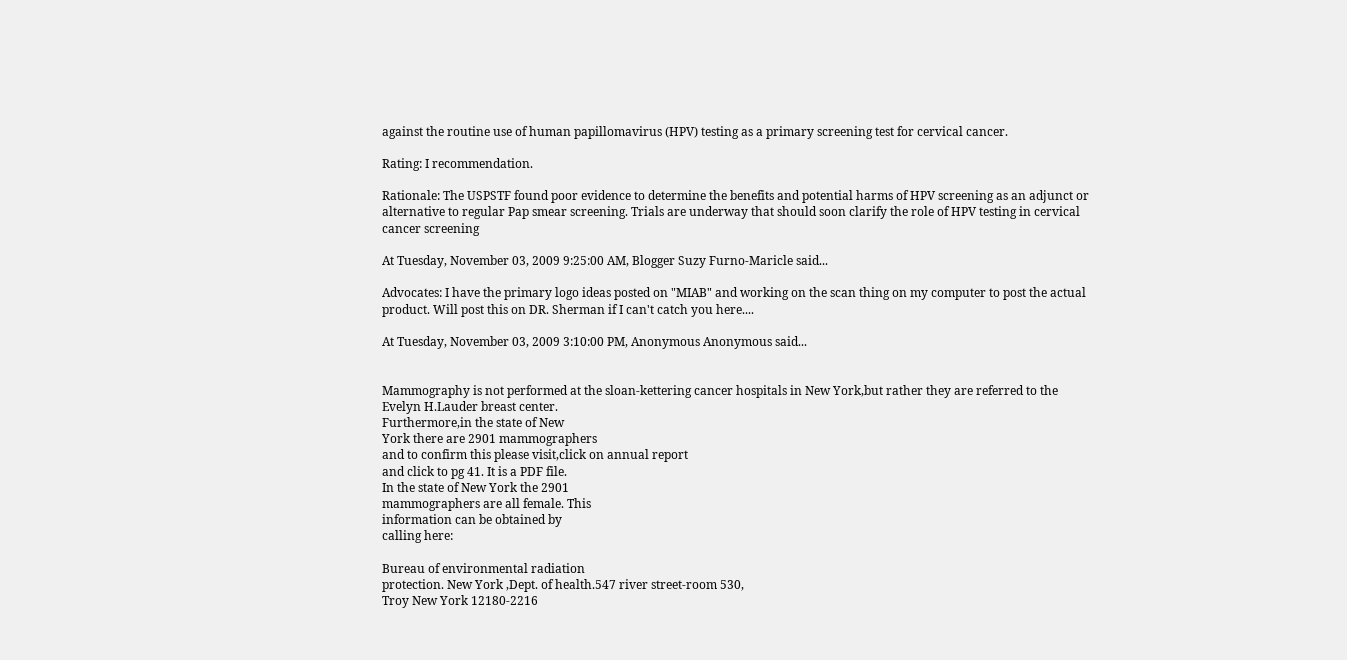against the routine use of human papillomavirus (HPV) testing as a primary screening test for cervical cancer.

Rating: I recommendation.

Rationale: The USPSTF found poor evidence to determine the benefits and potential harms of HPV screening as an adjunct or alternative to regular Pap smear screening. Trials are underway that should soon clarify the role of HPV testing in cervical cancer screening

At Tuesday, November 03, 2009 9:25:00 AM, Blogger Suzy Furno-Maricle said...

Advocates: I have the primary logo ideas posted on "MIAB" and working on the scan thing on my computer to post the actual product. Will post this on DR. Sherman if I can't catch you here....

At Tuesday, November 03, 2009 3:10:00 PM, Anonymous Anonymous said...


Mammography is not performed at the sloan-kettering cancer hospitals in New York,but rather they are referred to the
Evelyn H.Lauder breast center.
Furthermore,in the state of New
York there are 2901 mammographers
and to confirm this please visit,click on annual report
and click to pg 41. It is a PDF file.
In the state of New York the 2901
mammographers are all female. This
information can be obtained by
calling here:

Bureau of environmental radiation
protection. New York ,Dept. of health.547 river street-room 530,
Troy New York 12180-2216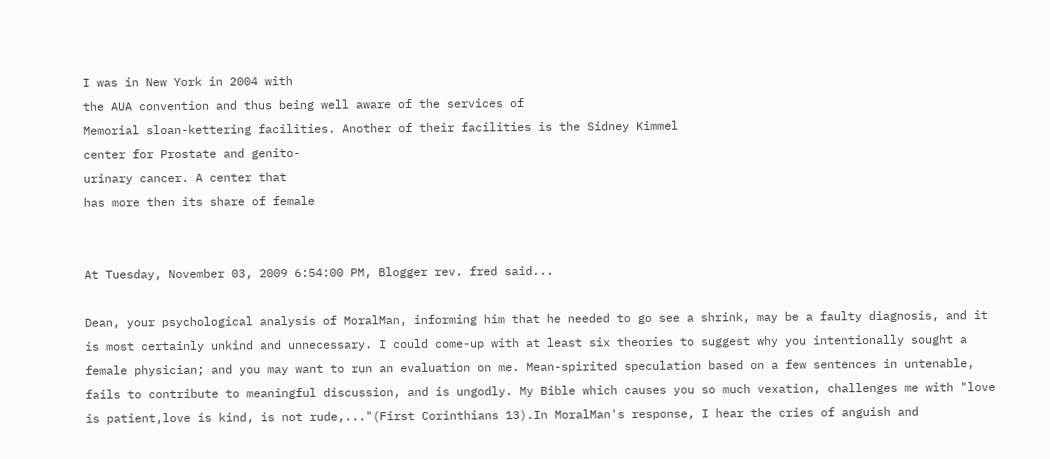I was in New York in 2004 with
the AUA convention and thus being well aware of the services of
Memorial sloan-kettering facilities. Another of their facilities is the Sidney Kimmel
center for Prostate and genito-
urinary cancer. A center that
has more then its share of female


At Tuesday, November 03, 2009 6:54:00 PM, Blogger rev. fred said...

Dean, your psychological analysis of MoralMan, informing him that he needed to go see a shrink, may be a faulty diagnosis, and it is most certainly unkind and unnecessary. I could come-up with at least six theories to suggest why you intentionally sought a female physician; and you may want to run an evaluation on me. Mean-spirited speculation based on a few sentences in untenable, fails to contribute to meaningful discussion, and is ungodly. My Bible which causes you so much vexation, challenges me with "love is patient,love is kind, is not rude,..."(First Corinthians 13).In MoralMan's response, I hear the cries of anguish and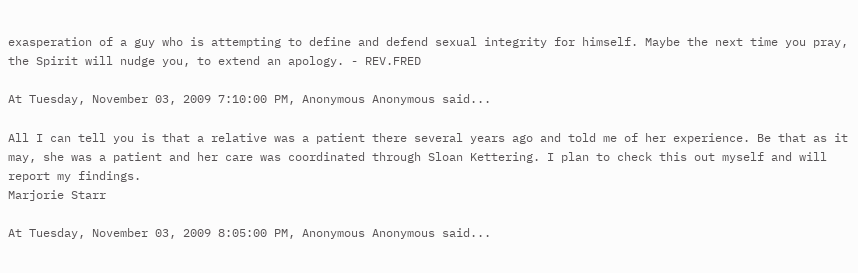exasperation of a guy who is attempting to define and defend sexual integrity for himself. Maybe the next time you pray, the Spirit will nudge you, to extend an apology. - REV.FRED

At Tuesday, November 03, 2009 7:10:00 PM, Anonymous Anonymous said...

All I can tell you is that a relative was a patient there several years ago and told me of her experience. Be that as it may, she was a patient and her care was coordinated through Sloan Kettering. I plan to check this out myself and will report my findings.
Marjorie Starr

At Tuesday, November 03, 2009 8:05:00 PM, Anonymous Anonymous said...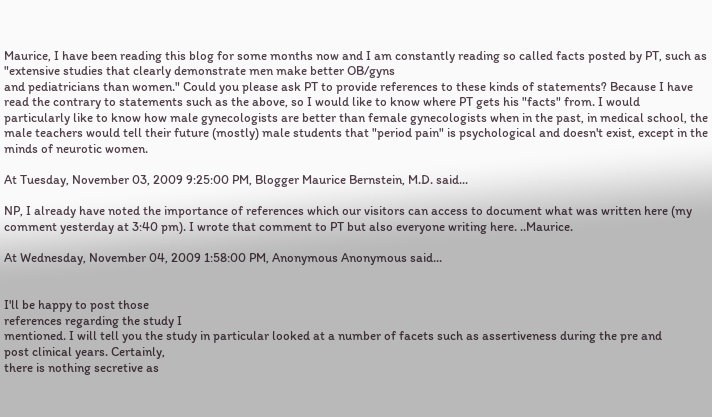Maurice, I have been reading this blog for some months now and I am constantly reading so called facts posted by PT, such as "extensive studies that clearly demonstrate men make better OB/gyns
and pediatricians than women." Could you please ask PT to provide references to these kinds of statements? Because I have read the contrary to statements such as the above, so I would like to know where PT gets his "facts" from. I would particularly like to know how male gynecologists are better than female gynecologists when in the past, in medical school, the male teachers would tell their future (mostly) male students that "period pain" is psychological and doesn't exist, except in the minds of neurotic women.

At Tuesday, November 03, 2009 9:25:00 PM, Blogger Maurice Bernstein, M.D. said...

NP, I already have noted the importance of references which our visitors can access to document what was written here (my comment yesterday at 3:40 pm). I wrote that comment to PT but also everyone writing here. ..Maurice.

At Wednesday, November 04, 2009 1:58:00 PM, Anonymous Anonymous said...


I'll be happy to post those
references regarding the study I
mentioned. I will tell you the study in particular looked at a number of facets such as assertiveness during the pre and
post clinical years. Certainly,
there is nothing secretive as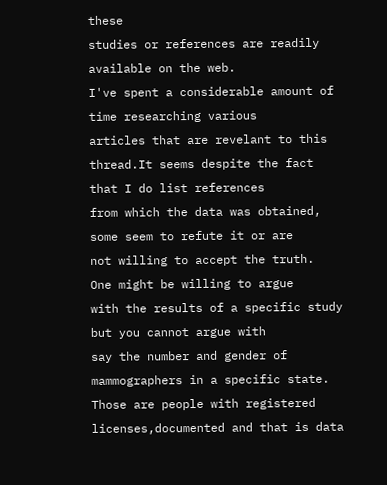these
studies or references are readily
available on the web.
I've spent a considerable amount of time researching various
articles that are revelant to this
thread.It seems despite the fact that I do list references
from which the data was obtained,
some seem to refute it or are
not willing to accept the truth.
One might be willing to argue
with the results of a specific study but you cannot argue with
say the number and gender of
mammographers in a specific state.
Those are people with registered licenses,documented and that is data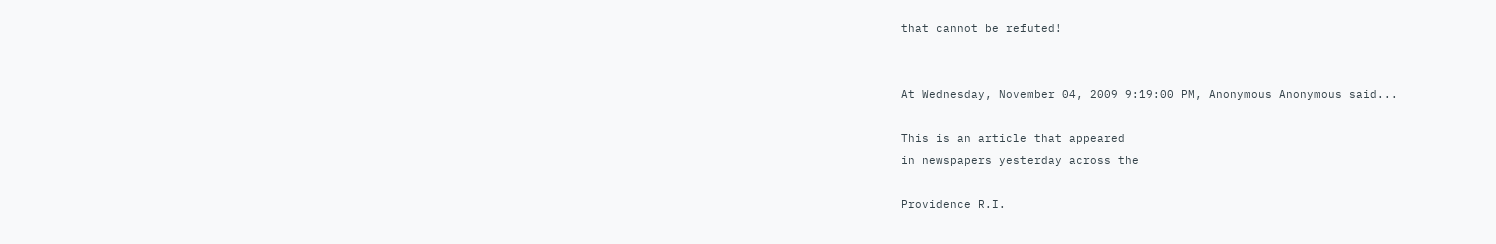that cannot be refuted!


At Wednesday, November 04, 2009 9:19:00 PM, Anonymous Anonymous said...

This is an article that appeared
in newspapers yesterday across the

Providence R.I.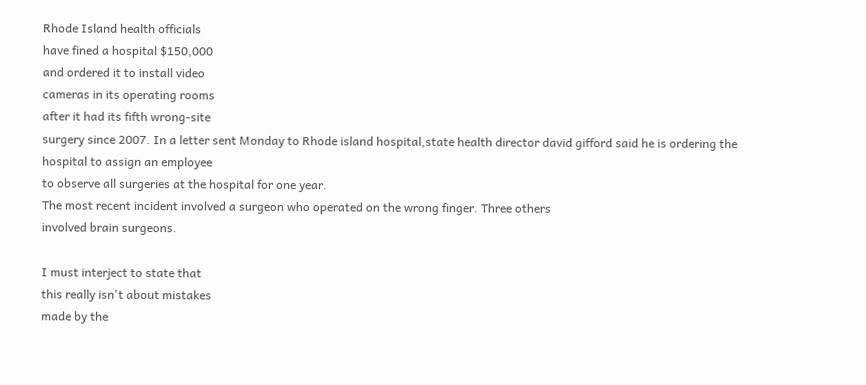Rhode Island health officials
have fined a hospital $150,000
and ordered it to install video
cameras in its operating rooms
after it had its fifth wrong-site
surgery since 2007. In a letter sent Monday to Rhode island hospital,state health director david gifford said he is ordering the hospital to assign an employee
to observe all surgeries at the hospital for one year.
The most recent incident involved a surgeon who operated on the wrong finger. Three others
involved brain surgeons.

I must interject to state that
this really isn't about mistakes
made by the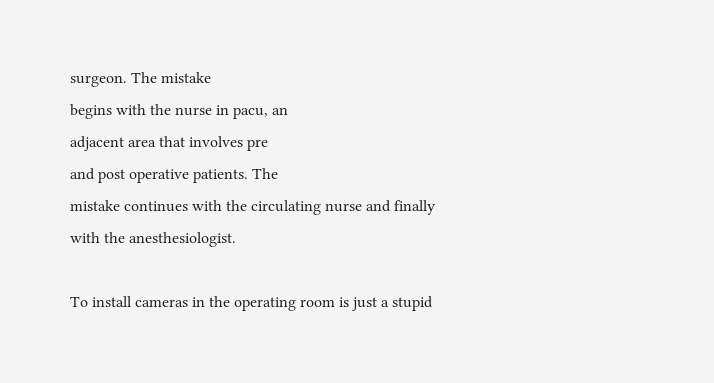surgeon. The mistake
begins with the nurse in pacu, an
adjacent area that involves pre
and post operative patients. The
mistake continues with the circulating nurse and finally
with the anesthesiologist.

To install cameras in the operating room is just a stupid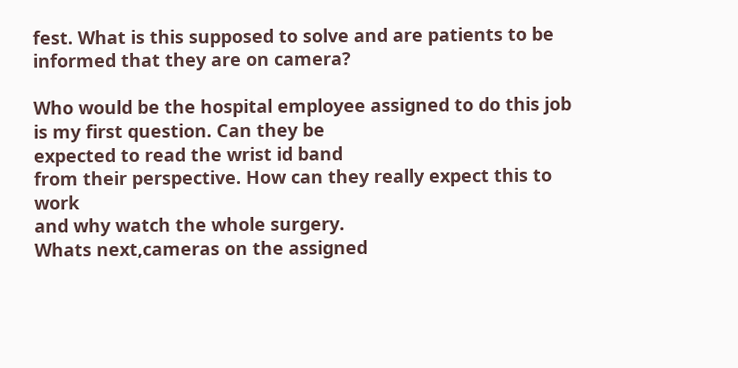fest. What is this supposed to solve and are patients to be informed that they are on camera?

Who would be the hospital employee assigned to do this job
is my first question. Can they be
expected to read the wrist id band
from their perspective. How can they really expect this to work
and why watch the whole surgery.
Whats next,cameras on the assigned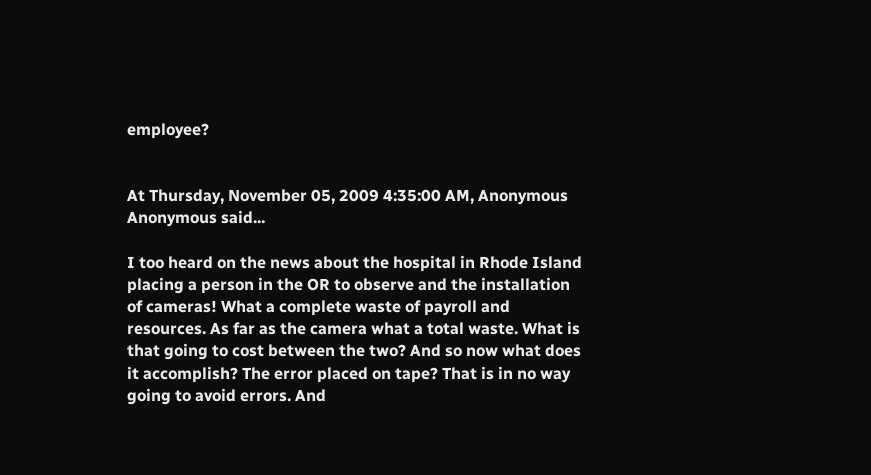employee?


At Thursday, November 05, 2009 4:35:00 AM, Anonymous Anonymous said...

I too heard on the news about the hospital in Rhode Island placing a person in the OR to observe and the installation of cameras! What a complete waste of payroll and resources. As far as the camera what a total waste. What is that going to cost between the two? And so now what does it accomplish? The error placed on tape? That is in no way going to avoid errors. And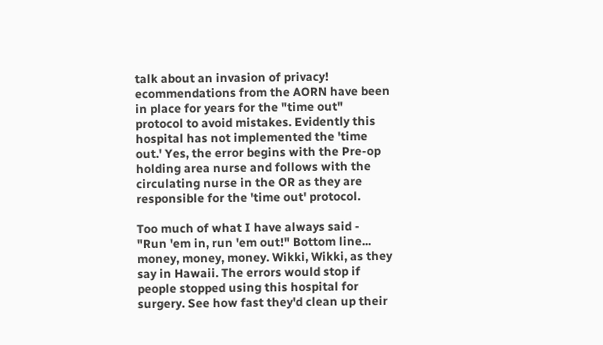talk about an invasion of privacy!
ecommendations from the AORN have been in place for years for the "time out" protocol to avoid mistakes. Evidently this hospital has not implemented the 'time out.' Yes, the error begins with the Pre-op holding area nurse and follows with the circulating nurse in the OR as they are responsible for the 'time out' protocol.

Too much of what I have always said - "Run 'em in, run 'em out!" Bottom line... money, money, money. Wikki, Wikki, as they say in Hawaii. The errors would stop if people stopped using this hospital for surgery. See how fast they'd clean up their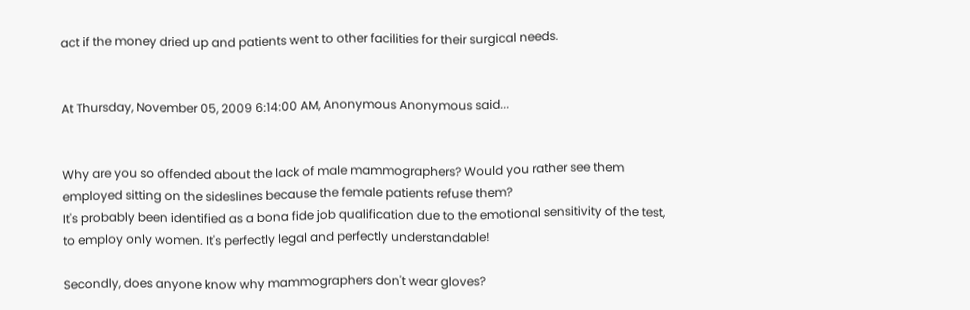act if the money dried up and patients went to other facilities for their surgical needs.


At Thursday, November 05, 2009 6:14:00 AM, Anonymous Anonymous said...


Why are you so offended about the lack of male mammographers? Would you rather see them employed sitting on the sideslines because the female patients refuse them?
It's probably been identified as a bona fide job qualification due to the emotional sensitivity of the test, to employ only women. It's perfectly legal and perfectly understandable!

Secondly, does anyone know why mammographers don't wear gloves?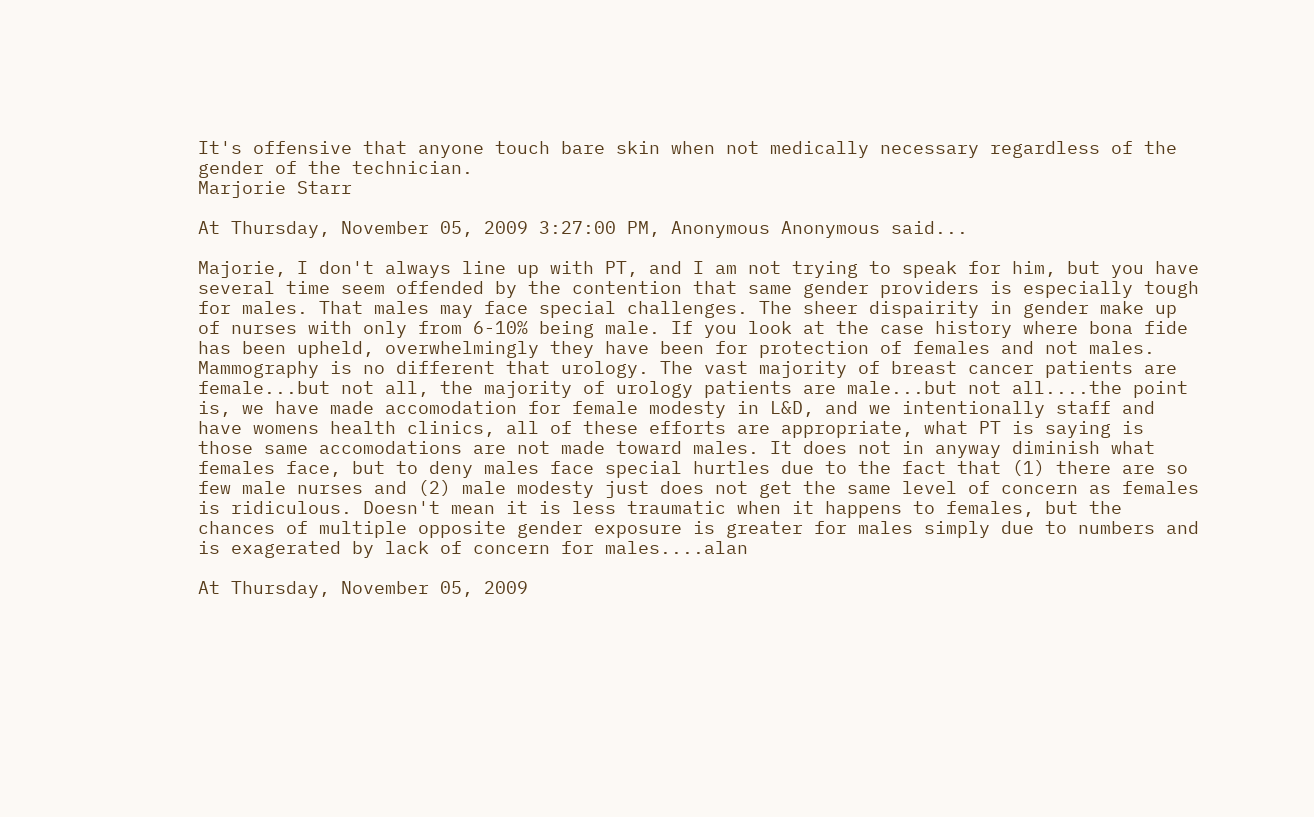It's offensive that anyone touch bare skin when not medically necessary regardless of the gender of the technician.
Marjorie Starr

At Thursday, November 05, 2009 3:27:00 PM, Anonymous Anonymous said...

Majorie, I don't always line up with PT, and I am not trying to speak for him, but you have several time seem offended by the contention that same gender providers is especially tough for males. That males may face special challenges. The sheer dispairity in gender make up of nurses with only from 6-10% being male. If you look at the case history where bona fide has been upheld, overwhelmingly they have been for protection of females and not males. Mammography is no different that urology. The vast majority of breast cancer patients are female...but not all, the majority of urology patients are male...but not all....the point is, we have made accomodation for female modesty in L&D, and we intentionally staff and have womens health clinics, all of these efforts are appropriate, what PT is saying is those same accomodations are not made toward males. It does not in anyway diminish what females face, but to deny males face special hurtles due to the fact that (1) there are so few male nurses and (2) male modesty just does not get the same level of concern as females is ridiculous. Doesn't mean it is less traumatic when it happens to females, but the chances of multiple opposite gender exposure is greater for males simply due to numbers and is exagerated by lack of concern for males....alan

At Thursday, November 05, 2009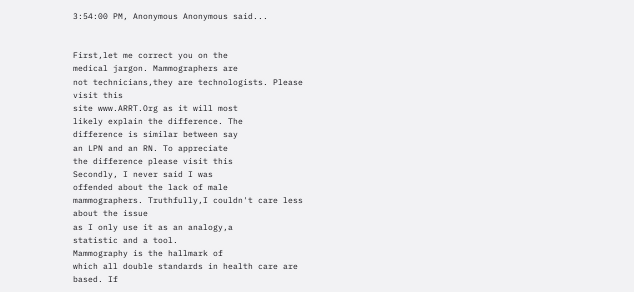3:54:00 PM, Anonymous Anonymous said...


First,let me correct you on the
medical jargon. Mammographers are
not technicians,they are technologists. Please visit this
site www.ARRT.Org as it will most
likely explain the difference. The
difference is similar between say
an LPN and an RN. To appreciate
the difference please visit this
Secondly, I never said I was
offended about the lack of male
mammographers. Truthfully,I couldn't care less about the issue
as I only use it as an analogy,a
statistic and a tool.
Mammography is the hallmark of
which all double standards in health care are based. If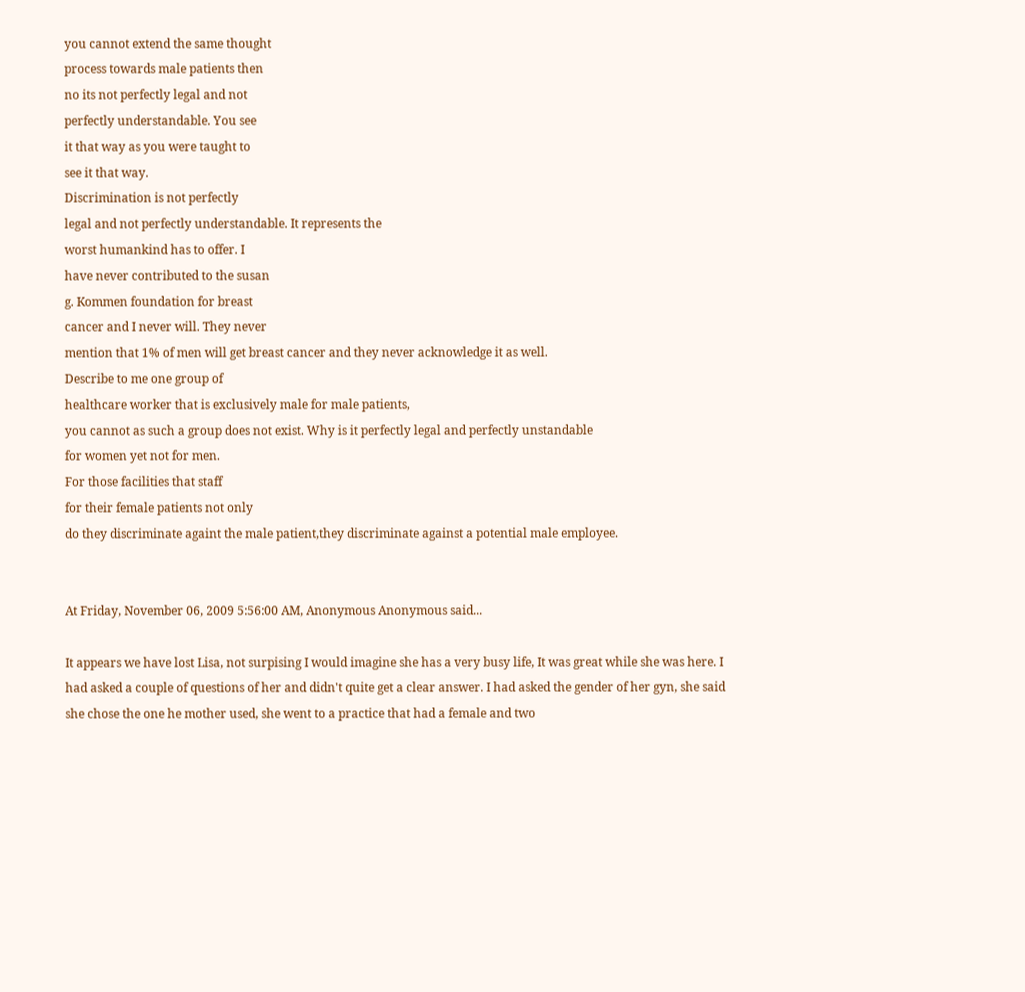you cannot extend the same thought
process towards male patients then
no its not perfectly legal and not
perfectly understandable. You see
it that way as you were taught to
see it that way.
Discrimination is not perfectly
legal and not perfectly understandable. It represents the
worst humankind has to offer. I
have never contributed to the susan
g. Kommen foundation for breast
cancer and I never will. They never
mention that 1% of men will get breast cancer and they never acknowledge it as well.
Describe to me one group of
healthcare worker that is exclusively male for male patients,
you cannot as such a group does not exist. Why is it perfectly legal and perfectly unstandable
for women yet not for men.
For those facilities that staff
for their female patients not only
do they discriminate againt the male patient,they discriminate against a potential male employee.


At Friday, November 06, 2009 5:56:00 AM, Anonymous Anonymous said...

It appears we have lost Lisa, not surpising I would imagine she has a very busy life, It was great while she was here. I had asked a couple of questions of her and didn't quite get a clear answer. I had asked the gender of her gyn, she said she chose the one he mother used, she went to a practice that had a female and two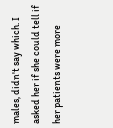males, didn't say which. I asked her if she could tell if her patients were more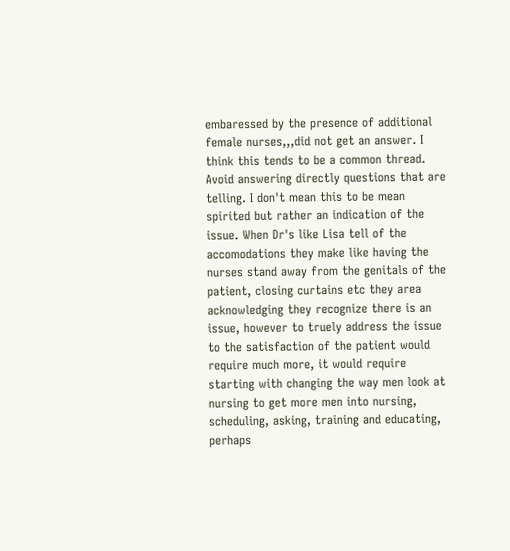embaressed by the presence of additional female nurses,,,did not get an answer. I think this tends to be a common thread. Avoid answering directly questions that are telling. I don't mean this to be mean spirited but rather an indication of the issue. When Dr's like Lisa tell of the accomodations they make like having the nurses stand away from the genitals of the patient, closing curtains etc they area acknowledging they recognize there is an issue, however to truely address the issue to the satisfaction of the patient would require much more, it would require starting with changing the way men look at nursing to get more men into nursing, scheduling, asking, training and educating, perhaps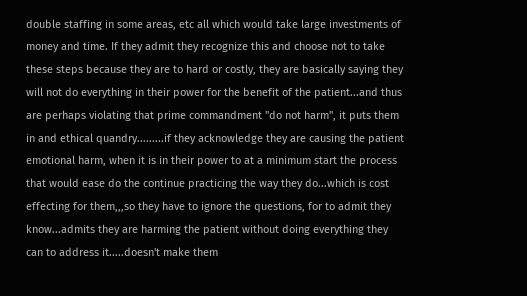double staffing in some areas, etc all which would take large investments of money and time. If they admit they recognize this and choose not to take these steps because they are to hard or costly, they are basically saying they will not do everything in their power for the benefit of the patient...and thus are perhaps violating that prime commandment "do not harm", it puts them in and ethical quandry.........if they acknowledge they are causing the patient emotional harm, when it is in their power to at a minimum start the process that would ease do the continue practicing the way they do...which is cost effecting for them,,,so they have to ignore the questions, for to admit they know...admits they are harming the patient without doing everything they can to address it.....doesn't make them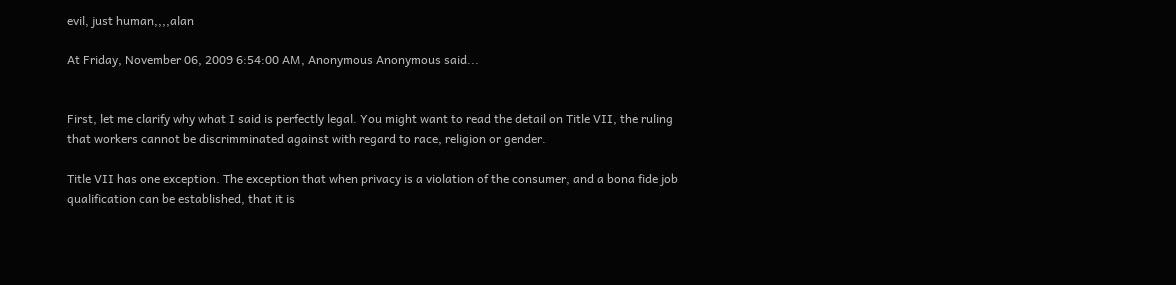evil, just human,,,,alan

At Friday, November 06, 2009 6:54:00 AM, Anonymous Anonymous said...


First, let me clarify why what I said is perfectly legal. You might want to read the detail on Title VII, the ruling that workers cannot be discrimminated against with regard to race, religion or gender.

Title VII has one exception. The exception that when privacy is a violation of the consumer, and a bona fide job qualification can be established, that it is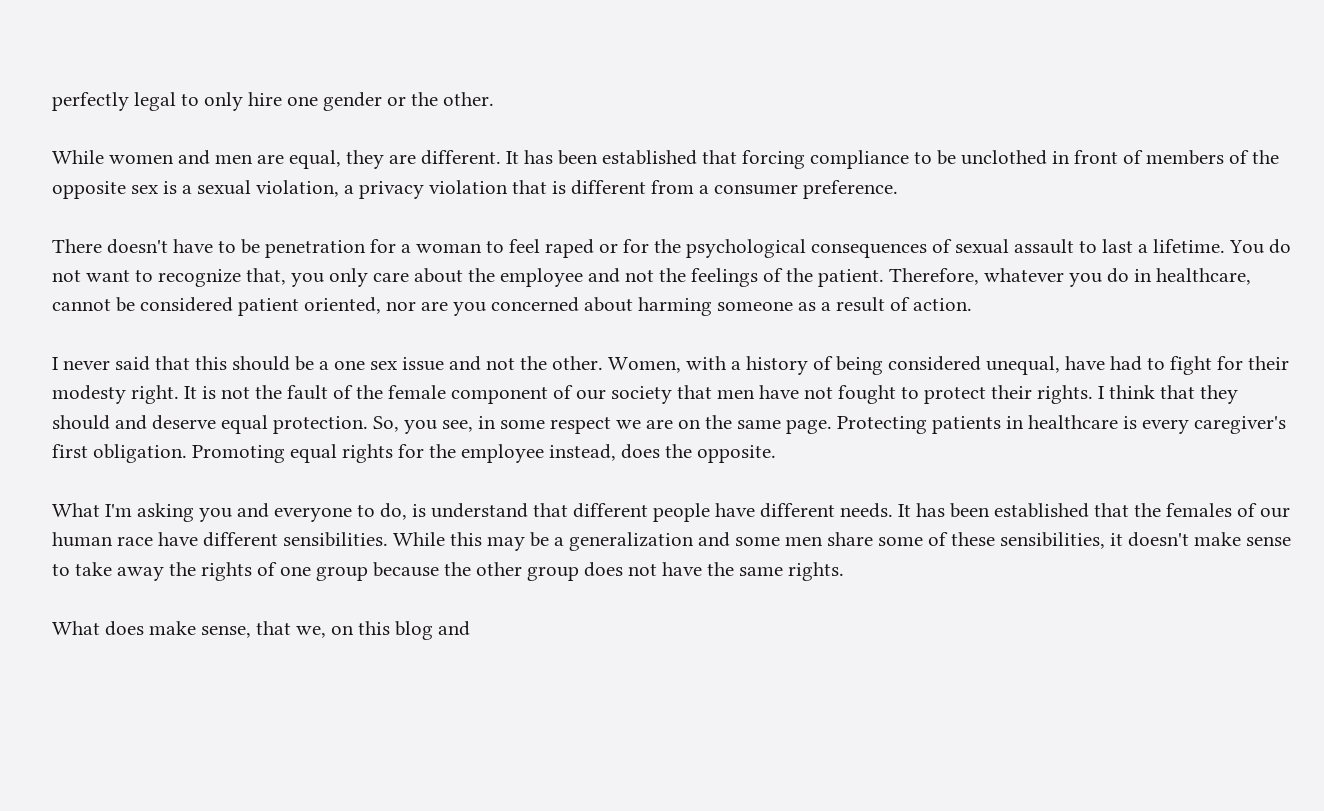perfectly legal to only hire one gender or the other.

While women and men are equal, they are different. It has been established that forcing compliance to be unclothed in front of members of the opposite sex is a sexual violation, a privacy violation that is different from a consumer preference.

There doesn't have to be penetration for a woman to feel raped or for the psychological consequences of sexual assault to last a lifetime. You do not want to recognize that, you only care about the employee and not the feelings of the patient. Therefore, whatever you do in healthcare, cannot be considered patient oriented, nor are you concerned about harming someone as a result of action.

I never said that this should be a one sex issue and not the other. Women, with a history of being considered unequal, have had to fight for their modesty right. It is not the fault of the female component of our society that men have not fought to protect their rights. I think that they should and deserve equal protection. So, you see, in some respect we are on the same page. Protecting patients in healthcare is every caregiver's first obligation. Promoting equal rights for the employee instead, does the opposite.

What I'm asking you and everyone to do, is understand that different people have different needs. It has been established that the females of our human race have different sensibilities. While this may be a generalization and some men share some of these sensibilities, it doesn't make sense to take away the rights of one group because the other group does not have the same rights.

What does make sense, that we, on this blog and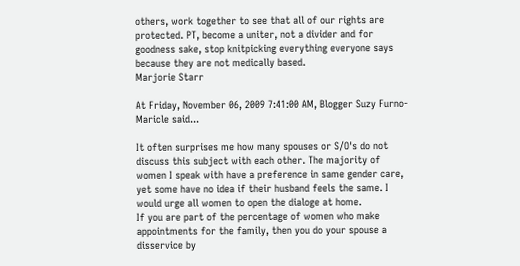others, work together to see that all of our rights are protected. PT, become a uniter, not a divider and for goodness sake, stop knitpicking everything everyone says because they are not medically based.
Marjorie Starr

At Friday, November 06, 2009 7:41:00 AM, Blogger Suzy Furno-Maricle said...

It often surprises me how many spouses or S/O's do not discuss this subject with each other. The majority of women I speak with have a preference in same gender care, yet some have no idea if their husband feels the same. I would urge all women to open the dialoge at home.
If you are part of the percentage of women who make appointments for the family, then you do your spouse a disservice by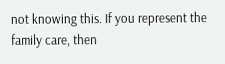not knowing this. If you represent the family care, then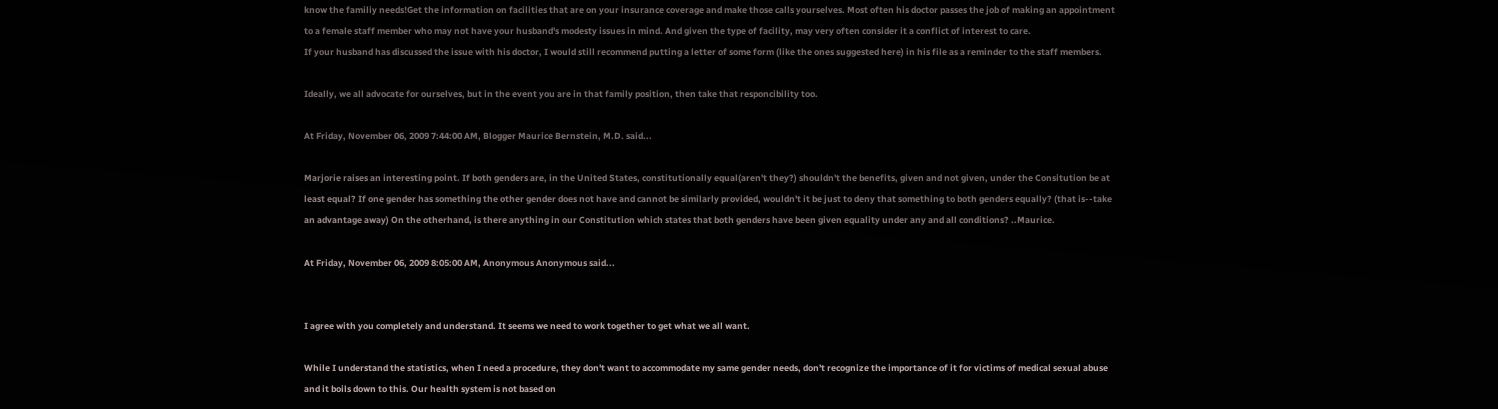know the familiy needs!Get the information on facilities that are on your insurance coverage and make those calls yourselves. Most often his doctor passes the job of making an appointment to a female staff member who may not have your husband's modesty issues in mind. And given the type of facility, may very often consider it a conflict of interest to care.
If your husband has discussed the issue with his doctor, I would still recommend putting a letter of some form (like the ones suggested here) in his file as a reminder to the staff members.

Ideally, we all advocate for ourselves, but in the event you are in that family position, then take that responcibility too.

At Friday, November 06, 2009 7:44:00 AM, Blogger Maurice Bernstein, M.D. said...

Marjorie raises an interesting point. If both genders are, in the United States, constitutionally equal(aren't they?) shouldn't the benefits, given and not given, under the Consitution be at least equal? If one gender has something the other gender does not have and cannot be similarly provided, wouldn't it be just to deny that something to both genders equally? (that is--take an advantage away) On the otherhand, is there anything in our Constitution which states that both genders have been given equality under any and all conditions? ..Maurice.

At Friday, November 06, 2009 8:05:00 AM, Anonymous Anonymous said...


I agree with you completely and understand. It seems we need to work together to get what we all want.

While I understand the statistics, when I need a procedure, they don't want to accommodate my same gender needs, don't recognize the importance of it for victims of medical sexual abuse and it boils down to this. Our health system is not based on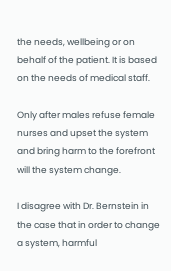the needs, wellbeing or on behalf of the patient. It is based on the needs of medical staff.

Only after males refuse female nurses and upset the system and bring harm to the forefront will the system change.

I disagree with Dr. Bernstein in the case that in order to change a system, harmful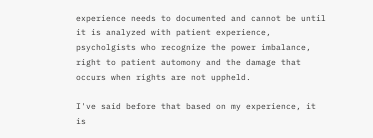experience needs to documented and cannot be until it is analyzed with patient experience, psycholgists who recognize the power imbalance, right to patient automony and the damage that occurs when rights are not uppheld.

I've said before that based on my experience, it is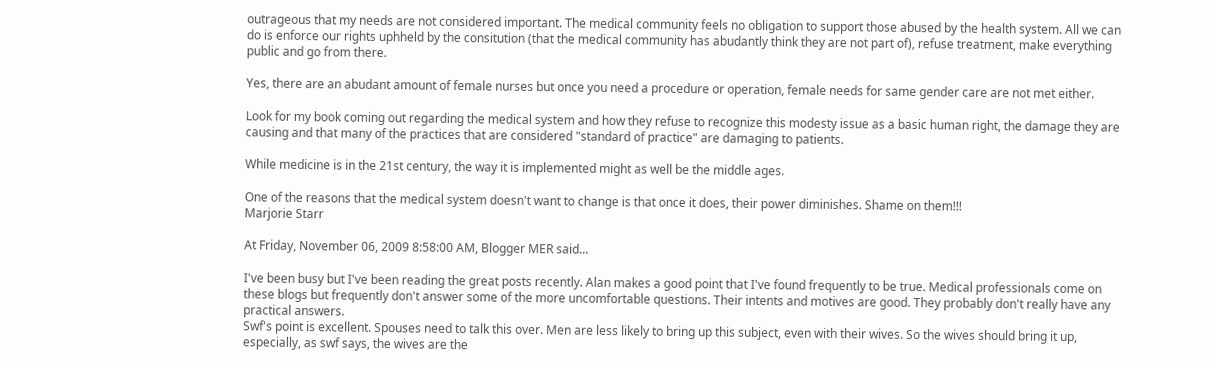outrageous that my needs are not considered important. The medical community feels no obligation to support those abused by the health system. All we can do is enforce our rights uphheld by the consitution (that the medical community has abudantly think they are not part of), refuse treatment, make everything public and go from there.

Yes, there are an abudant amount of female nurses but once you need a procedure or operation, female needs for same gender care are not met either.

Look for my book coming out regarding the medical system and how they refuse to recognize this modesty issue as a basic human right, the damage they are causing and that many of the practices that are considered "standard of practice" are damaging to patients.

While medicine is in the 21st century, the way it is implemented might as well be the middle ages.

One of the reasons that the medical system doesn't want to change is that once it does, their power diminishes. Shame on them!!!
Marjorie Starr

At Friday, November 06, 2009 8:58:00 AM, Blogger MER said...

I've been busy but I've been reading the great posts recently. Alan makes a good point that I've found frequently to be true. Medical professionals come on these blogs but frequently don't answer some of the more uncomfortable questions. Their intents and motives are good. They probably don't really have any practical answers.
Swf's point is excellent. Spouses need to talk this over. Men are less likely to bring up this subject, even with their wives. So the wives should bring it up, especially, as swf says, the wives are the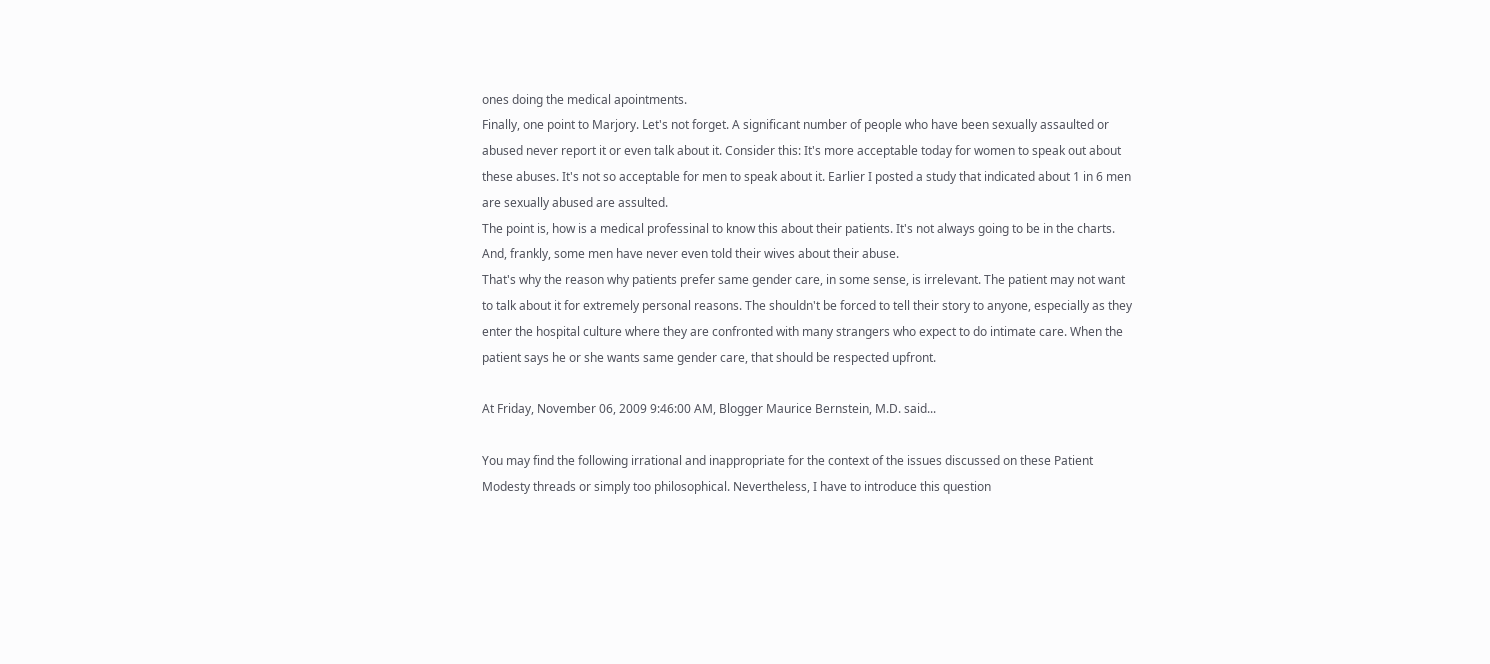ones doing the medical apointments.
Finally, one point to Marjory. Let's not forget. A significant number of people who have been sexually assaulted or abused never report it or even talk about it. Consider this: It's more acceptable today for women to speak out about these abuses. It's not so acceptable for men to speak about it. Earlier I posted a study that indicated about 1 in 6 men are sexually abused are assulted.
The point is, how is a medical professinal to know this about their patients. It's not always going to be in the charts. And, frankly, some men have never even told their wives about their abuse.
That's why the reason why patients prefer same gender care, in some sense, is irrelevant. The patient may not want to talk about it for extremely personal reasons. The shouldn't be forced to tell their story to anyone, especially as they enter the hospital culture where they are confronted with many strangers who expect to do intimate care. When the patient says he or she wants same gender care, that should be respected upfront.

At Friday, November 06, 2009 9:46:00 AM, Blogger Maurice Bernstein, M.D. said...

You may find the following irrational and inappropriate for the context of the issues discussed on these Patient Modesty threads or simply too philosophical. Nevertheless, I have to introduce this question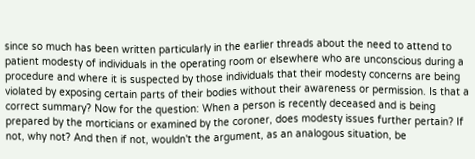since so much has been written particularly in the earlier threads about the need to attend to patient modesty of individuals in the operating room or elsewhere who are unconscious during a procedure and where it is suspected by those individuals that their modesty concerns are being violated by exposing certain parts of their bodies without their awareness or permission. Is that a correct summary? Now for the question: When a person is recently deceased and is being prepared by the morticians or examined by the coroner, does modesty issues further pertain? If not, why not? And then if not, wouldn't the argument, as an analogous situation, be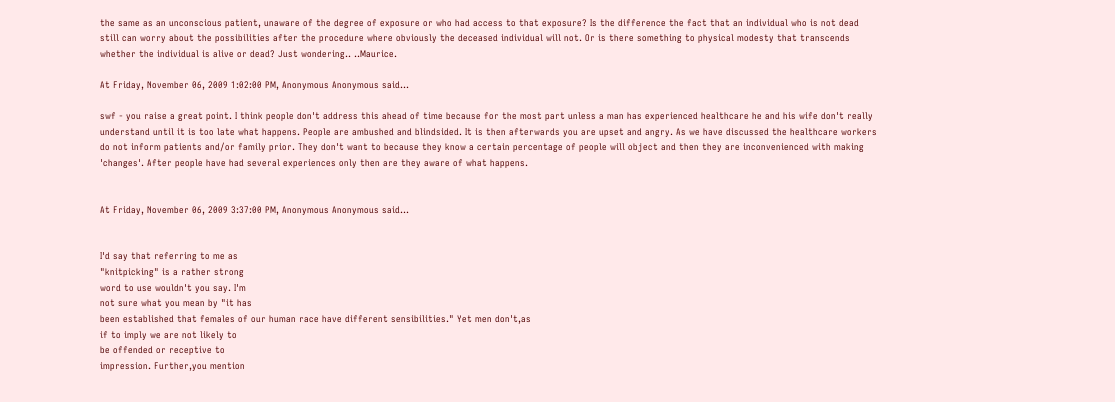the same as an unconscious patient, unaware of the degree of exposure or who had access to that exposure? Is the difference the fact that an individual who is not dead still can worry about the possibilities after the procedure where obviously the deceased individual will not. Or is there something to physical modesty that transcends whether the individual is alive or dead? Just wondering.. ..Maurice.

At Friday, November 06, 2009 1:02:00 PM, Anonymous Anonymous said...

swf - you raise a great point. I think people don't address this ahead of time because for the most part unless a man has experienced healthcare he and his wife don't really understand until it is too late what happens. People are ambushed and blindsided. It is then afterwards you are upset and angry. As we have discussed the healthcare workers do not inform patients and/or family prior. They don't want to because they know a certain percentage of people will object and then they are inconvenienced with making 'changes'. After people have had several experiences only then are they aware of what happens.


At Friday, November 06, 2009 3:37:00 PM, Anonymous Anonymous said...


I'd say that referring to me as
"knitpicking" is a rather strong
word to use wouldn't you say. I'm
not sure what you mean by "it has
been established that females of our human race have different sensibilities." Yet men don't,as
if to imply we are not likely to
be offended or receptive to
impression. Further,you mention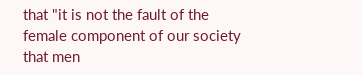that "it is not the fault of the
female component of our society
that men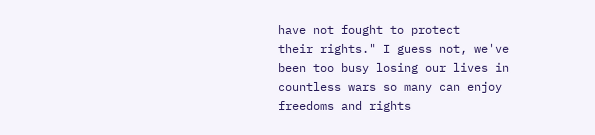have not fought to protect
their rights." I guess not, we've
been too busy losing our lives in countless wars so many can enjoy
freedoms and rights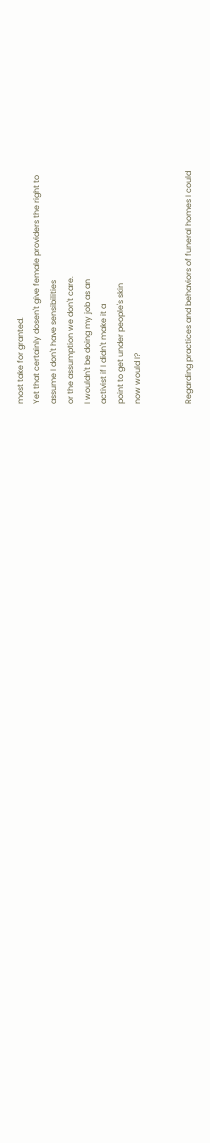most take for granted.
Yet that certainly dosen't give female providers the right to
assume I don't have sensibilities
or the assumption we don't care.
I wouldn't be doing my job as an
activist if I didn't make it a
point to get under people's skin
now would I?


Regarding practices and behaviors of funeral homes I could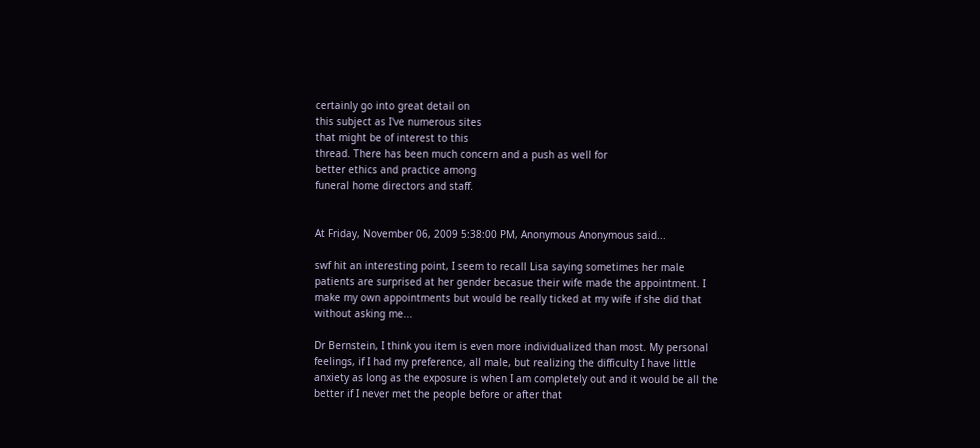certainly go into great detail on
this subject as I've numerous sites
that might be of interest to this
thread. There has been much concern and a push as well for
better ethics and practice among
funeral home directors and staff.


At Friday, November 06, 2009 5:38:00 PM, Anonymous Anonymous said...

swf hit an interesting point, I seem to recall Lisa saying sometimes her male patients are surprised at her gender becasue their wife made the appointment. I make my own appointments but would be really ticked at my wife if she did that without asking me...

Dr Bernstein, I think you item is even more individualized than most. My personal feelings, if I had my preference, all male, but realizing the difficulty I have little anxiety as long as the exposure is when I am completely out and it would be all the better if I never met the people before or after that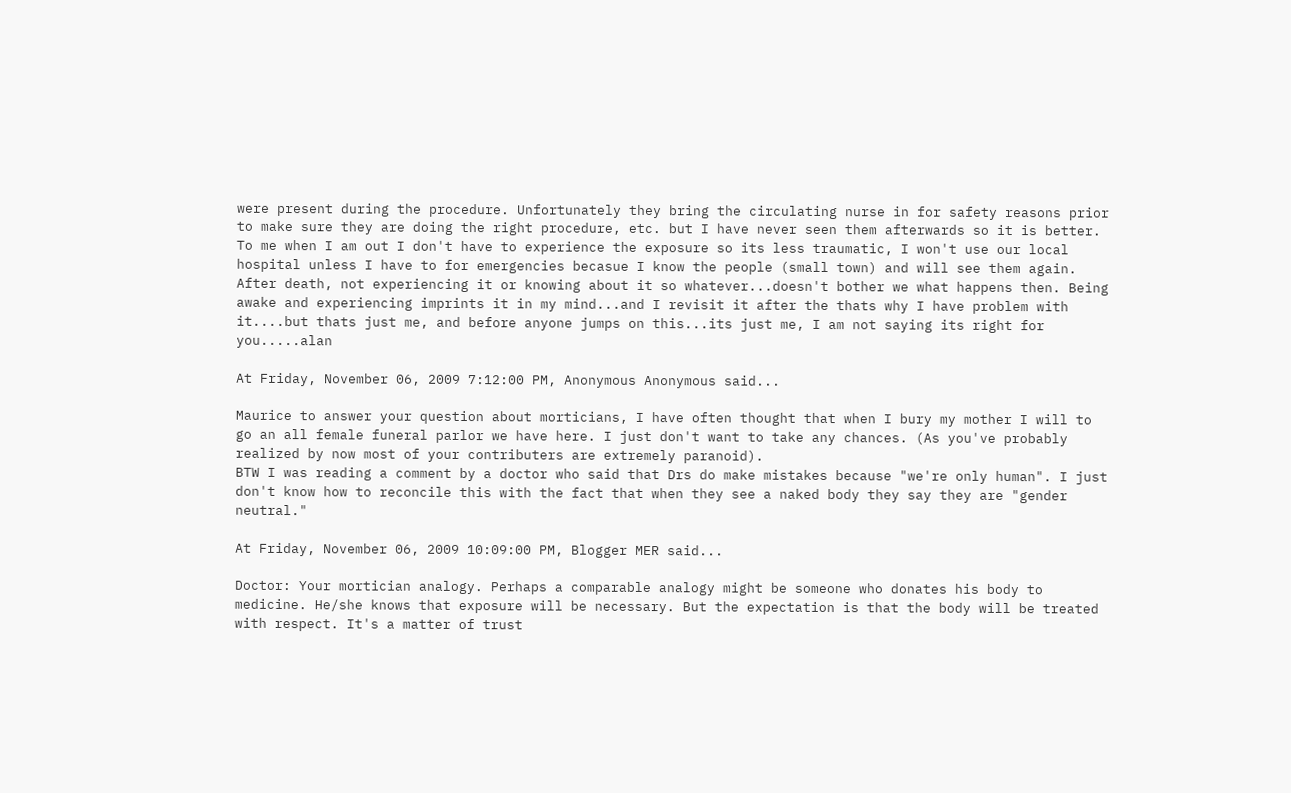were present during the procedure. Unfortunately they bring the circulating nurse in for safety reasons prior to make sure they are doing the right procedure, etc. but I have never seen them afterwards so it is better. To me when I am out I don't have to experience the exposure so its less traumatic, I won't use our local hospital unless I have to for emergencies becasue I know the people (small town) and will see them again. After death, not experiencing it or knowing about it so whatever...doesn't bother we what happens then. Being awake and experiencing imprints it in my mind...and I revisit it after the thats why I have problem with it....but thats just me, and before anyone jumps on this...its just me, I am not saying its right for you.....alan

At Friday, November 06, 2009 7:12:00 PM, Anonymous Anonymous said...

Maurice to answer your question about morticians, I have often thought that when I bury my mother I will to go an all female funeral parlor we have here. I just don't want to take any chances. (As you've probably realized by now most of your contributers are extremely paranoid).
BTW I was reading a comment by a doctor who said that Drs do make mistakes because "we're only human". I just don't know how to reconcile this with the fact that when they see a naked body they say they are "gender neutral."

At Friday, November 06, 2009 10:09:00 PM, Blogger MER said...

Doctor: Your mortician analogy. Perhaps a comparable analogy might be someone who donates his body to medicine. He/she knows that exposure will be necessary. But the expectation is that the body will be treated with respect. It's a matter of trust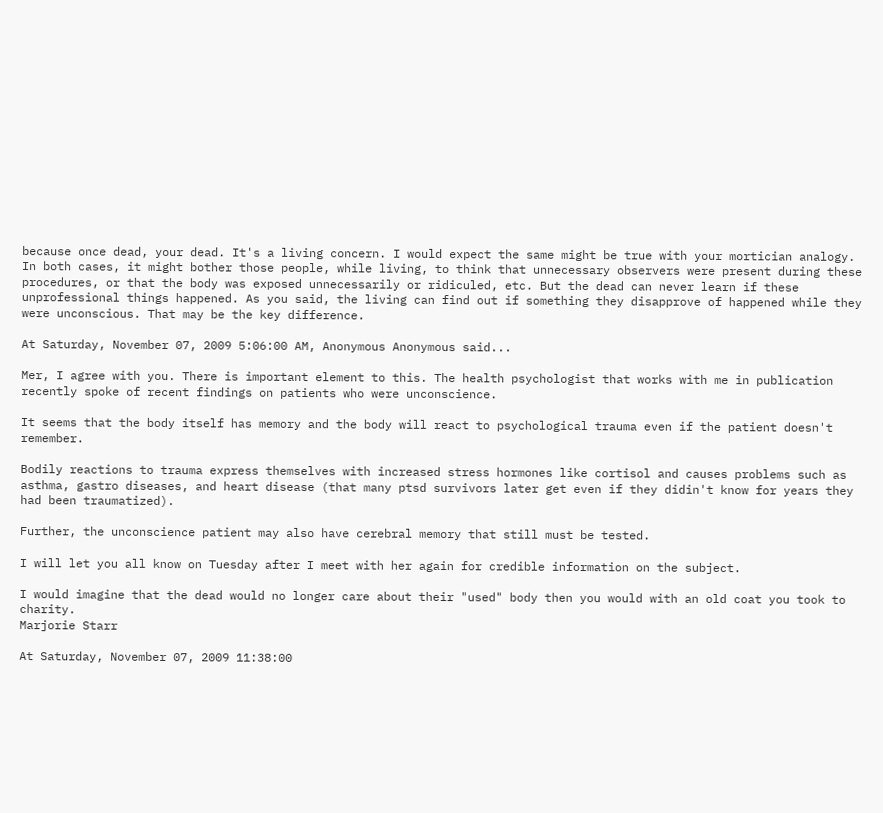because once dead, your dead. It's a living concern. I would expect the same might be true with your mortician analogy. In both cases, it might bother those people, while living, to think that unnecessary observers were present during these procedures, or that the body was exposed unnecessarily or ridiculed, etc. But the dead can never learn if these unprofessional things happened. As you said, the living can find out if something they disapprove of happened while they were unconscious. That may be the key difference.

At Saturday, November 07, 2009 5:06:00 AM, Anonymous Anonymous said...

Mer, I agree with you. There is important element to this. The health psychologist that works with me in publication recently spoke of recent findings on patients who were unconscience.

It seems that the body itself has memory and the body will react to psychological trauma even if the patient doesn't remember.

Bodily reactions to trauma express themselves with increased stress hormones like cortisol and causes problems such as asthma, gastro diseases, and heart disease (that many ptsd survivors later get even if they didin't know for years they had been traumatized).

Further, the unconscience patient may also have cerebral memory that still must be tested.

I will let you all know on Tuesday after I meet with her again for credible information on the subject.

I would imagine that the dead would no longer care about their "used" body then you would with an old coat you took to charity.
Marjorie Starr

At Saturday, November 07, 2009 11:38:00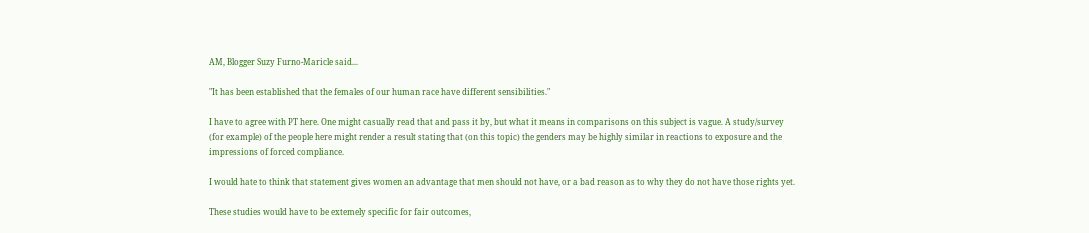AM, Blogger Suzy Furno-Maricle said...

"It has been established that the females of our human race have different sensibilities."

I have to agree with PT here. One might casually read that and pass it by, but what it means in comparisons on this subject is vague. A study/survey
(for example) of the people here might render a result stating that (on this topic) the genders may be highly similar in reactions to exposure and the impressions of forced compliance.

I would hate to think that statement gives women an advantage that men should not have, or a bad reason as to why they do not have those rights yet.

These studies would have to be extemely specific for fair outcomes,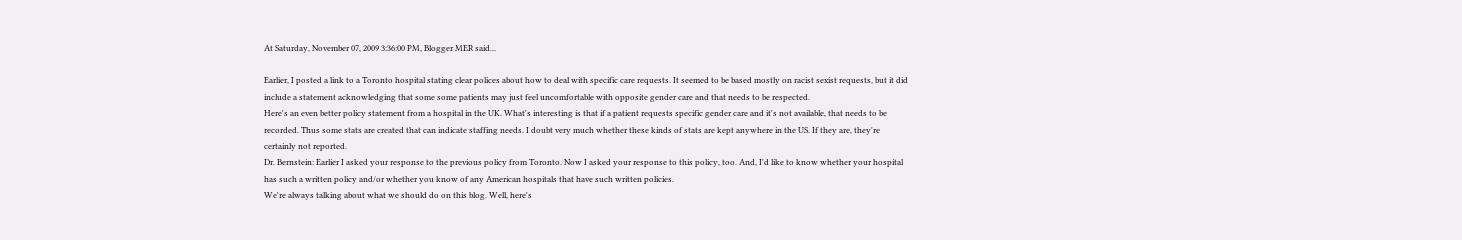At Saturday, November 07, 2009 3:36:00 PM, Blogger MER said...

Earlier, I posted a link to a Toronto hospital stating clear polices about how to deal with specific care requests. It seemed to be based mostly on racist sexist requests, but it did include a statement acknowledging that some some patients may just feel uncomfortable with opposite gender care and that needs to be respected.
Here's an even better policy statement from a hospital in the UK. What's interesting is that if a patient requests specific gender care and it's not available, that needs to be recorded. Thus some stats are created that can indicate staffing needs. I doubt very much whether these kinds of stats are kept anywhere in the US. If they are, they're certainly not reported.
Dr. Bernstein: Earlier I asked your response to the previous policy from Toronto. Now I asked your response to this policy, too. And, I'd like to know whether your hospital has such a written policy and/or whether you know of any American hospitals that have such written policies.
We're always talking about what we should do on this blog. Well, here's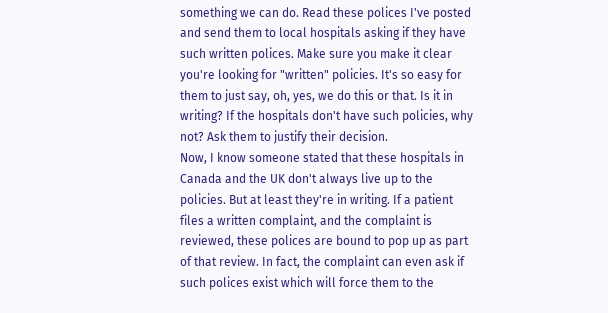something we can do. Read these polices I've posted and send them to local hospitals asking if they have such written polices. Make sure you make it clear you're looking for "written" policies. It's so easy for them to just say, oh, yes, we do this or that. Is it in writing? If the hospitals don't have such policies, why not? Ask them to justify their decision.
Now, I know someone stated that these hospitals in Canada and the UK don't always live up to the policies. But at least they're in writing. If a patient files a written complaint, and the complaint is reviewed, these polices are bound to pop up as part of that review. In fact, the complaint can even ask if such polices exist which will force them to the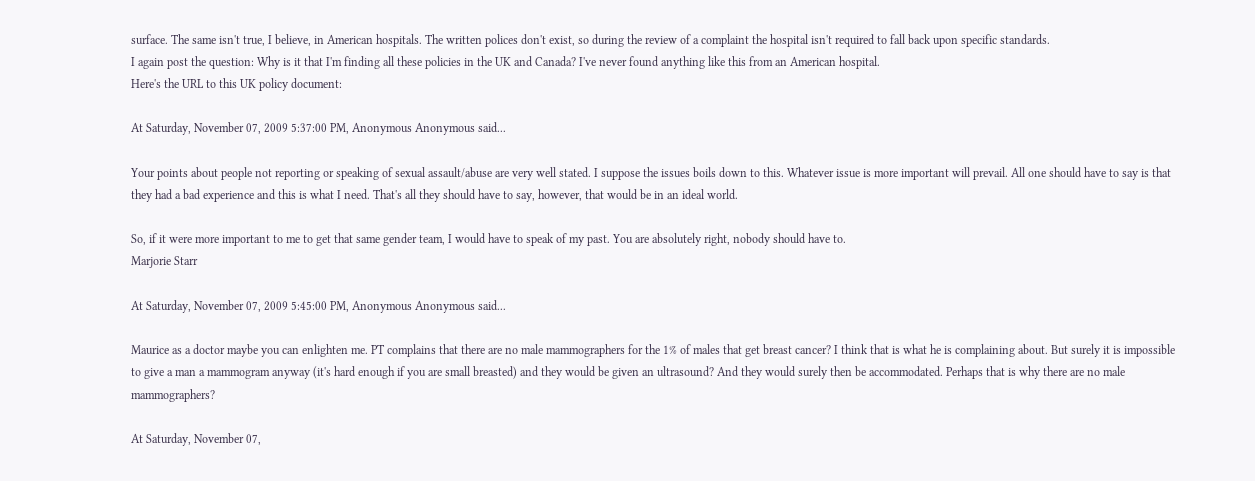surface. The same isn't true, I believe, in American hospitals. The written polices don't exist, so during the review of a complaint the hospital isn't required to fall back upon specific standards.
I again post the question: Why is it that I'm finding all these policies in the UK and Canada? I've never found anything like this from an American hospital.
Here's the URL to this UK policy document:

At Saturday, November 07, 2009 5:37:00 PM, Anonymous Anonymous said...

Your points about people not reporting or speaking of sexual assault/abuse are very well stated. I suppose the issues boils down to this. Whatever issue is more important will prevail. All one should have to say is that they had a bad experience and this is what I need. That's all they should have to say, however, that would be in an ideal world.

So, if it were more important to me to get that same gender team, I would have to speak of my past. You are absolutely right, nobody should have to.
Marjorie Starr

At Saturday, November 07, 2009 5:45:00 PM, Anonymous Anonymous said...

Maurice as a doctor maybe you can enlighten me. PT complains that there are no male mammographers for the 1% of males that get breast cancer? I think that is what he is complaining about. But surely it is impossible to give a man a mammogram anyway (it's hard enough if you are small breasted) and they would be given an ultrasound? And they would surely then be accommodated. Perhaps that is why there are no male mammographers?

At Saturday, November 07,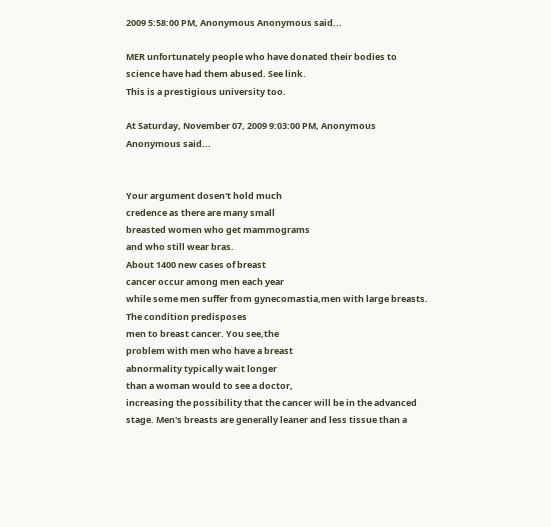2009 5:58:00 PM, Anonymous Anonymous said...

MER unfortunately people who have donated their bodies to science have had them abused. See link.
This is a prestigious university too.

At Saturday, November 07, 2009 9:03:00 PM, Anonymous Anonymous said...


Your argument dosen't hold much
credence as there are many small
breasted women who get mammograms
and who still wear bras.
About 1400 new cases of breast
cancer occur among men each year
while some men suffer from gynecomastia,men with large breasts. The condition predisposes
men to breast cancer. You see,the
problem with men who have a breast
abnormality typically wait longer
than a woman would to see a doctor,
increasing the possibility that the cancer will be in the advanced stage. Men's breasts are generally leaner and less tissue than a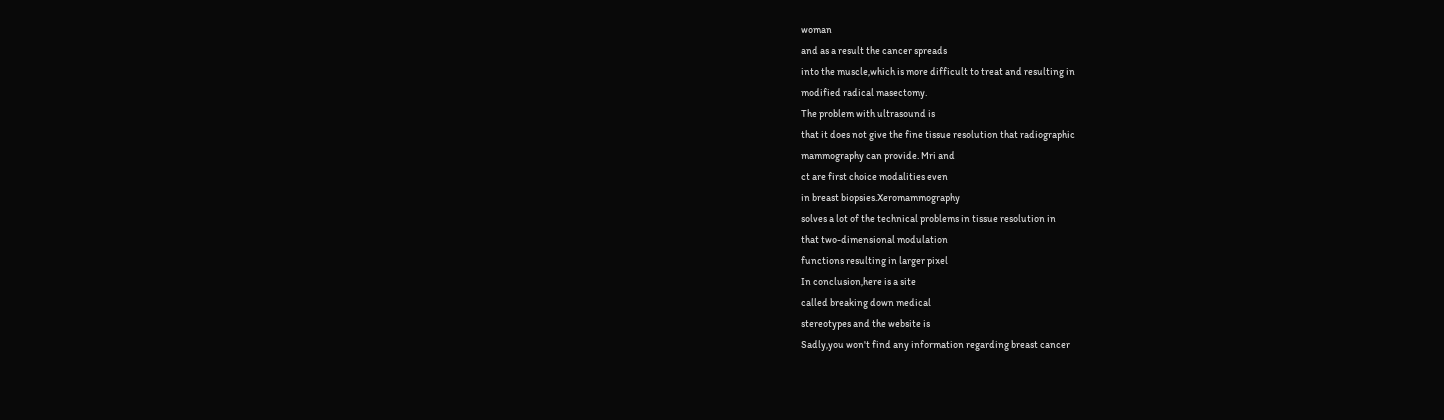woman
and as a result the cancer spreads
into the muscle,which is more difficult to treat and resulting in
modified radical masectomy.
The problem with ultrasound is
that it does not give the fine tissue resolution that radiographic
mammography can provide. Mri and
ct are first choice modalities even
in breast biopsies.Xeromammography
solves a lot of the technical problems in tissue resolution in
that two-dimensional modulation
functions resulting in larger pixel
In conclusion,here is a site
called breaking down medical
stereotypes and the website is
Sadly,you won't find any information regarding breast cancer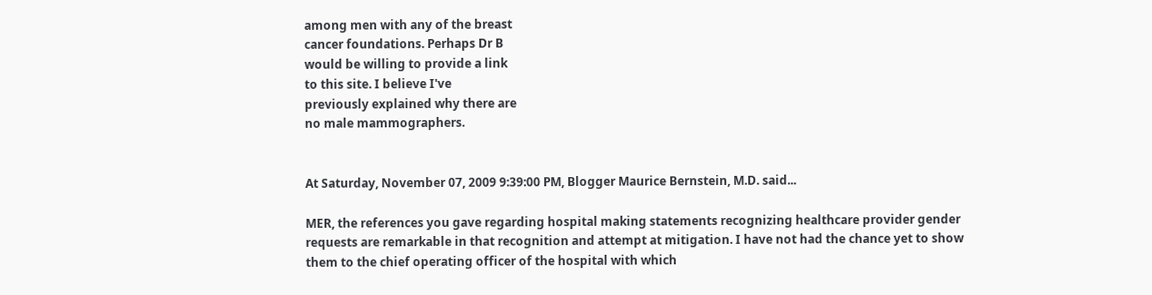among men with any of the breast
cancer foundations. Perhaps Dr B
would be willing to provide a link
to this site. I believe I've
previously explained why there are
no male mammographers.


At Saturday, November 07, 2009 9:39:00 PM, Blogger Maurice Bernstein, M.D. said...

MER, the references you gave regarding hospital making statements recognizing healthcare provider gender requests are remarkable in that recognition and attempt at mitigation. I have not had the chance yet to show them to the chief operating officer of the hospital with which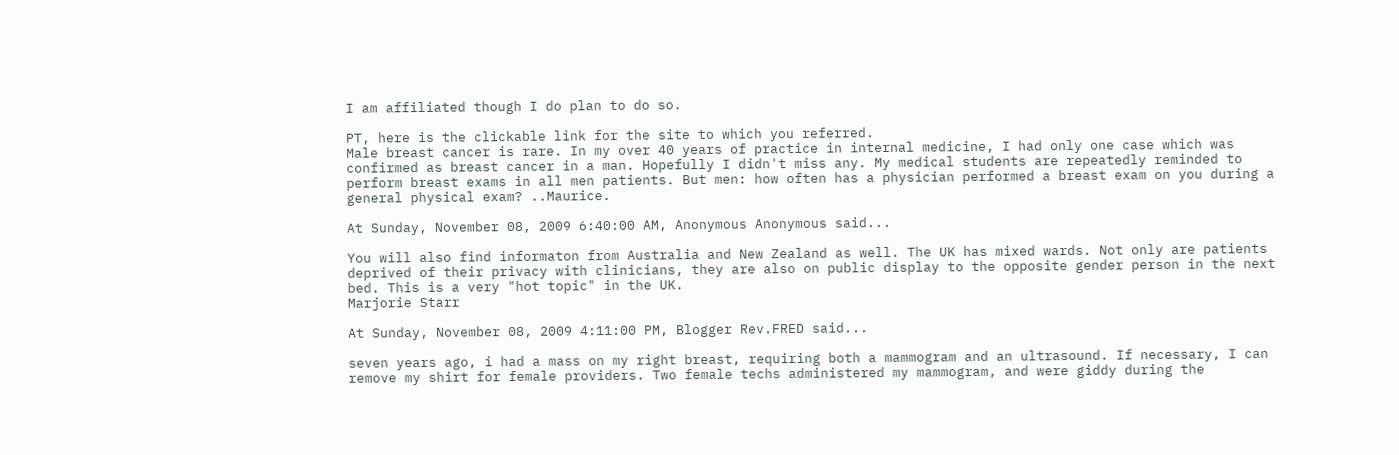I am affiliated though I do plan to do so.

PT, here is the clickable link for the site to which you referred.
Male breast cancer is rare. In my over 40 years of practice in internal medicine, I had only one case which was confirmed as breast cancer in a man. Hopefully I didn't miss any. My medical students are repeatedly reminded to perform breast exams in all men patients. But men: how often has a physician performed a breast exam on you during a general physical exam? ..Maurice.

At Sunday, November 08, 2009 6:40:00 AM, Anonymous Anonymous said...

You will also find informaton from Australia and New Zealand as well. The UK has mixed wards. Not only are patients deprived of their privacy with clinicians, they are also on public display to the opposite gender person in the next bed. This is a very "hot topic" in the UK.
Marjorie Starr

At Sunday, November 08, 2009 4:11:00 PM, Blogger Rev.FRED said...

seven years ago, i had a mass on my right breast, requiring both a mammogram and an ultrasound. If necessary, I can remove my shirt for female providers. Two female techs administered my mammogram, and were giddy during the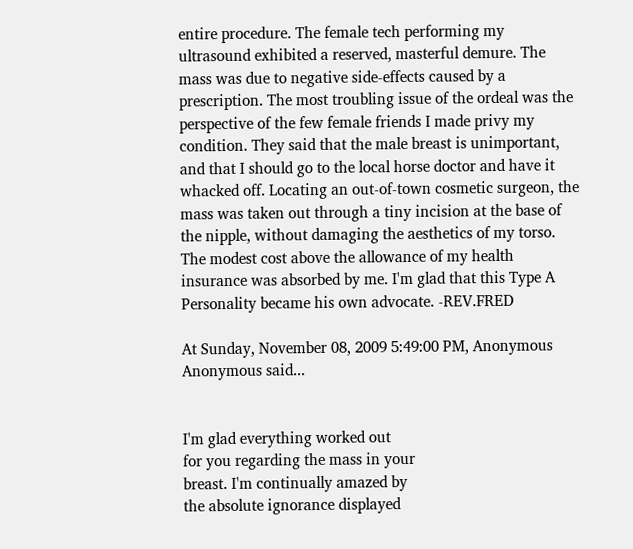entire procedure. The female tech performing my ultrasound exhibited a reserved, masterful demure. The mass was due to negative side-effects caused by a prescription. The most troubling issue of the ordeal was the perspective of the few female friends I made privy my condition. They said that the male breast is unimportant, and that I should go to the local horse doctor and have it whacked off. Locating an out-of-town cosmetic surgeon, the mass was taken out through a tiny incision at the base of the nipple, without damaging the aesthetics of my torso. The modest cost above the allowance of my health insurance was absorbed by me. I'm glad that this Type A Personality became his own advocate. -REV.FRED

At Sunday, November 08, 2009 5:49:00 PM, Anonymous Anonymous said...


I'm glad everything worked out
for you regarding the mass in your
breast. I'm continually amazed by
the absolute ignorance displayed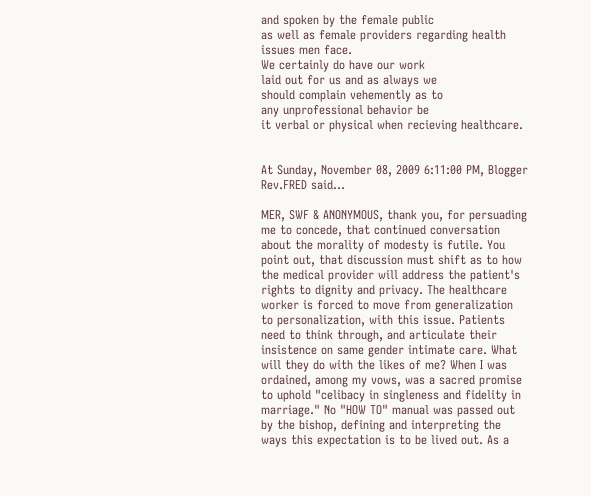and spoken by the female public
as well as female providers regarding health issues men face.
We certainly do have our work
laid out for us and as always we
should complain vehemently as to
any unprofessional behavior be
it verbal or physical when recieving healthcare.


At Sunday, November 08, 2009 6:11:00 PM, Blogger Rev.FRED said...

MER, SWF & ANONYMOUS, thank you, for persuading me to concede, that continued conversation about the morality of modesty is futile. You point out, that discussion must shift as to how the medical provider will address the patient's rights to dignity and privacy. The healthcare worker is forced to move from generalization to personalization, with this issue. Patients need to think through, and articulate their insistence on same gender intimate care. What will they do with the likes of me? When I was ordained, among my vows, was a sacred promise to uphold "celibacy in singleness and fidelity in marriage." No "HOW TO" manual was passed out by the bishop, defining and interpreting the ways this expectation is to be lived out. As a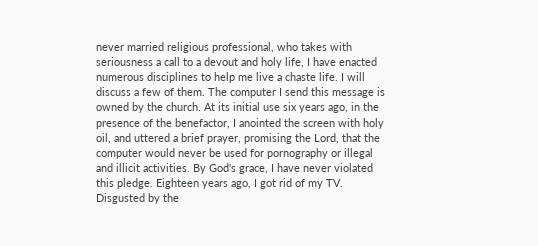never married religious professional, who takes with seriousness a call to a devout and holy life, I have enacted numerous disciplines to help me live a chaste life. I will discuss a few of them. The computer I send this message is owned by the church. At its initial use six years ago, in the presence of the benefactor, I anointed the screen with holy oil, and uttered a brief prayer, promising the Lord, that the computer would never be used for pornography or illegal and illicit activities. By God's grace, I have never violated this pledge. Eighteen years ago, I got rid of my TV. Disgusted by the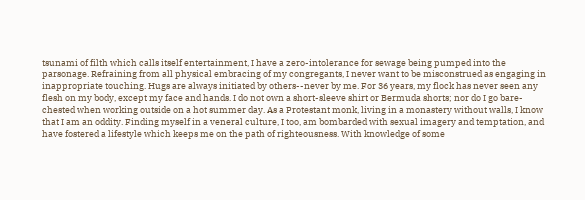tsunami of filth which calls itself entertainment, I have a zero-intolerance for sewage being pumped into the parsonage. Refraining from all physical embracing of my congregants, I never want to be misconstrued as engaging in inappropriate touching. Hugs are always initiated by others--never by me. For 36 years, my flock has never seen any flesh on my body, except my face and hands. I do not own a short-sleeve shirt or Bermuda shorts; nor do I go bare-chested when working outside on a hot summer day. As a Protestant monk, living in a monastery without walls, I know that I am an oddity. Finding myself in a veneral culture, I too, am bombarded with sexual imagery and temptation, and have fostered a lifestyle which keeps me on the path of righteousness. With knowledge of some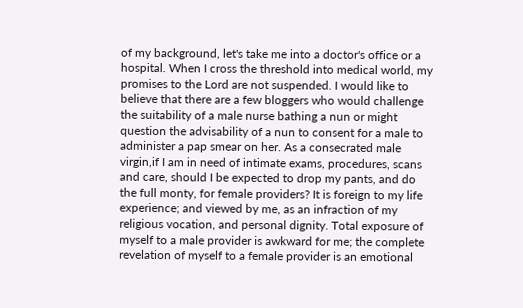of my background, let's take me into a doctor's office or a hospital. When I cross the threshold into medical world, my promises to the Lord are not suspended. I would like to believe that there are a few bloggers who would challenge the suitability of a male nurse bathing a nun or might question the advisability of a nun to consent for a male to administer a pap smear on her. As a consecrated male virgin,if I am in need of intimate exams, procedures, scans and care, should I be expected to drop my pants, and do the full monty, for female providers? It is foreign to my life experience; and viewed by me, as an infraction of my religious vocation, and personal dignity. Total exposure of myself to a male provider is awkward for me; the complete revelation of myself to a female provider is an emotional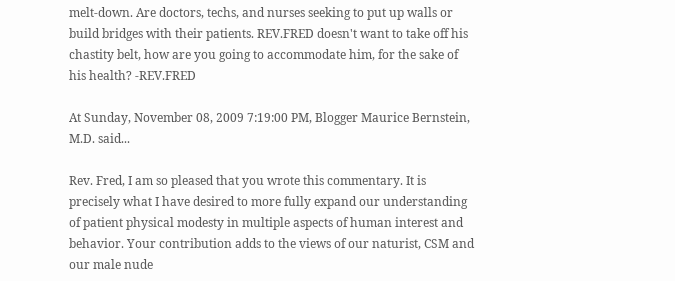melt-down. Are doctors, techs, and nurses seeking to put up walls or build bridges with their patients. REV.FRED doesn't want to take off his chastity belt, how are you going to accommodate him, for the sake of his health? -REV.FRED

At Sunday, November 08, 2009 7:19:00 PM, Blogger Maurice Bernstein, M.D. said...

Rev. Fred, I am so pleased that you wrote this commentary. It is precisely what I have desired to more fully expand our understanding of patient physical modesty in multiple aspects of human interest and behavior. Your contribution adds to the views of our naturist, CSM and our male nude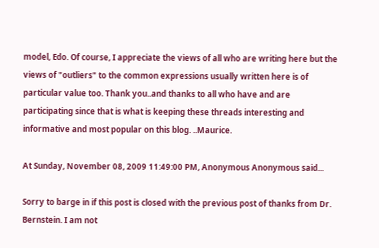model, Edo. Of course, I appreciate the views of all who are writing here but the views of "outliers" to the common expressions usually written here is of particular value too. Thank you..and thanks to all who have and are participating since that is what is keeping these threads interesting and informative and most popular on this blog. ..Maurice.

At Sunday, November 08, 2009 11:49:00 PM, Anonymous Anonymous said...

Sorry to barge in if this post is closed with the previous post of thanks from Dr. Bernstein. I am not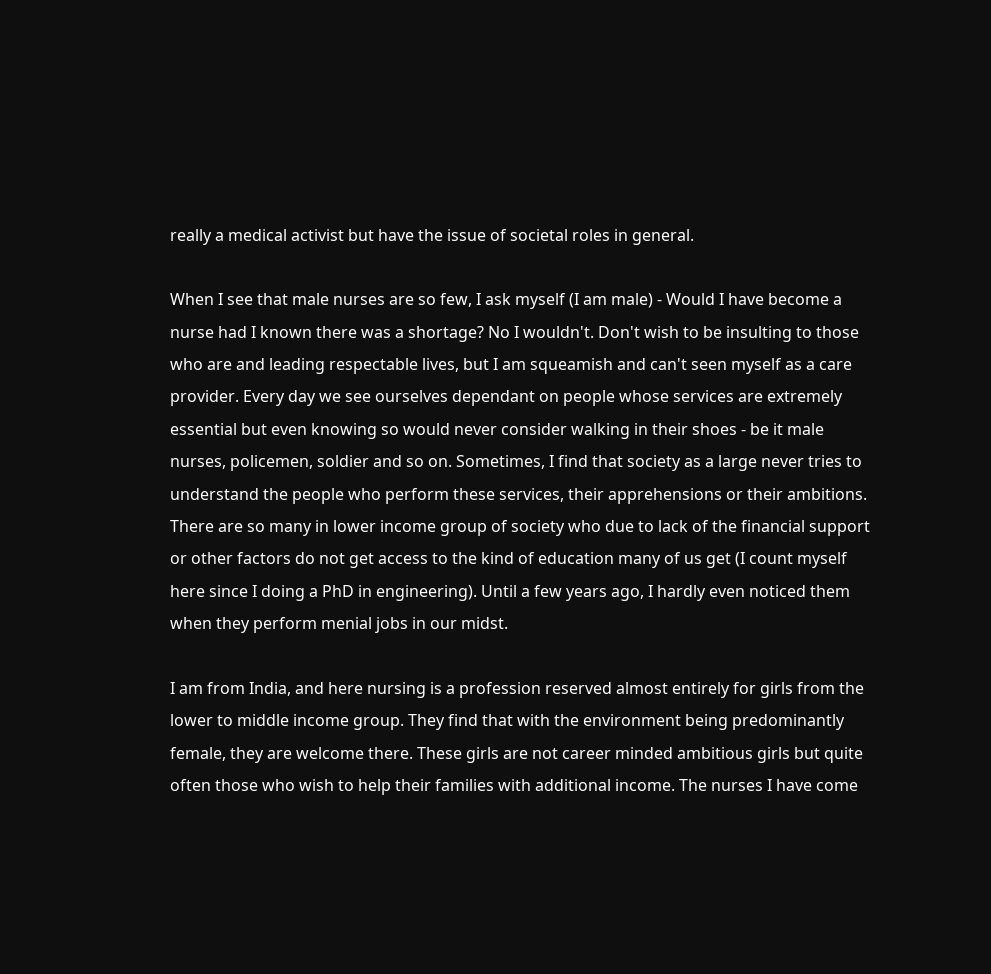really a medical activist but have the issue of societal roles in general.

When I see that male nurses are so few, I ask myself (I am male) - Would I have become a nurse had I known there was a shortage? No I wouldn't. Don't wish to be insulting to those who are and leading respectable lives, but I am squeamish and can't seen myself as a care provider. Every day we see ourselves dependant on people whose services are extremely essential but even knowing so would never consider walking in their shoes - be it male nurses, policemen, soldier and so on. Sometimes, I find that society as a large never tries to understand the people who perform these services, their apprehensions or their ambitions. There are so many in lower income group of society who due to lack of the financial support or other factors do not get access to the kind of education many of us get (I count myself here since I doing a PhD in engineering). Until a few years ago, I hardly even noticed them when they perform menial jobs in our midst.

I am from India, and here nursing is a profession reserved almost entirely for girls from the lower to middle income group. They find that with the environment being predominantly female, they are welcome there. These girls are not career minded ambitious girls but quite often those who wish to help their families with additional income. The nurses I have come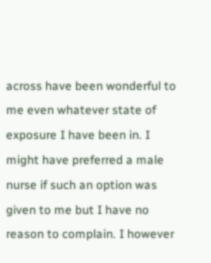across have been wonderful to me even whatever state of exposure I have been in. I might have preferred a male nurse if such an option was given to me but I have no reason to complain. I however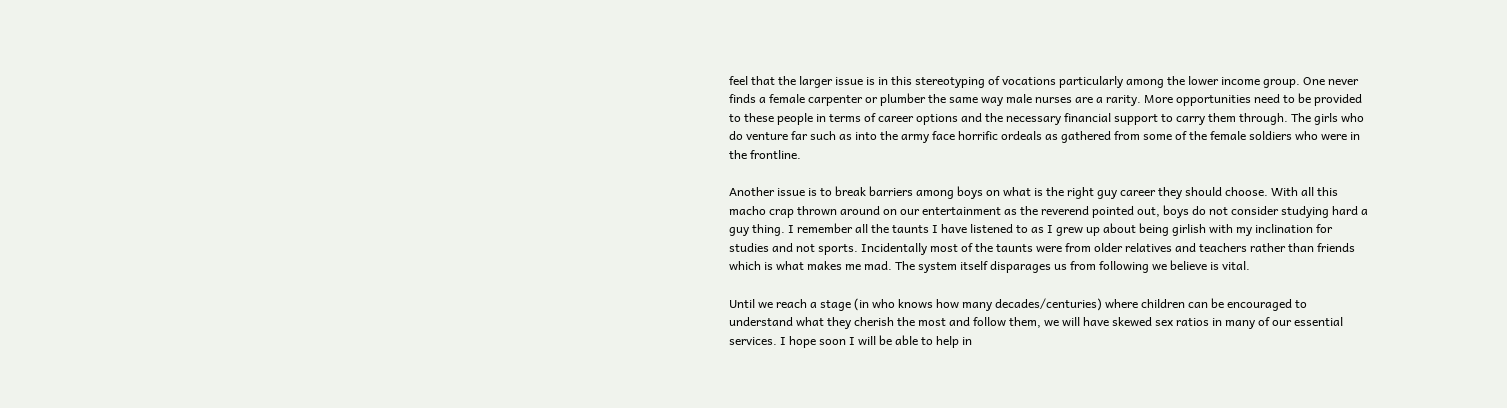feel that the larger issue is in this stereotyping of vocations particularly among the lower income group. One never finds a female carpenter or plumber the same way male nurses are a rarity. More opportunities need to be provided to these people in terms of career options and the necessary financial support to carry them through. The girls who do venture far such as into the army face horrific ordeals as gathered from some of the female soldiers who were in the frontline.

Another issue is to break barriers among boys on what is the right guy career they should choose. With all this macho crap thrown around on our entertainment as the reverend pointed out, boys do not consider studying hard a guy thing. I remember all the taunts I have listened to as I grew up about being girlish with my inclination for studies and not sports. Incidentally most of the taunts were from older relatives and teachers rather than friends which is what makes me mad. The system itself disparages us from following we believe is vital.

Until we reach a stage (in who knows how many decades/centuries) where children can be encouraged to understand what they cherish the most and follow them, we will have skewed sex ratios in many of our essential services. I hope soon I will be able to help in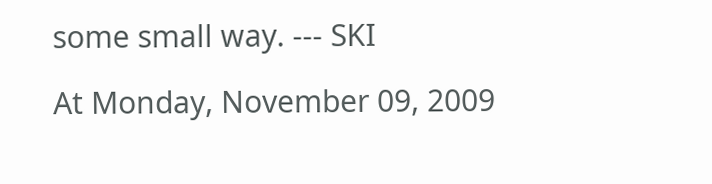some small way. --- SKI

At Monday, November 09, 2009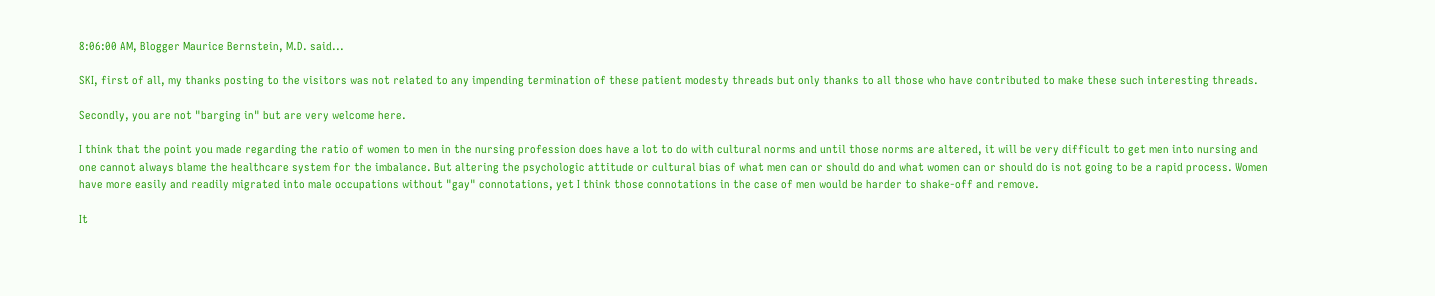8:06:00 AM, Blogger Maurice Bernstein, M.D. said...

SKI, first of all, my thanks posting to the visitors was not related to any impending termination of these patient modesty threads but only thanks to all those who have contributed to make these such interesting threads.

Secondly, you are not "barging in" but are very welcome here.

I think that the point you made regarding the ratio of women to men in the nursing profession does have a lot to do with cultural norms and until those norms are altered, it will be very difficult to get men into nursing and one cannot always blame the healthcare system for the imbalance. But altering the psychologic attitude or cultural bias of what men can or should do and what women can or should do is not going to be a rapid process. Women have more easily and readily migrated into male occupations without "gay" connotations, yet I think those connotations in the case of men would be harder to shake-off and remove.

It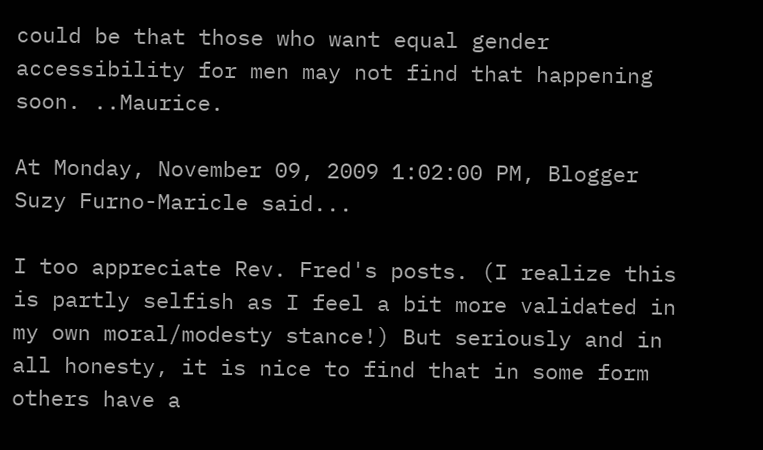could be that those who want equal gender accessibility for men may not find that happening soon. ..Maurice.

At Monday, November 09, 2009 1:02:00 PM, Blogger Suzy Furno-Maricle said...

I too appreciate Rev. Fred's posts. (I realize this is partly selfish as I feel a bit more validated in my own moral/modesty stance!) But seriously and in all honesty, it is nice to find that in some form others have a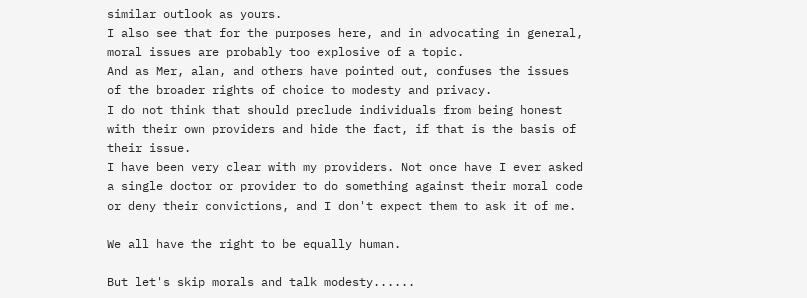similar outlook as yours.
I also see that for the purposes here, and in advocating in general, moral issues are probably too explosive of a topic.
And as Mer, alan, and others have pointed out, confuses the issues of the broader rights of choice to modesty and privacy.
I do not think that should preclude individuals from being honest with their own providers and hide the fact, if that is the basis of their issue.
I have been very clear with my providers. Not once have I ever asked a single doctor or provider to do something against their moral code or deny their convictions, and I don't expect them to ask it of me.

We all have the right to be equally human.

But let's skip morals and talk modesty......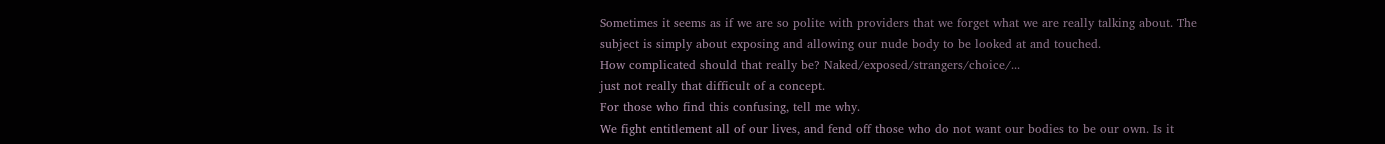Sometimes it seems as if we are so polite with providers that we forget what we are really talking about. The subject is simply about exposing and allowing our nude body to be looked at and touched.
How complicated should that really be? Naked/exposed/strangers/choice/...
just not really that difficult of a concept.
For those who find this confusing, tell me why.
We fight entitlement all of our lives, and fend off those who do not want our bodies to be our own. Is it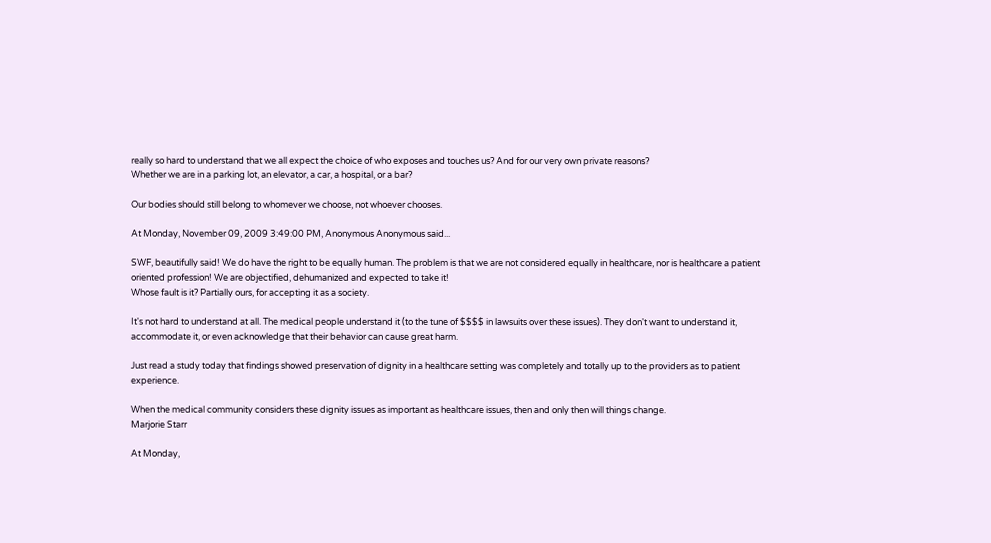really so hard to understand that we all expect the choice of who exposes and touches us? And for our very own private reasons?
Whether we are in a parking lot, an elevator, a car, a hospital, or a bar?

Our bodies should still belong to whomever we choose, not whoever chooses.

At Monday, November 09, 2009 3:49:00 PM, Anonymous Anonymous said...

SWF, beautifully said! We do have the right to be equally human. The problem is that we are not considered equally in healthcare, nor is healthcare a patient oriented profession! We are objectified, dehumanized and expected to take it!
Whose fault is it? Partially ours, for accepting it as a society.

It's not hard to understand at all. The medical people understand it (to the tune of $$$$ in lawsuits over these issues). They don't want to understand it, accommodate it, or even acknowledge that their behavior can cause great harm.

Just read a study today that findings showed preservation of dignity in a healthcare setting was completely and totally up to the providers as to patient experience.

When the medical community considers these dignity issues as important as healthcare issues, then and only then will things change.
Marjorie Starr

At Monday,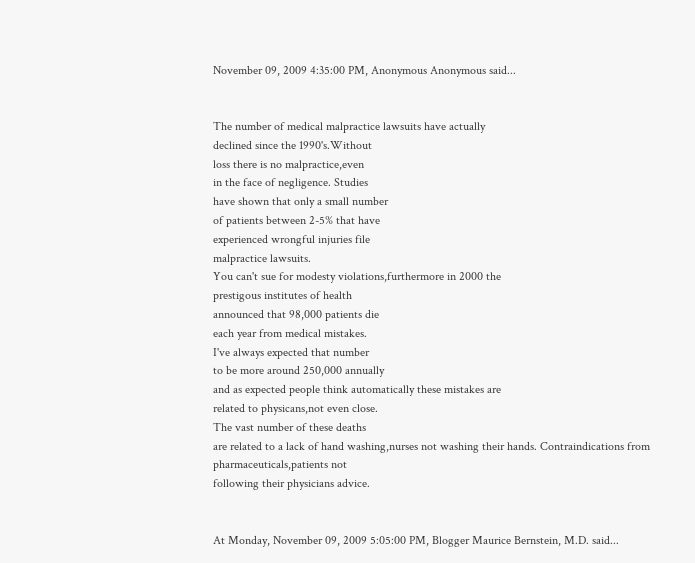November 09, 2009 4:35:00 PM, Anonymous Anonymous said...


The number of medical malpractice lawsuits have actually
declined since the 1990's.Without
loss there is no malpractice,even
in the face of negligence. Studies
have shown that only a small number
of patients between 2-5% that have
experienced wrongful injuries file
malpractice lawsuits.
You can't sue for modesty violations,furthermore in 2000 the
prestigous institutes of health
announced that 98,000 patients die
each year from medical mistakes.
I've always expected that number
to be more around 250,000 annually
and as expected people think automatically these mistakes are
related to physicans,not even close.
The vast number of these deaths
are related to a lack of hand washing,nurses not washing their hands. Contraindications from
pharmaceuticals,patients not
following their physicians advice.


At Monday, November 09, 2009 5:05:00 PM, Blogger Maurice Bernstein, M.D. said...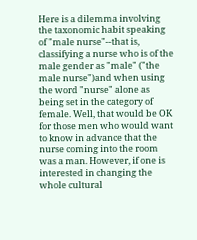Here is a dilemma involving the taxonomic habit speaking of "male nurse"--that is, classifying a nurse who is of the male gender as "male" ("the male nurse")and when using the word "nurse" alone as being set in the category of female. Well, that would be OK for those men who would want to know in advance that the nurse coming into the room was a man. However, if one is interested in changing the whole cultural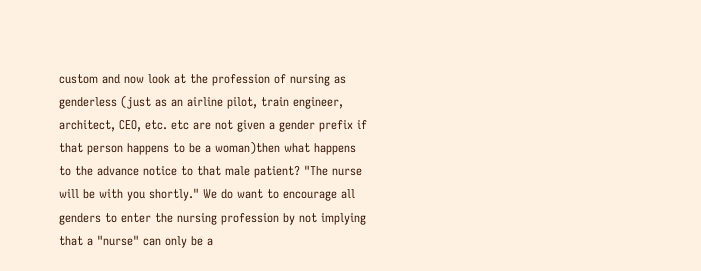custom and now look at the profession of nursing as genderless (just as an airline pilot, train engineer, architect, CEO, etc. etc are not given a gender prefix if that person happens to be a woman)then what happens to the advance notice to that male patient? "The nurse will be with you shortly." We do want to encourage all genders to enter the nursing profession by not implying that a "nurse" can only be a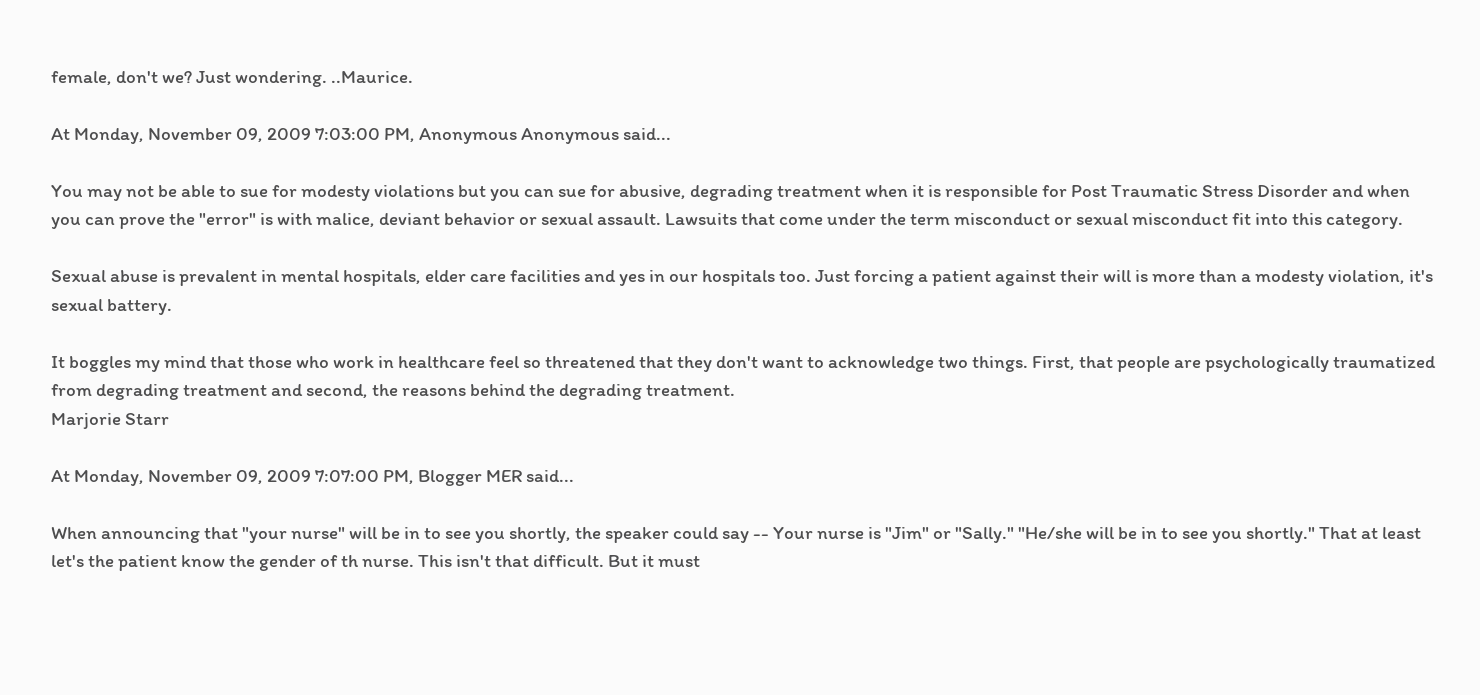female, don't we? Just wondering. ..Maurice.

At Monday, November 09, 2009 7:03:00 PM, Anonymous Anonymous said...

You may not be able to sue for modesty violations but you can sue for abusive, degrading treatment when it is responsible for Post Traumatic Stress Disorder and when you can prove the "error" is with malice, deviant behavior or sexual assault. Lawsuits that come under the term misconduct or sexual misconduct fit into this category.

Sexual abuse is prevalent in mental hospitals, elder care facilities and yes in our hospitals too. Just forcing a patient against their will is more than a modesty violation, it's sexual battery.

It boggles my mind that those who work in healthcare feel so threatened that they don't want to acknowledge two things. First, that people are psychologically traumatized from degrading treatment and second, the reasons behind the degrading treatment.
Marjorie Starr

At Monday, November 09, 2009 7:07:00 PM, Blogger MER said...

When announcing that "your nurse" will be in to see you shortly, the speaker could say -- Your nurse is "Jim" or "Sally." "He/she will be in to see you shortly." That at least let's the patient know the gender of th nurse. This isn't that difficult. But it must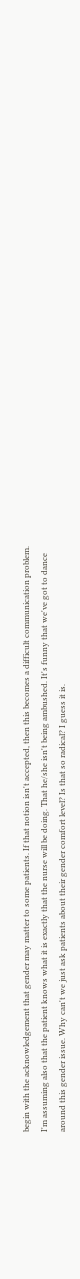begin with the acknowledgement that gender may matter to some patients. If that notion isn't accepted, then this becomes a difficult communication problem. I'm assuming also that the patient knows what it is exactly that the nurse will be doing. That he/she isn't being ambushed. It's funny that we've got to dance around this gender issue. Why can't we just ask patients about their gender comfort level? Is that so radical? I guess it is.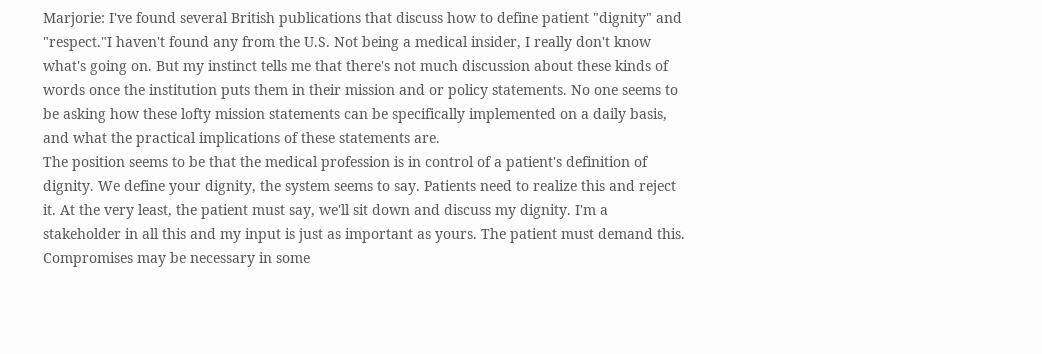Marjorie: I've found several British publications that discuss how to define patient "dignity" and "respect."I haven't found any from the U.S. Not being a medical insider, I really don't know what's going on. But my instinct tells me that there's not much discussion about these kinds of words once the institution puts them in their mission and or policy statements. No one seems to be asking how these lofty mission statements can be specifically implemented on a daily basis, and what the practical implications of these statements are.
The position seems to be that the medical profession is in control of a patient's definition of dignity. We define your dignity, the system seems to say. Patients need to realize this and reject it. At the very least, the patient must say, we'll sit down and discuss my dignity. I'm a stakeholder in all this and my input is just as important as yours. The patient must demand this. Compromises may be necessary in some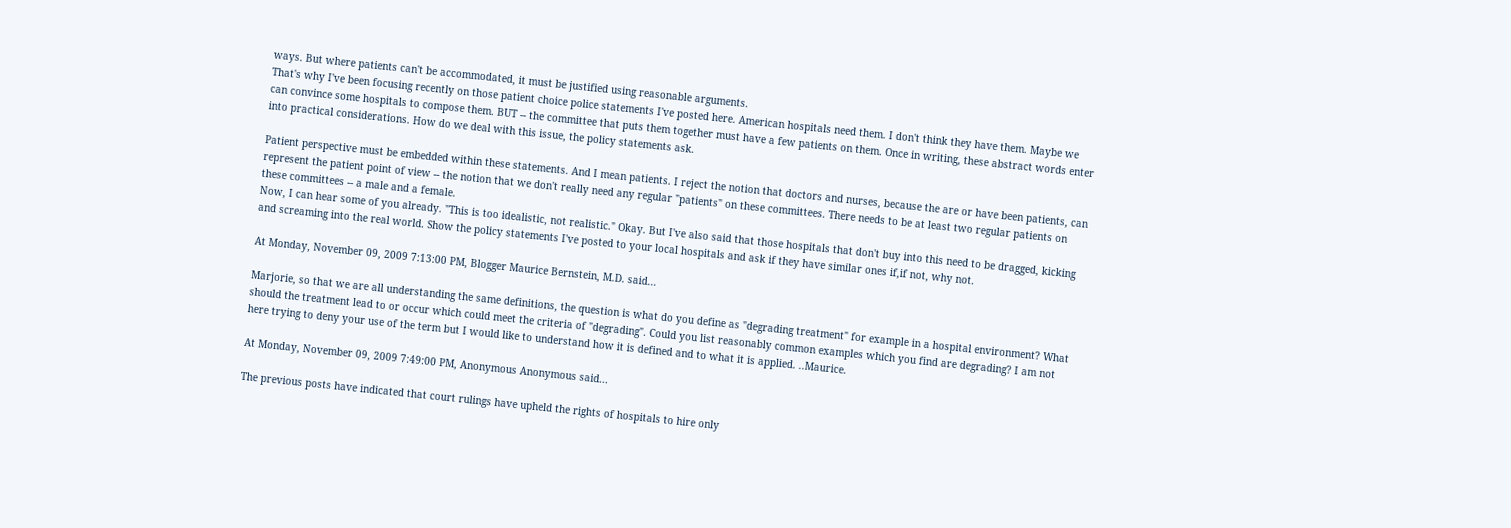ways. But where patients can't be accommodated, it must be justified using reasonable arguments.
That's why I've been focusing recently on those patient choice police statements I've posted here. American hospitals need them. I don't think they have them. Maybe we can convince some hospitals to compose them. BUT -- the committee that puts them together must have a few patients on them. Once in writing, these abstract words enter into practical considerations. How do we deal with this issue, the policy statements ask.

Patient perspective must be embedded within these statements. And I mean patients. I reject the notion that doctors and nurses, because the are or have been patients, can represent the patient point of view -- the notion that we don't really need any regular "patients" on these committees. There needs to be at least two regular patients on these committees -- a male and a female.
Now, I can hear some of you already. "This is too idealistic, not realistic." Okay. But I've also said that those hospitals that don't buy into this need to be dragged, kicking and screaming into the real world. Show the policy statements I've posted to your local hospitals and ask if they have similar ones if,if not, why not.

At Monday, November 09, 2009 7:13:00 PM, Blogger Maurice Bernstein, M.D. said...

Marjorie, so that we are all understanding the same definitions, the question is what do you define as "degrading treatment" for example in a hospital environment? What should the treatment lead to or occur which could meet the criteria of "degrading". Could you list reasonably common examples which you find are degrading? I am not here trying to deny your use of the term but I would like to understand how it is defined and to what it is applied. ..Maurice.

At Monday, November 09, 2009 7:49:00 PM, Anonymous Anonymous said...

The previous posts have indicated that court rulings have upheld the rights of hospitals to hire only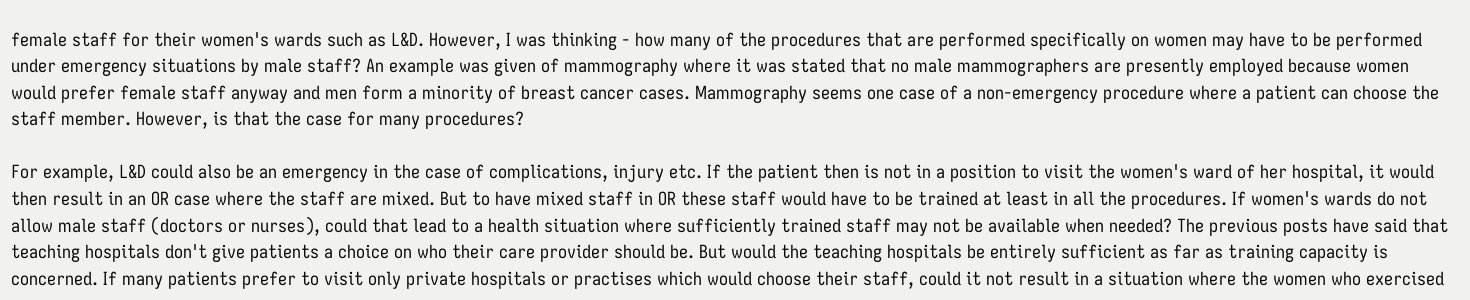female staff for their women's wards such as L&D. However, I was thinking - how many of the procedures that are performed specifically on women may have to be performed under emergency situations by male staff? An example was given of mammography where it was stated that no male mammographers are presently employed because women would prefer female staff anyway and men form a minority of breast cancer cases. Mammography seems one case of a non-emergency procedure where a patient can choose the staff member. However, is that the case for many procedures?

For example, L&D could also be an emergency in the case of complications, injury etc. If the patient then is not in a position to visit the women's ward of her hospital, it would then result in an OR case where the staff are mixed. But to have mixed staff in OR these staff would have to be trained at least in all the procedures. If women's wards do not allow male staff (doctors or nurses), could that lead to a health situation where sufficiently trained staff may not be available when needed? The previous posts have said that teaching hospitals don't give patients a choice on who their care provider should be. But would the teaching hospitals be entirely sufficient as far as training capacity is concerned. If many patients prefer to visit only private hospitals or practises which would choose their staff, could it not result in a situation where the women who exercised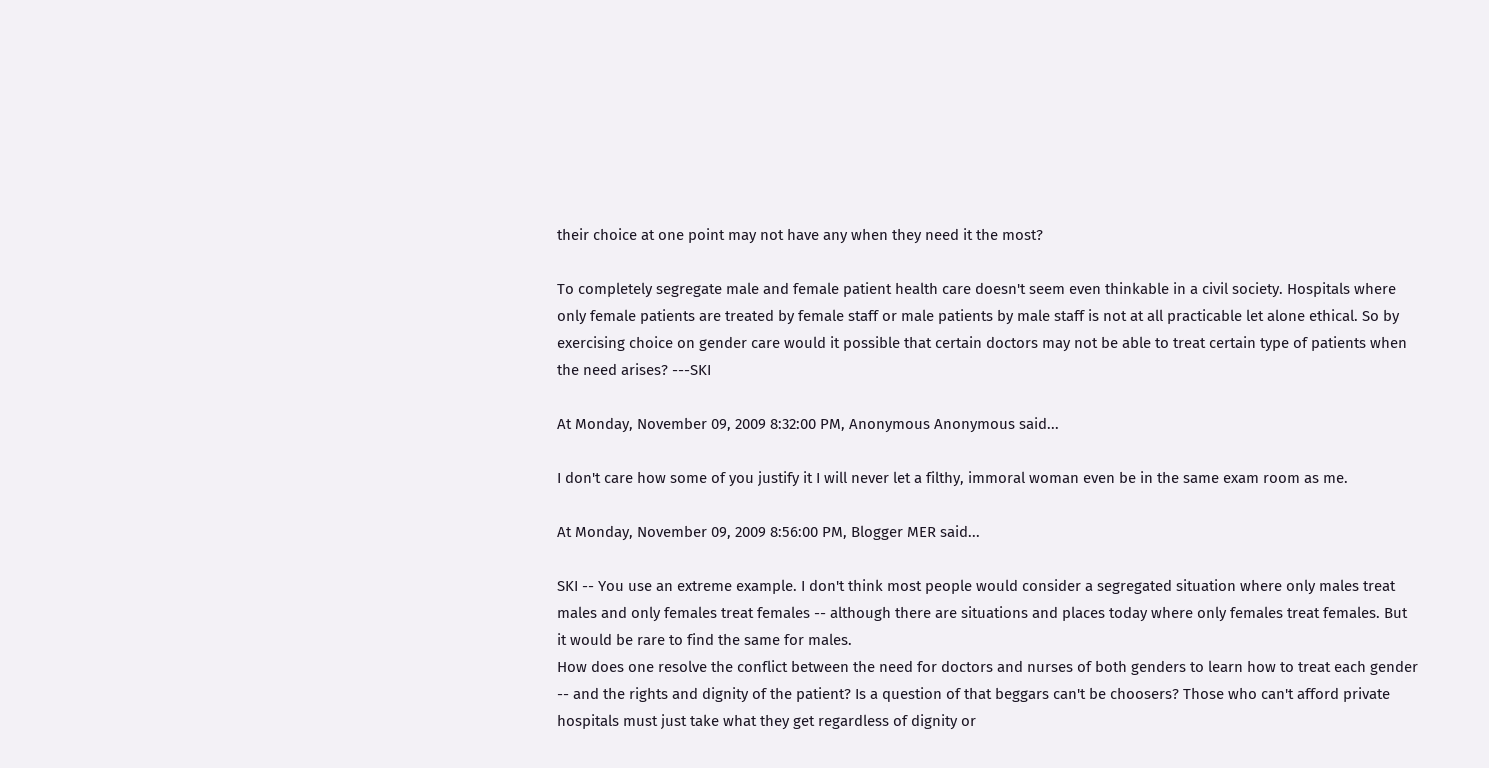their choice at one point may not have any when they need it the most?

To completely segregate male and female patient health care doesn't seem even thinkable in a civil society. Hospitals where only female patients are treated by female staff or male patients by male staff is not at all practicable let alone ethical. So by exercising choice on gender care would it possible that certain doctors may not be able to treat certain type of patients when the need arises? ---SKI

At Monday, November 09, 2009 8:32:00 PM, Anonymous Anonymous said...

I don't care how some of you justify it I will never let a filthy, immoral woman even be in the same exam room as me.

At Monday, November 09, 2009 8:56:00 PM, Blogger MER said...

SKI -- You use an extreme example. I don't think most people would consider a segregated situation where only males treat males and only females treat females -- although there are situations and places today where only females treat females. But it would be rare to find the same for males.
How does one resolve the conflict between the need for doctors and nurses of both genders to learn how to treat each gender -- and the rights and dignity of the patient? Is a question of that beggars can't be choosers? Those who can't afford private hospitals must just take what they get regardless of dignity or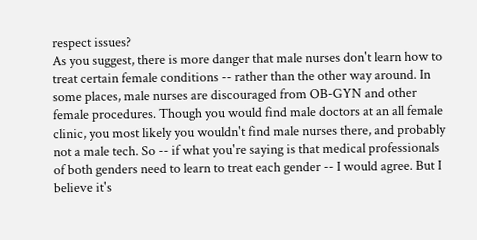respect issues?
As you suggest, there is more danger that male nurses don't learn how to treat certain female conditions -- rather than the other way around. In some places, male nurses are discouraged from OB-GYN and other female procedures. Though you would find male doctors at an all female clinic, you most likely you wouldn't find male nurses there, and probably not a male tech. So -- if what you're saying is that medical professionals of both genders need to learn to treat each gender -- I would agree. But I believe it's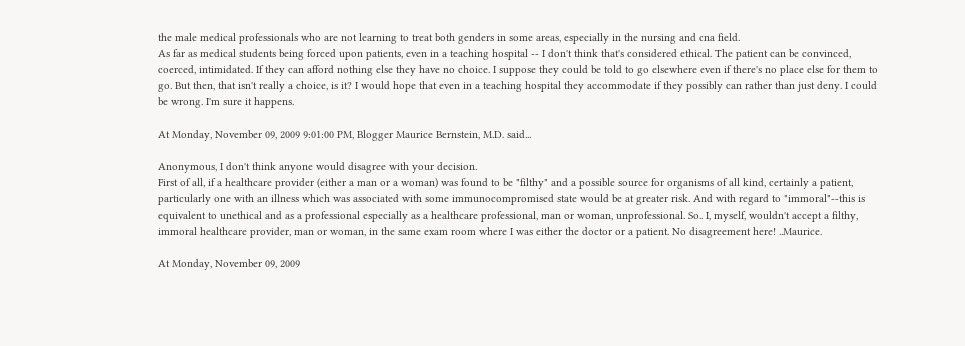the male medical professionals who are not learning to treat both genders in some areas, especially in the nursing and cna field.
As far as medical students being forced upon patients, even in a teaching hospital -- I don't think that's considered ethical. The patient can be convinced, coerced, intimidated. If they can afford nothing else they have no choice. I suppose they could be told to go elsewhere even if there's no place else for them to go. But then, that isn't really a choice, is it? I would hope that even in a teaching hospital they accommodate if they possibly can rather than just deny. I could be wrong. I'm sure it happens.

At Monday, November 09, 2009 9:01:00 PM, Blogger Maurice Bernstein, M.D. said...

Anonymous, I don't think anyone would disagree with your decision.
First of all, if a healthcare provider (either a man or a woman) was found to be "filthy" and a possible source for organisms of all kind, certainly a patient, particularly one with an illness which was associated with some immunocompromised state would be at greater risk. And with regard to "immoral"--this is equivalent to unethical and as a professional especially as a healthcare professional, man or woman, unprofessional. So.. I, myself, wouldn't accept a filthy, immoral healthcare provider, man or woman, in the same exam room where I was either the doctor or a patient. No disagreement here! ..Maurice.

At Monday, November 09, 2009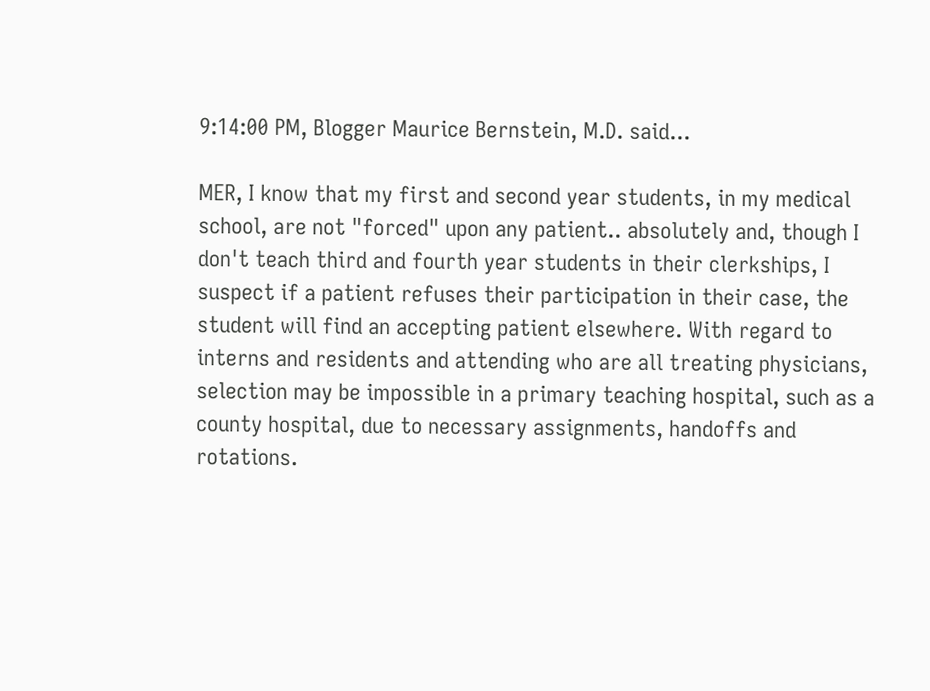9:14:00 PM, Blogger Maurice Bernstein, M.D. said...

MER, I know that my first and second year students, in my medical school, are not "forced" upon any patient.. absolutely and, though I don't teach third and fourth year students in their clerkships, I suspect if a patient refuses their participation in their case, the student will find an accepting patient elsewhere. With regard to interns and residents and attending who are all treating physicians, selection may be impossible in a primary teaching hospital, such as a county hospital, due to necessary assignments, handoffs and rotations.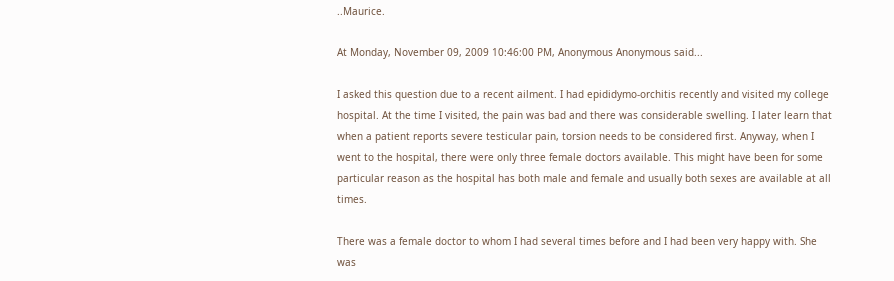..Maurice.

At Monday, November 09, 2009 10:46:00 PM, Anonymous Anonymous said...

I asked this question due to a recent ailment. I had epididymo-orchitis recently and visited my college hospital. At the time I visited, the pain was bad and there was considerable swelling. I later learn that when a patient reports severe testicular pain, torsion needs to be considered first. Anyway, when I went to the hospital, there were only three female doctors available. This might have been for some particular reason as the hospital has both male and female and usually both sexes are available at all times.

There was a female doctor to whom I had several times before and I had been very happy with. She was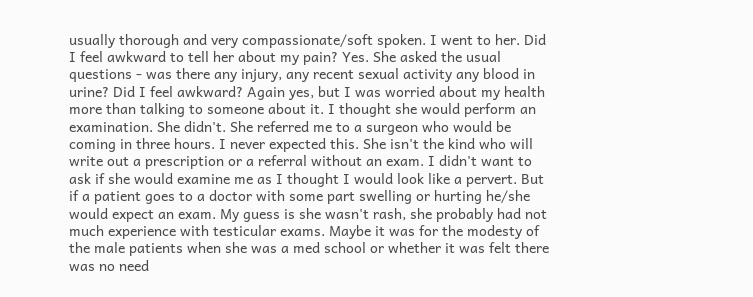usually thorough and very compassionate/soft spoken. I went to her. Did I feel awkward to tell her about my pain? Yes. She asked the usual questions - was there any injury, any recent sexual activity any blood in urine? Did I feel awkward? Again yes, but I was worried about my health more than talking to someone about it. I thought she would perform an examination. She didn't. She referred me to a surgeon who would be coming in three hours. I never expected this. She isn't the kind who will write out a prescription or a referral without an exam. I didn't want to ask if she would examine me as I thought I would look like a pervert. But if a patient goes to a doctor with some part swelling or hurting he/she would expect an exam. My guess is she wasn't rash, she probably had not much experience with testicular exams. Maybe it was for the modesty of the male patients when she was a med school or whether it was felt there was no need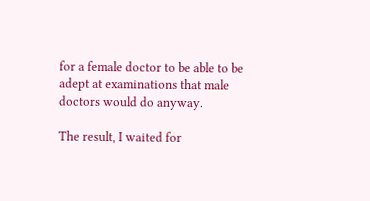for a female doctor to be able to be adept at examinations that male doctors would do anyway.

The result, I waited for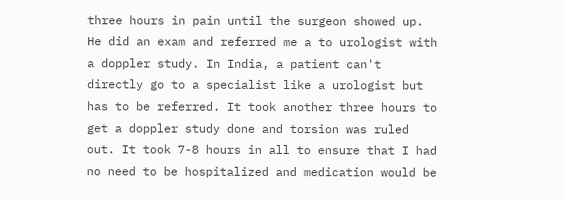three hours in pain until the surgeon showed up. He did an exam and referred me a to urologist with a doppler study. In India, a patient can't directly go to a specialist like a urologist but has to be referred. It took another three hours to get a doppler study done and torsion was ruled out. It took 7-8 hours in all to ensure that I had no need to be hospitalized and medication would be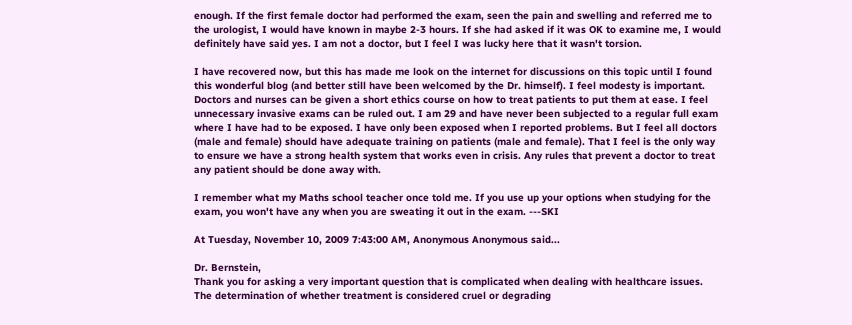enough. If the first female doctor had performed the exam, seen the pain and swelling and referred me to the urologist, I would have known in maybe 2-3 hours. If she had asked if it was OK to examine me, I would definitely have said yes. I am not a doctor, but I feel I was lucky here that it wasn't torsion.

I have recovered now, but this has made me look on the internet for discussions on this topic until I found this wonderful blog (and better still have been welcomed by the Dr. himself). I feel modesty is important. Doctors and nurses can be given a short ethics course on how to treat patients to put them at ease. I feel unnecessary invasive exams can be ruled out. I am 29 and have never been subjected to a regular full exam where I have had to be exposed. I have only been exposed when I reported problems. But I feel all doctors (male and female) should have adequate training on patients (male and female). That I feel is the only way to ensure we have a strong health system that works even in crisis. Any rules that prevent a doctor to treat any patient should be done away with.

I remember what my Maths school teacher once told me. If you use up your options when studying for the exam, you won't have any when you are sweating it out in the exam. ---SKI

At Tuesday, November 10, 2009 7:43:00 AM, Anonymous Anonymous said...

Dr. Bernstein,
Thank you for asking a very important question that is complicated when dealing with healthcare issues. The determination of whether treatment is considered cruel or degrading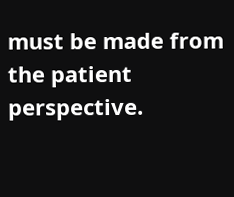must be made from the patient perspective.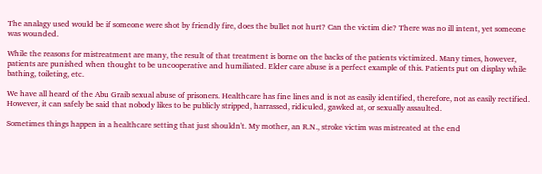The analagy used would be if someone were shot by friendly fire, does the bullet not hurt? Can the victim die? There was no ill intent, yet someone was wounded.

While the reasons for mistreatment are many, the result of that treatment is borne on the backs of the patients victimized. Many times, however, patients are punished when thought to be uncooperative and humiliated. Elder care abuse is a perfect example of this. Patients put on display while bathing, toileting, etc.

We have all heard of the Abu Graib sexual abuse of prisoners. Healthcare has fine lines and is not as easily identified, therefore, not as easily rectified.
However, it can safely be said that nobody likes to be publicly stripped, harrassed, ridiculed, gawked at, or sexually assaulted.

Sometimes things happen in a healthcare setting that just shouldn't. My mother, an R.N., stroke victim was mistreated at the end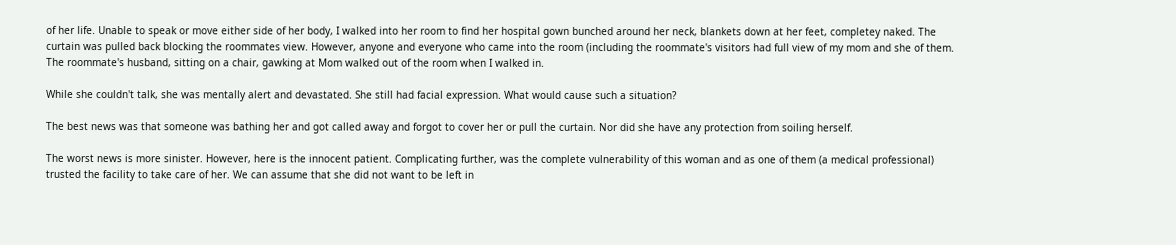of her life. Unable to speak or move either side of her body, I walked into her room to find her hospital gown bunched around her neck, blankets down at her feet, completey naked. The curtain was pulled back blocking the roommates view. However, anyone and everyone who came into the room (including the roommate's visitors had full view of my mom and she of them. The roommate's husband, sitting on a chair, gawking at Mom walked out of the room when I walked in.

While she couldn't talk, she was mentally alert and devastated. She still had facial expression. What would cause such a situation?

The best news was that someone was bathing her and got called away and forgot to cover her or pull the curtain. Nor did she have any protection from soiling herself.

The worst news is more sinister. However, here is the innocent patient. Complicating further, was the complete vulnerability of this woman and as one of them (a medical professional) trusted the facility to take care of her. We can assume that she did not want to be left in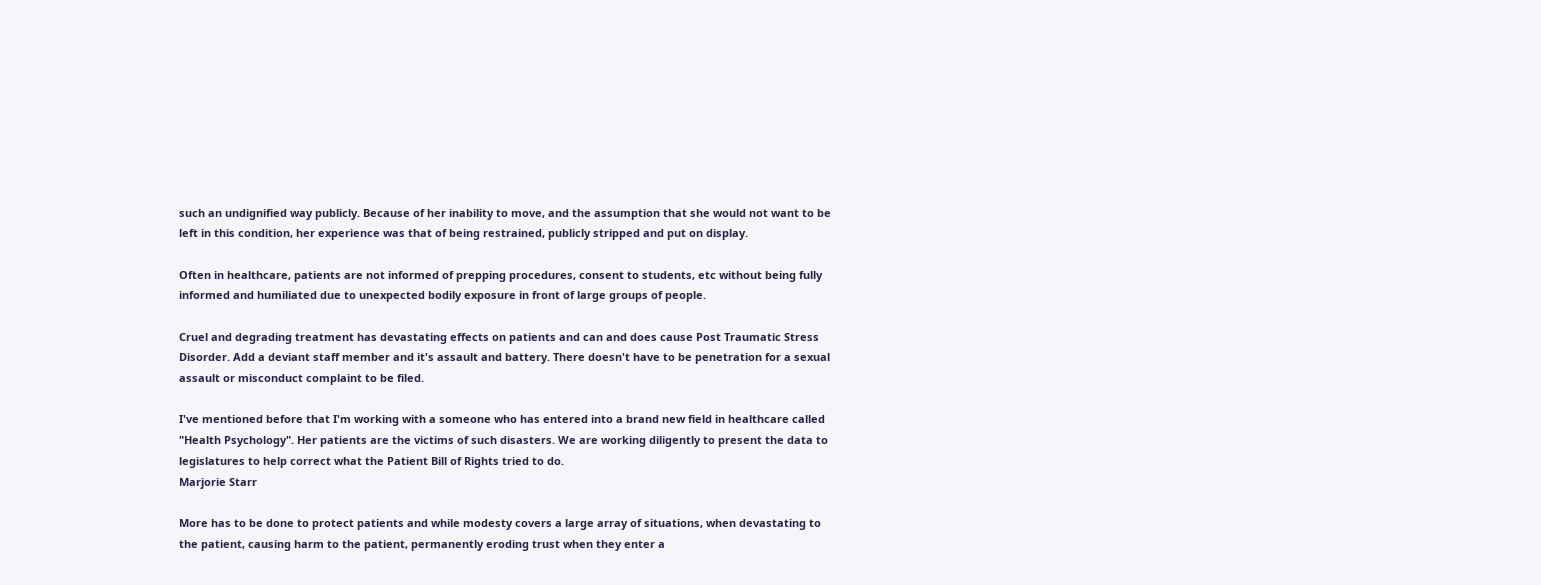such an undignified way publicly. Because of her inability to move, and the assumption that she would not want to be left in this condition, her experience was that of being restrained, publicly stripped and put on display.

Often in healthcare, patients are not informed of prepping procedures, consent to students, etc without being fully informed and humiliated due to unexpected bodily exposure in front of large groups of people.

Cruel and degrading treatment has devastating effects on patients and can and does cause Post Traumatic Stress Disorder. Add a deviant staff member and it's assault and battery. There doesn't have to be penetration for a sexual assault or misconduct complaint to be filed.

I've mentioned before that I'm working with a someone who has entered into a brand new field in healthcare called "Health Psychology". Her patients are the victims of such disasters. We are working diligently to present the data to legislatures to help correct what the Patient Bill of Rights tried to do.
Marjorie Starr

More has to be done to protect patients and while modesty covers a large array of situations, when devastating to the patient, causing harm to the patient, permanently eroding trust when they enter a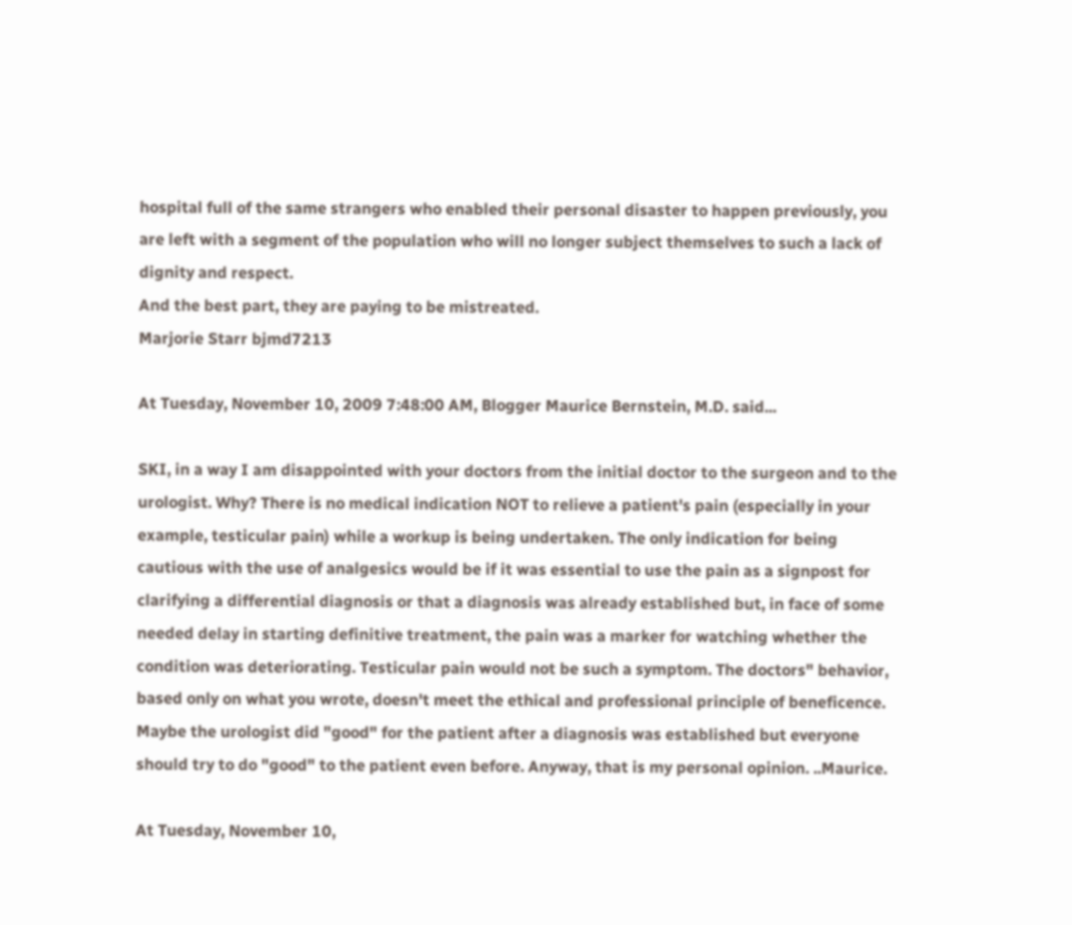hospital full of the same strangers who enabled their personal disaster to happen previously, you are left with a segment of the population who will no longer subject themselves to such a lack of dignity and respect.
And the best part, they are paying to be mistreated.
Marjorie Starr bjmd7213

At Tuesday, November 10, 2009 7:48:00 AM, Blogger Maurice Bernstein, M.D. said...

SKI, in a way I am disappointed with your doctors from the initial doctor to the surgeon and to the urologist. Why? There is no medical indication NOT to relieve a patient's pain (especially in your example, testicular pain) while a workup is being undertaken. The only indication for being cautious with the use of analgesics would be if it was essential to use the pain as a signpost for clarifying a differential diagnosis or that a diagnosis was already established but, in face of some needed delay in starting definitive treatment, the pain was a marker for watching whether the condition was deteriorating. Testicular pain would not be such a symptom. The doctors" behavior, based only on what you wrote, doesn't meet the ethical and professional principle of beneficence. Maybe the urologist did "good" for the patient after a diagnosis was established but everyone should try to do "good" to the patient even before. Anyway, that is my personal opinion. ..Maurice.

At Tuesday, November 10,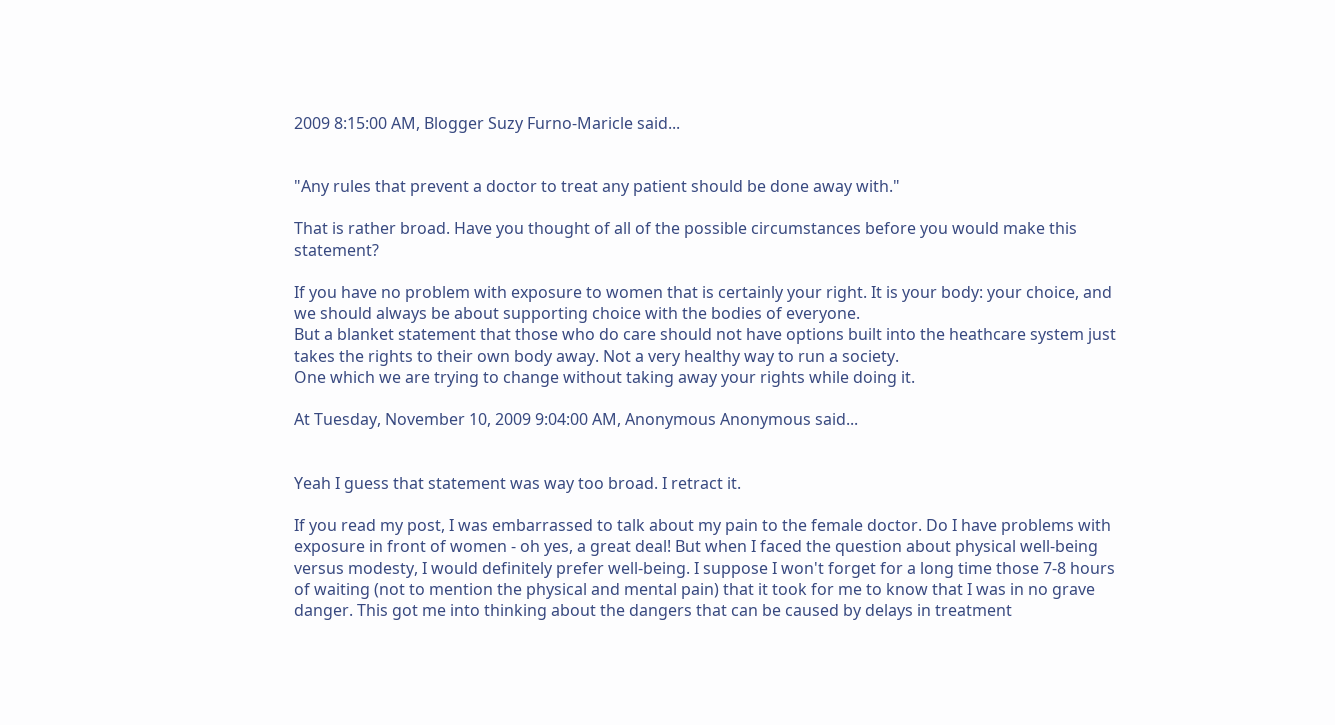2009 8:15:00 AM, Blogger Suzy Furno-Maricle said...


"Any rules that prevent a doctor to treat any patient should be done away with."

That is rather broad. Have you thought of all of the possible circumstances before you would make this statement?

If you have no problem with exposure to women that is certainly your right. It is your body: your choice, and we should always be about supporting choice with the bodies of everyone.
But a blanket statement that those who do care should not have options built into the heathcare system just takes the rights to their own body away. Not a very healthy way to run a society.
One which we are trying to change without taking away your rights while doing it.

At Tuesday, November 10, 2009 9:04:00 AM, Anonymous Anonymous said...


Yeah I guess that statement was way too broad. I retract it.

If you read my post, I was embarrassed to talk about my pain to the female doctor. Do I have problems with exposure in front of women - oh yes, a great deal! But when I faced the question about physical well-being versus modesty, I would definitely prefer well-being. I suppose I won't forget for a long time those 7-8 hours of waiting (not to mention the physical and mental pain) that it took for me to know that I was in no grave danger. This got me into thinking about the dangers that can be caused by delays in treatment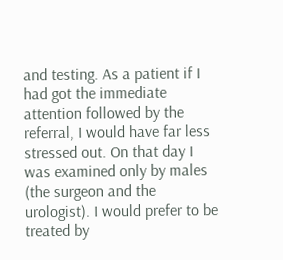and testing. As a patient if I had got the immediate attention followed by the referral, I would have far less stressed out. On that day I was examined only by males (the surgeon and the urologist). I would prefer to be treated by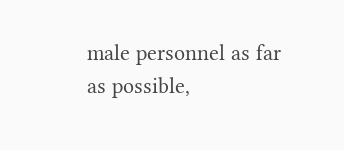male personnel as far as possible,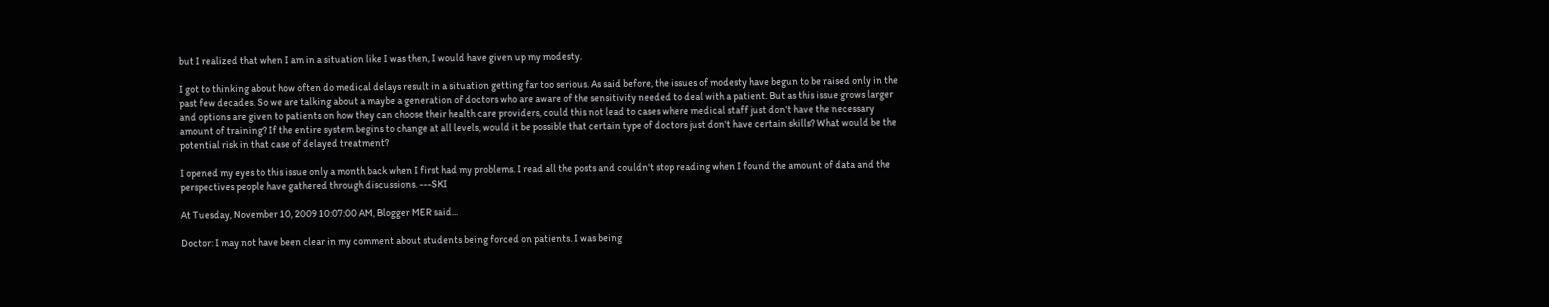but I realized that when I am in a situation like I was then, I would have given up my modesty.

I got to thinking about how often do medical delays result in a situation getting far too serious. As said before, the issues of modesty have begun to be raised only in the past few decades. So we are talking about a maybe a generation of doctors who are aware of the sensitivity needed to deal with a patient. But as this issue grows larger and options are given to patients on how they can choose their health care providers, could this not lead to cases where medical staff just don't have the necessary amount of training? If the entire system begins to change at all levels, would it be possible that certain type of doctors just don't have certain skills? What would be the potential risk in that case of delayed treatment?

I opened my eyes to this issue only a month back when I first had my problems. I read all the posts and couldn't stop reading when I found the amount of data and the perspectives people have gathered through discussions. ---SKI

At Tuesday, November 10, 2009 10:07:00 AM, Blogger MER said...

Doctor: I may not have been clear in my comment about students being forced on patients. I was being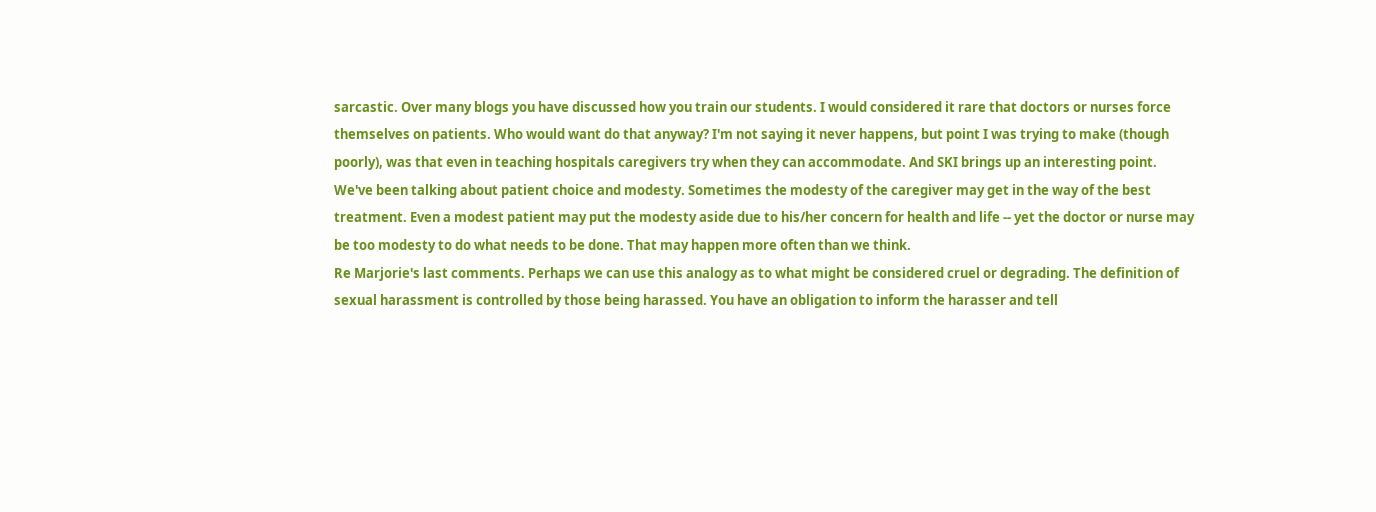sarcastic. Over many blogs you have discussed how you train our students. I would considered it rare that doctors or nurses force themselves on patients. Who would want do that anyway? I'm not saying it never happens, but point I was trying to make (though poorly), was that even in teaching hospitals caregivers try when they can accommodate. And SKI brings up an interesting point.
We've been talking about patient choice and modesty. Sometimes the modesty of the caregiver may get in the way of the best treatment. Even a modest patient may put the modesty aside due to his/her concern for health and life -- yet the doctor or nurse may be too modesty to do what needs to be done. That may happen more often than we think.
Re Marjorie's last comments. Perhaps we can use this analogy as to what might be considered cruel or degrading. The definition of sexual harassment is controlled by those being harassed. You have an obligation to inform the harasser and tell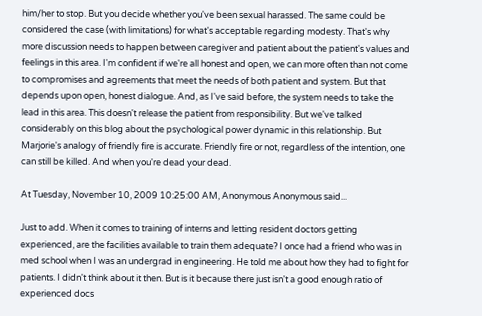him/her to stop. But you decide whether you've been sexual harassed. The same could be considered the case (with limitations) for what's acceptable regarding modesty. That's why more discussion needs to happen between caregiver and patient about the patient's values and feelings in this area. I'm confident if we're all honest and open, we can more often than not come to compromises and agreements that meet the needs of both patient and system. But that depends upon open, honest dialogue. And, as I've said before, the system needs to take the lead in this area. This doesn't release the patient from responsibility. But we've talked considerably on this blog about the psychological power dynamic in this relationship. But Marjorie's analogy of friendly fire is accurate. Friendly fire or not, regardless of the intention, one can still be killed. And when you're dead your dead.

At Tuesday, November 10, 2009 10:25:00 AM, Anonymous Anonymous said...

Just to add. When it comes to training of interns and letting resident doctors getting experienced, are the facilities available to train them adequate? I once had a friend who was in med school when I was an undergrad in engineering. He told me about how they had to fight for patients. I didn't think about it then. But is it because there just isn't a good enough ratio of experienced docs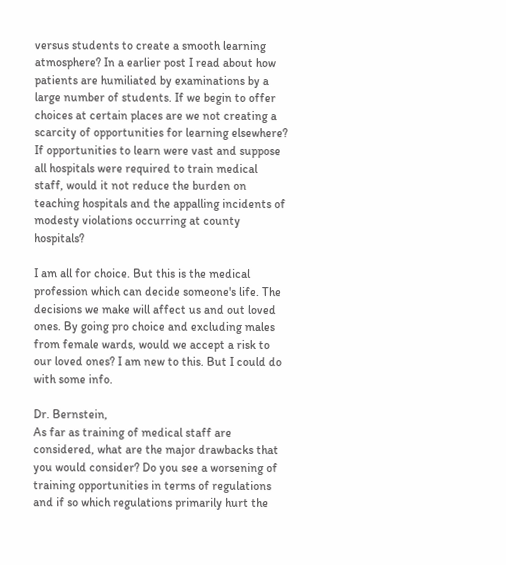versus students to create a smooth learning atmosphere? In a earlier post I read about how patients are humiliated by examinations by a large number of students. If we begin to offer choices at certain places are we not creating a scarcity of opportunities for learning elsewhere? If opportunities to learn were vast and suppose all hospitals were required to train medical staff, would it not reduce the burden on teaching hospitals and the appalling incidents of modesty violations occurring at county hospitals?

I am all for choice. But this is the medical profession which can decide someone's life. The decisions we make will affect us and out loved ones. By going pro choice and excluding males from female wards, would we accept a risk to our loved ones? I am new to this. But I could do with some info.

Dr. Bernstein,
As far as training of medical staff are considered, what are the major drawbacks that you would consider? Do you see a worsening of training opportunities in terms of regulations and if so which regulations primarily hurt the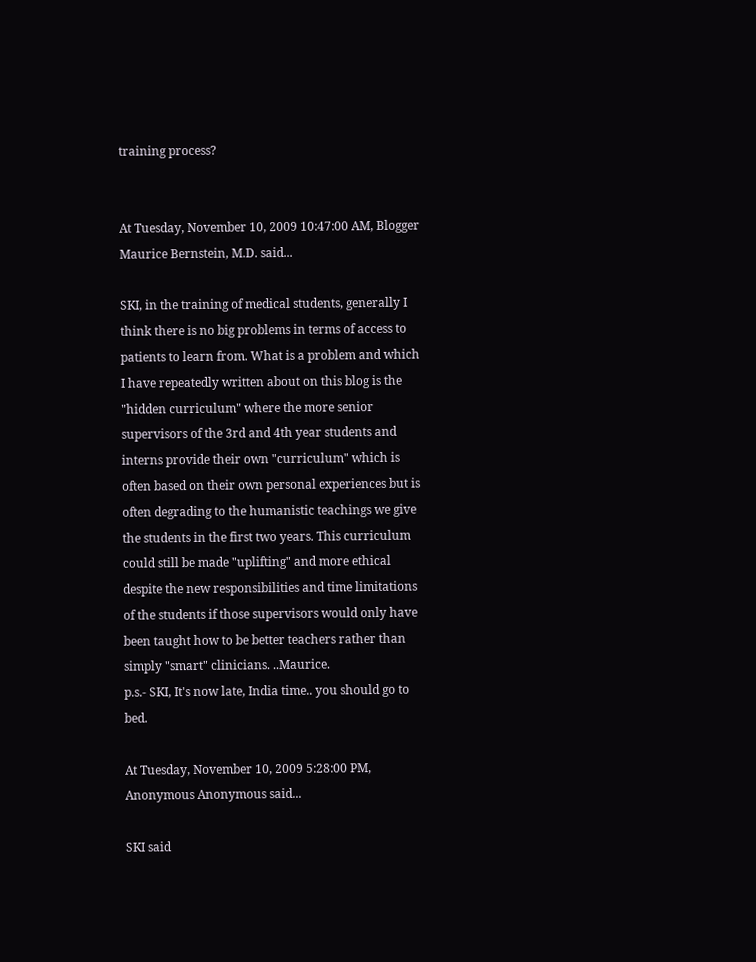training process?


At Tuesday, November 10, 2009 10:47:00 AM, Blogger Maurice Bernstein, M.D. said...

SKI, in the training of medical students, generally I think there is no big problems in terms of access to patients to learn from. What is a problem and which I have repeatedly written about on this blog is the "hidden curriculum" where the more senior supervisors of the 3rd and 4th year students and interns provide their own "curriculum" which is often based on their own personal experiences but is often degrading to the humanistic teachings we give the students in the first two years. This curriculum could still be made "uplifting" and more ethical despite the new responsibilities and time limitations of the students if those supervisors would only have been taught how to be better teachers rather than simply "smart" clinicians. ..Maurice.
p.s.- SKI, It's now late, India time.. you should go to bed.

At Tuesday, November 10, 2009 5:28:00 PM, Anonymous Anonymous said...

SKI said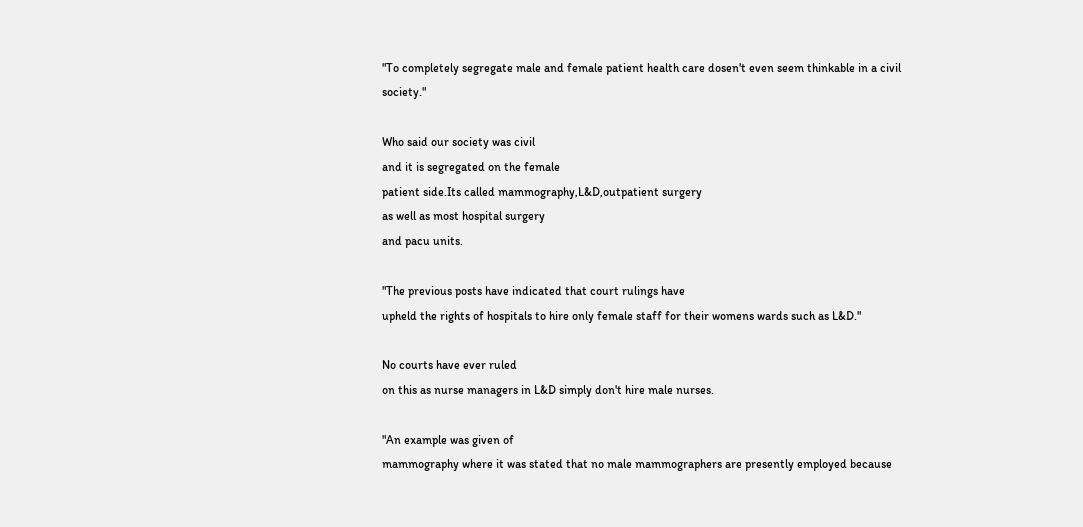"To completely segregate male and female patient health care dosen't even seem thinkable in a civil society."

Who said our society was civil
and it is segregated on the female
patient side.Its called mammography,L&D,outpatient surgery
as well as most hospital surgery
and pacu units.

"The previous posts have indicated that court rulings have
upheld the rights of hospitals to hire only female staff for their womens wards such as L&D."

No courts have ever ruled
on this as nurse managers in L&D simply don't hire male nurses.

"An example was given of
mammography where it was stated that no male mammographers are presently employed because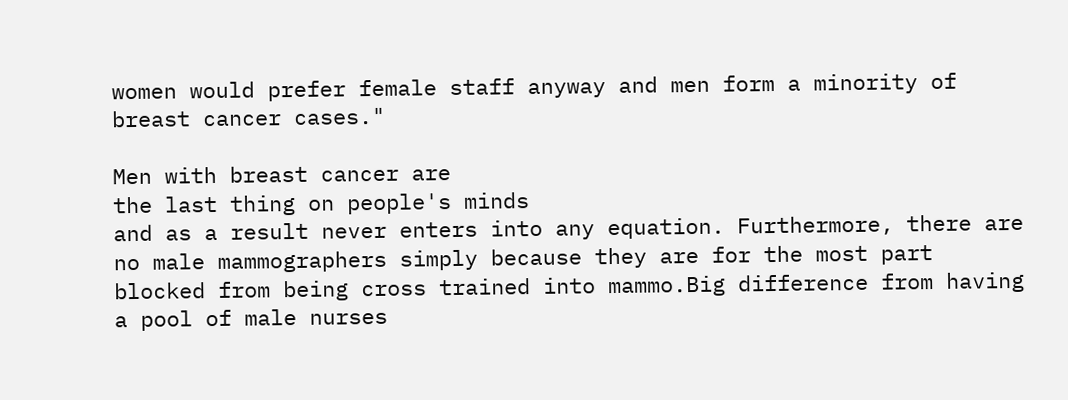women would prefer female staff anyway and men form a minority of breast cancer cases."

Men with breast cancer are
the last thing on people's minds
and as a result never enters into any equation. Furthermore, there are no male mammographers simply because they are for the most part blocked from being cross trained into mammo.Big difference from having a pool of male nurses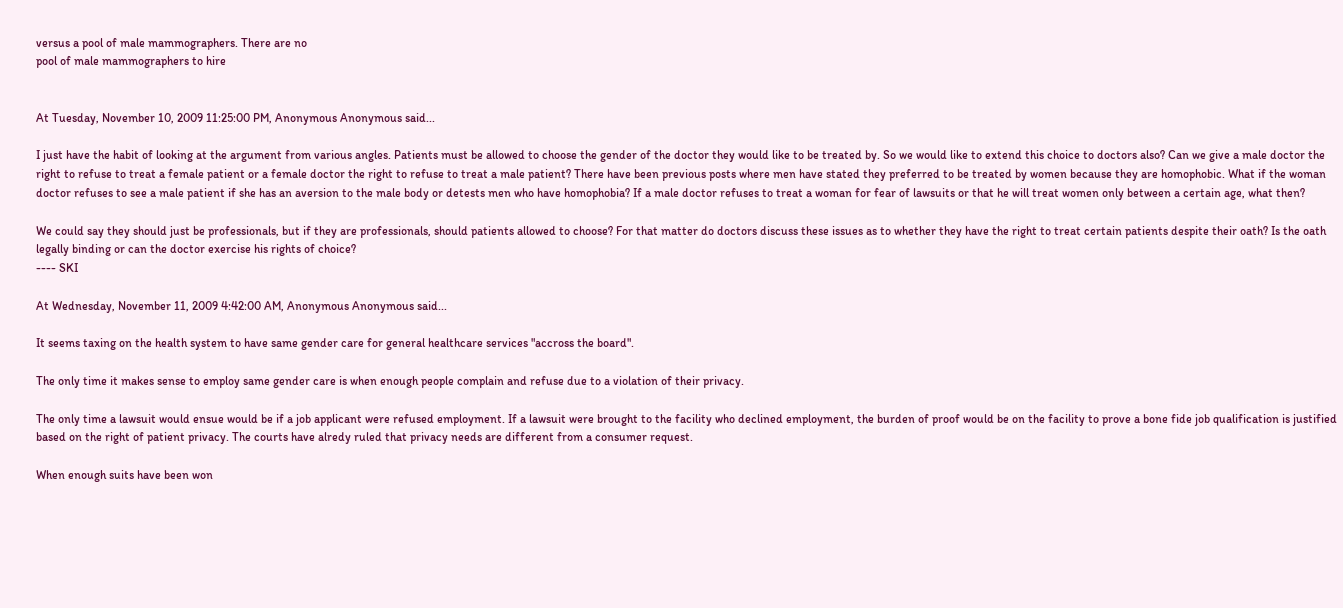versus a pool of male mammographers. There are no
pool of male mammographers to hire


At Tuesday, November 10, 2009 11:25:00 PM, Anonymous Anonymous said...

I just have the habit of looking at the argument from various angles. Patients must be allowed to choose the gender of the doctor they would like to be treated by. So we would like to extend this choice to doctors also? Can we give a male doctor the right to refuse to treat a female patient or a female doctor the right to refuse to treat a male patient? There have been previous posts where men have stated they preferred to be treated by women because they are homophobic. What if the woman doctor refuses to see a male patient if she has an aversion to the male body or detests men who have homophobia? If a male doctor refuses to treat a woman for fear of lawsuits or that he will treat women only between a certain age, what then?

We could say they should just be professionals, but if they are professionals, should patients allowed to choose? For that matter do doctors discuss these issues as to whether they have the right to treat certain patients despite their oath? Is the oath legally binding or can the doctor exercise his rights of choice?
---- SKI

At Wednesday, November 11, 2009 4:42:00 AM, Anonymous Anonymous said...

It seems taxing on the health system to have same gender care for general healthcare services "accross the board".

The only time it makes sense to employ same gender care is when enough people complain and refuse due to a violation of their privacy.

The only time a lawsuit would ensue would be if a job applicant were refused employment. If a lawsuit were brought to the facility who declined employment, the burden of proof would be on the facility to prove a bone fide job qualification is justified based on the right of patient privacy. The courts have alredy ruled that privacy needs are different from a consumer request.

When enough suits have been won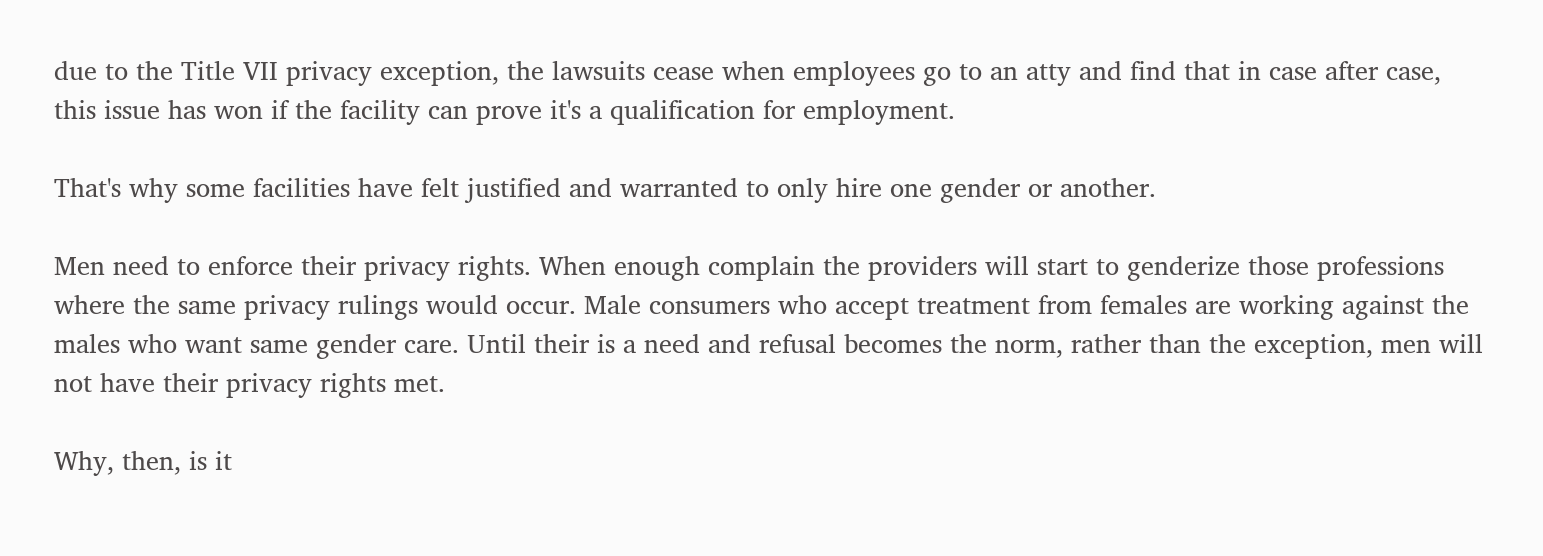due to the Title VII privacy exception, the lawsuits cease when employees go to an atty and find that in case after case, this issue has won if the facility can prove it's a qualification for employment.

That's why some facilities have felt justified and warranted to only hire one gender or another.

Men need to enforce their privacy rights. When enough complain the providers will start to genderize those professions where the same privacy rulings would occur. Male consumers who accept treatment from females are working against the males who want same gender care. Until their is a need and refusal becomes the norm, rather than the exception, men will not have their privacy rights met.

Why, then, is it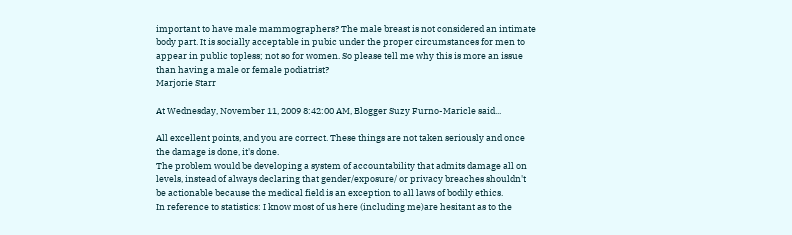important to have male mammographers? The male breast is not considered an intimate body part. It is socially acceptable in pubic under the proper circumstances for men to appear in public topless; not so for women. So please tell me why this is more an issue than having a male or female podiatrist?
Marjorie Starr

At Wednesday, November 11, 2009 8:42:00 AM, Blogger Suzy Furno-Maricle said...

All excellent points, and you are correct. These things are not taken seriously and once the damage is done, it's done.
The problem would be developing a system of accountability that admits damage all on levels, instead of always declaring that gender/exposure/ or privacy breaches shouldn't be actionable because the medical field is an exception to all laws of bodily ethics.
In reference to statistics: I know most of us here (including me)are hesitant as to the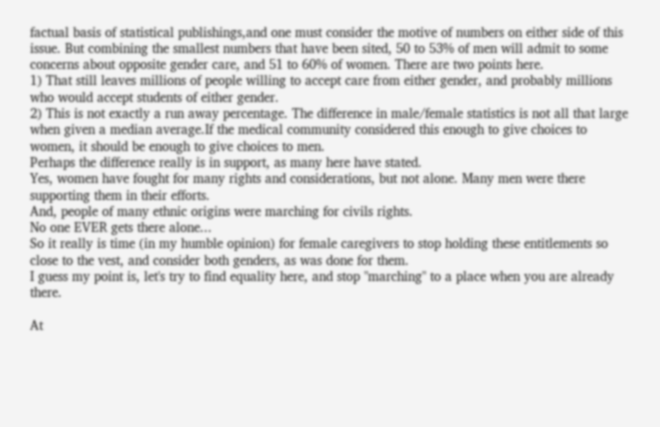factual basis of statistical publishings,and one must consider the motive of numbers on either side of this issue. But combining the smallest numbers that have been sited, 50 to 53% of men will admit to some concerns about opposite gender care, and 51 to 60% of women. There are two points here.
1) That still leaves millions of people willing to accept care from either gender, and probably millions who would accept students of either gender.
2) This is not exactly a run away percentage. The difference in male/female statistics is not all that large when given a median average.If the medical community considered this enough to give choices to women, it should be enough to give choices to men.
Perhaps the difference really is in support, as many here have stated.
Yes, women have fought for many rights and considerations, but not alone. Many men were there supporting them in their efforts.
And, people of many ethnic origins were marching for civils rights.
No one EVER gets there alone...
So it really is time (in my humble opinion) for female caregivers to stop holding these entitlements so close to the vest, and consider both genders, as was done for them.
I guess my point is, let's try to find equality here, and stop "marching" to a place when you are already there.

At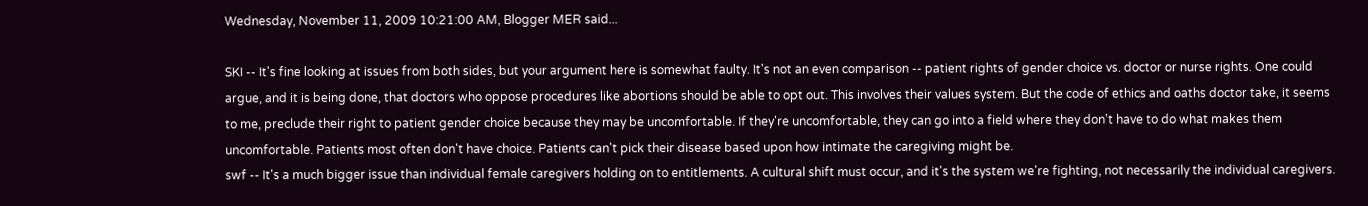Wednesday, November 11, 2009 10:21:00 AM, Blogger MER said...

SKI -- It's fine looking at issues from both sides, but your argument here is somewhat faulty. It's not an even comparison -- patient rights of gender choice vs. doctor or nurse rights. One could argue, and it is being done, that doctors who oppose procedures like abortions should be able to opt out. This involves their values system. But the code of ethics and oaths doctor take, it seems to me, preclude their right to patient gender choice because they may be uncomfortable. If they're uncomfortable, they can go into a field where they don't have to do what makes them uncomfortable. Patients most often don't have choice. Patients can't pick their disease based upon how intimate the caregiving might be.
swf -- It's a much bigger issue than individual female caregivers holding on to entitlements. A cultural shift must occur, and it's the system we're fighting, not necessarily the individual caregivers.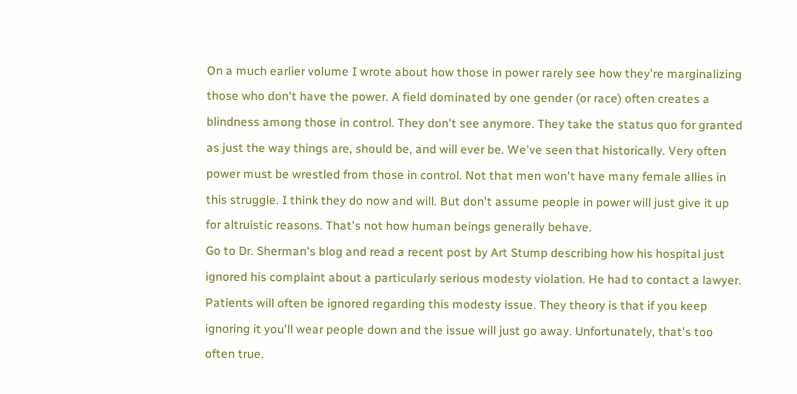On a much earlier volume I wrote about how those in power rarely see how they're marginalizing those who don't have the power. A field dominated by one gender (or race) often creates a blindness among those in control. They don't see anymore. They take the status quo for granted as just the way things are, should be, and will ever be. We've seen that historically. Very often power must be wrestled from those in control. Not that men won't have many female allies in this struggle. I think they do now and will. But don't assume people in power will just give it up for altruistic reasons. That's not how human beings generally behave.
Go to Dr. Sherman's blog and read a recent post by Art Stump describing how his hospital just ignored his complaint about a particularly serious modesty violation. He had to contact a lawyer. Patients will often be ignored regarding this modesty issue. They theory is that if you keep ignoring it you'll wear people down and the issue will just go away. Unfortunately, that's too often true.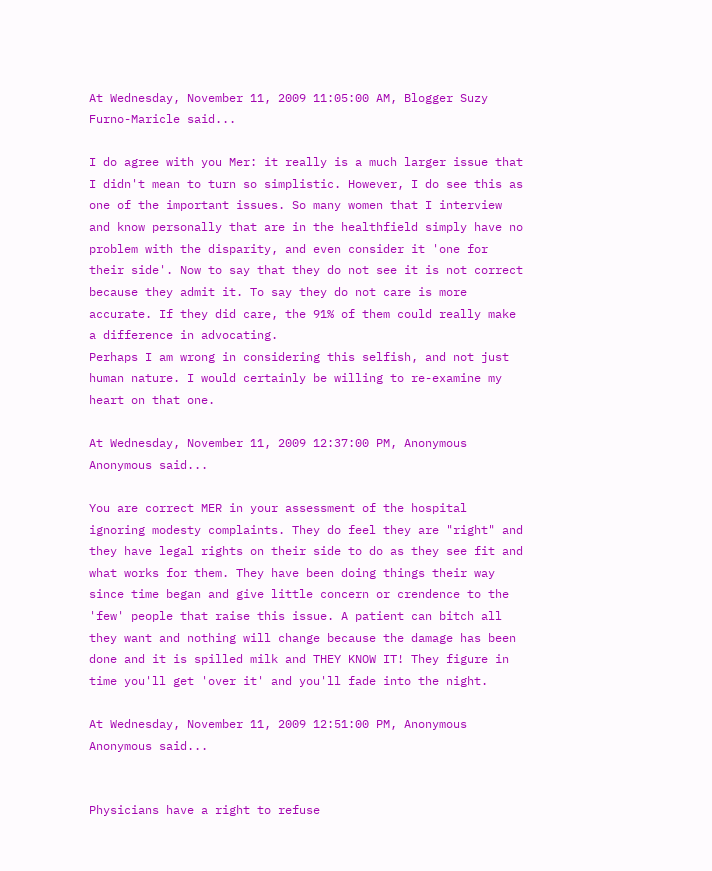At Wednesday, November 11, 2009 11:05:00 AM, Blogger Suzy Furno-Maricle said...

I do agree with you Mer: it really is a much larger issue that I didn't mean to turn so simplistic. However, I do see this as one of the important issues. So many women that I interview and know personally that are in the healthfield simply have no problem with the disparity, and even consider it 'one for their side'. Now to say that they do not see it is not correct because they admit it. To say they do not care is more accurate. If they did care, the 91% of them could really make a difference in advocating.
Perhaps I am wrong in considering this selfish, and not just human nature. I would certainly be willing to re-examine my heart on that one.

At Wednesday, November 11, 2009 12:37:00 PM, Anonymous Anonymous said...

You are correct MER in your assessment of the hospital ignoring modesty complaints. They do feel they are "right" and they have legal rights on their side to do as they see fit and what works for them. They have been doing things their way since time began and give little concern or crendence to the 'few' people that raise this issue. A patient can bitch all they want and nothing will change because the damage has been done and it is spilled milk and THEY KNOW IT! They figure in time you'll get 'over it' and you'll fade into the night.

At Wednesday, November 11, 2009 12:51:00 PM, Anonymous Anonymous said...


Physicians have a right to refuse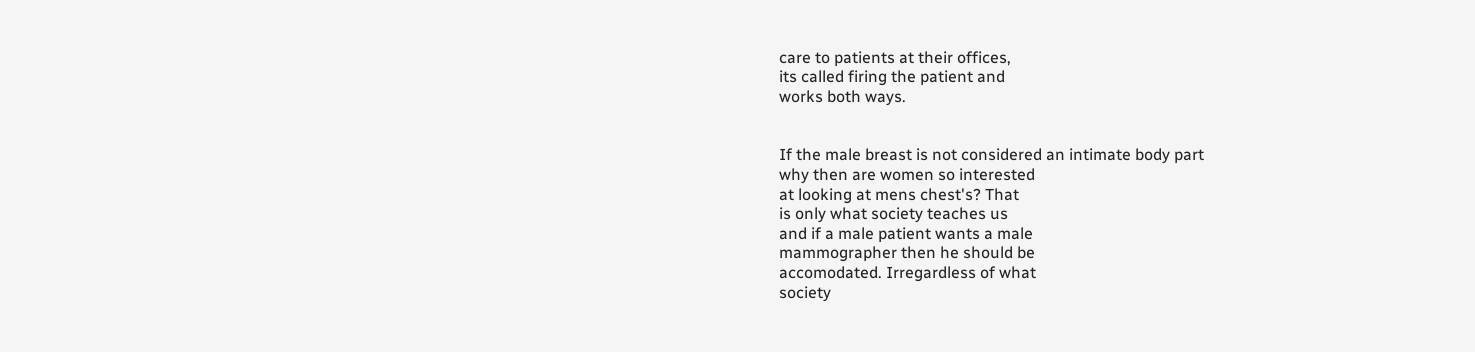care to patients at their offices,
its called firing the patient and
works both ways.


If the male breast is not considered an intimate body part
why then are women so interested
at looking at mens chest's? That
is only what society teaches us
and if a male patient wants a male
mammographer then he should be
accomodated. Irregardless of what
society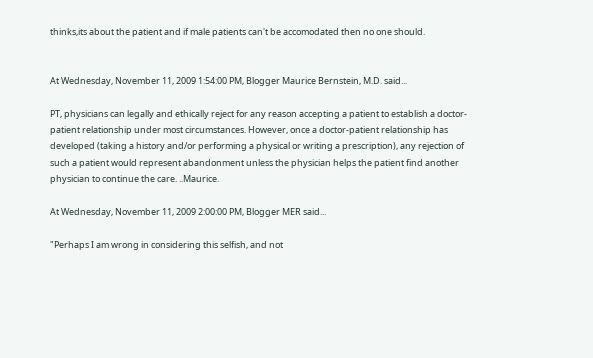thinks,its about the patient and if male patients can't be accomodated then no one should.


At Wednesday, November 11, 2009 1:54:00 PM, Blogger Maurice Bernstein, M.D. said...

PT, physicians can legally and ethically reject for any reason accepting a patient to establish a doctor-patient relationship under most circumstances. However, once a doctor-patient relationship has developed (taking a history and/or performing a physical or writing a prescription), any rejection of such a patient would represent abandonment unless the physician helps the patient find another physician to continue the care. ..Maurice.

At Wednesday, November 11, 2009 2:00:00 PM, Blogger MER said...

"Perhaps I am wrong in considering this selfish, and not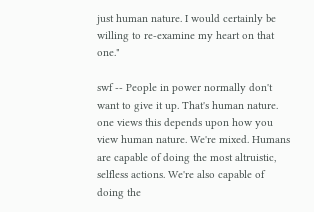just human nature. I would certainly be willing to re-examine my heart on that one."

swf -- People in power normally don't want to give it up. That's human nature. one views this depends upon how you view human nature. We're mixed. Humans are capable of doing the most altruistic, selfless actions. We're also capable of doing the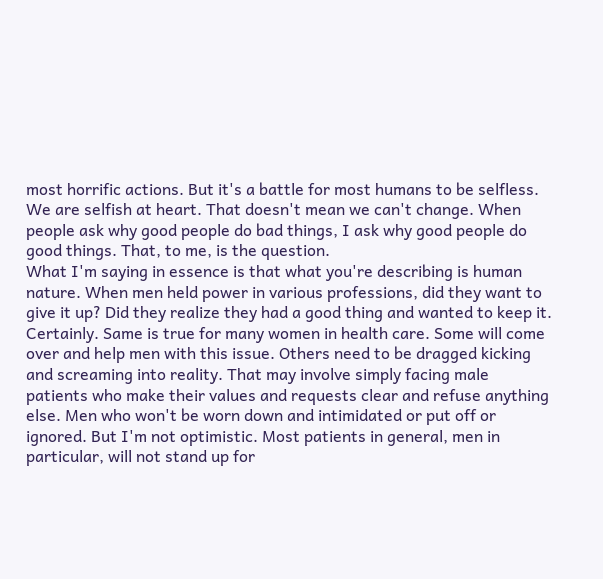most horrific actions. But it's a battle for most humans to be selfless. We are selfish at heart. That doesn't mean we can't change. When people ask why good people do bad things, I ask why good people do good things. That, to me, is the question.
What I'm saying in essence is that what you're describing is human nature. When men held power in various professions, did they want to give it up? Did they realize they had a good thing and wanted to keep it. Certainly. Same is true for many women in health care. Some will come over and help men with this issue. Others need to be dragged kicking and screaming into reality. That may involve simply facing male patients who make their values and requests clear and refuse anything else. Men who won't be worn down and intimidated or put off or ignored. But I'm not optimistic. Most patients in general, men in particular, will not stand up for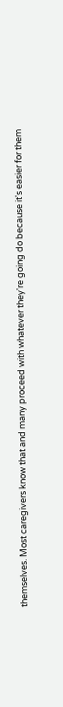themselves. Most caregivers know that and many proceed with whatever they're going do because it's easier for them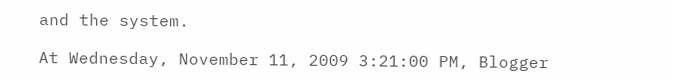and the system.

At Wednesday, November 11, 2009 3:21:00 PM, Blogger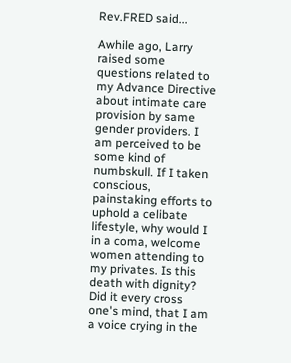Rev.FRED said...

Awhile ago, Larry raised some questions related to my Advance Directive about intimate care provision by same gender providers. I am perceived to be some kind of numbskull. If I taken conscious, painstaking efforts to uphold a celibate lifestyle, why would I in a coma, welcome women attending to my privates. Is this death with dignity?
Did it every cross one's mind, that I am a voice crying in the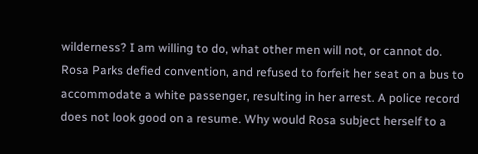wilderness? I am willing to do, what other men will not, or cannot do. Rosa Parks defied convention, and refused to forfeit her seat on a bus to accommodate a white passenger, resulting in her arrest. A police record does not look good on a resume. Why would Rosa subject herself to a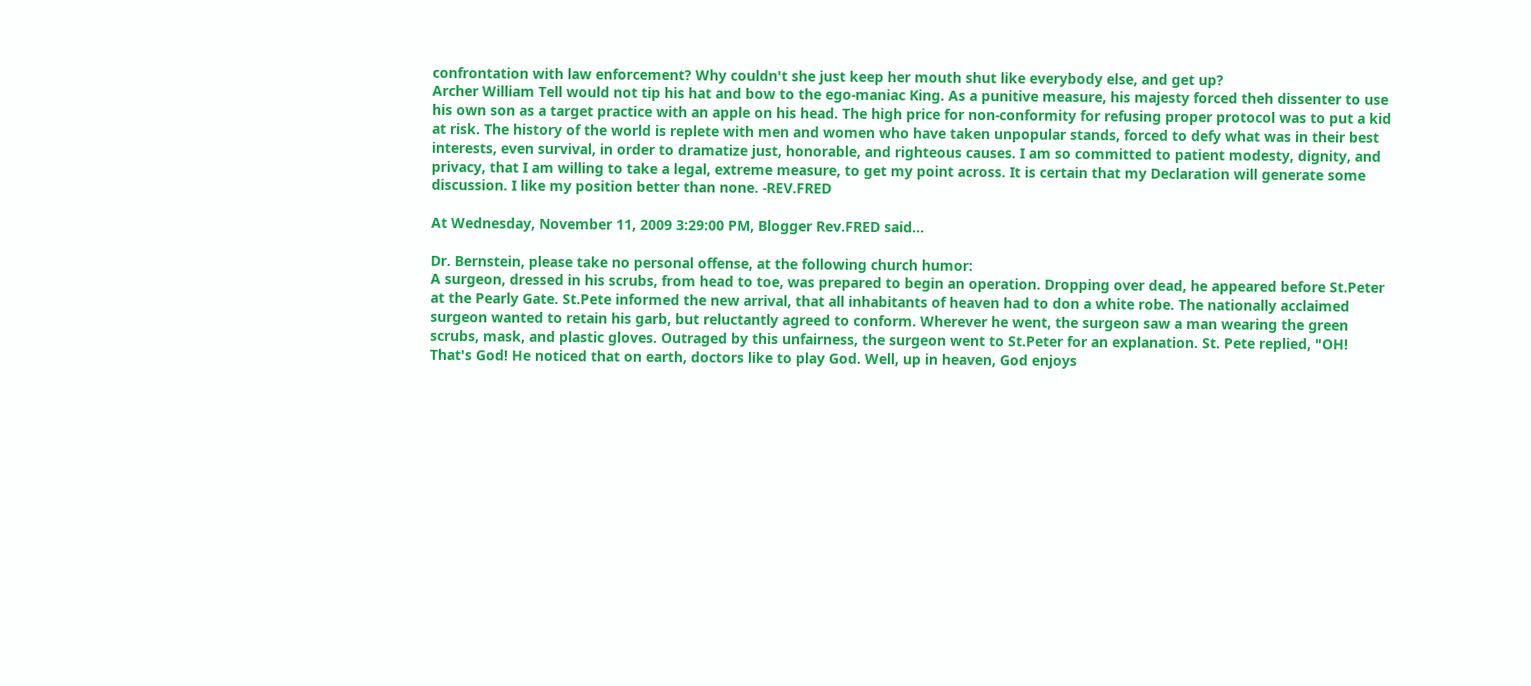confrontation with law enforcement? Why couldn't she just keep her mouth shut like everybody else, and get up?
Archer William Tell would not tip his hat and bow to the ego-maniac King. As a punitive measure, his majesty forced theh dissenter to use his own son as a target practice with an apple on his head. The high price for non-conformity for refusing proper protocol was to put a kid at risk. The history of the world is replete with men and women who have taken unpopular stands, forced to defy what was in their best interests, even survival, in order to dramatize just, honorable, and righteous causes. I am so committed to patient modesty, dignity, and privacy, that I am willing to take a legal, extreme measure, to get my point across. It is certain that my Declaration will generate some discussion. I like my position better than none. -REV.FRED

At Wednesday, November 11, 2009 3:29:00 PM, Blogger Rev.FRED said...

Dr. Bernstein, please take no personal offense, at the following church humor:
A surgeon, dressed in his scrubs, from head to toe, was prepared to begin an operation. Dropping over dead, he appeared before St.Peter at the Pearly Gate. St.Pete informed the new arrival, that all inhabitants of heaven had to don a white robe. The nationally acclaimed surgeon wanted to retain his garb, but reluctantly agreed to conform. Wherever he went, the surgeon saw a man wearing the green scrubs, mask, and plastic gloves. Outraged by this unfairness, the surgeon went to St.Peter for an explanation. St. Pete replied, "OH! That's God! He noticed that on earth, doctors like to play God. Well, up in heaven, God enjoys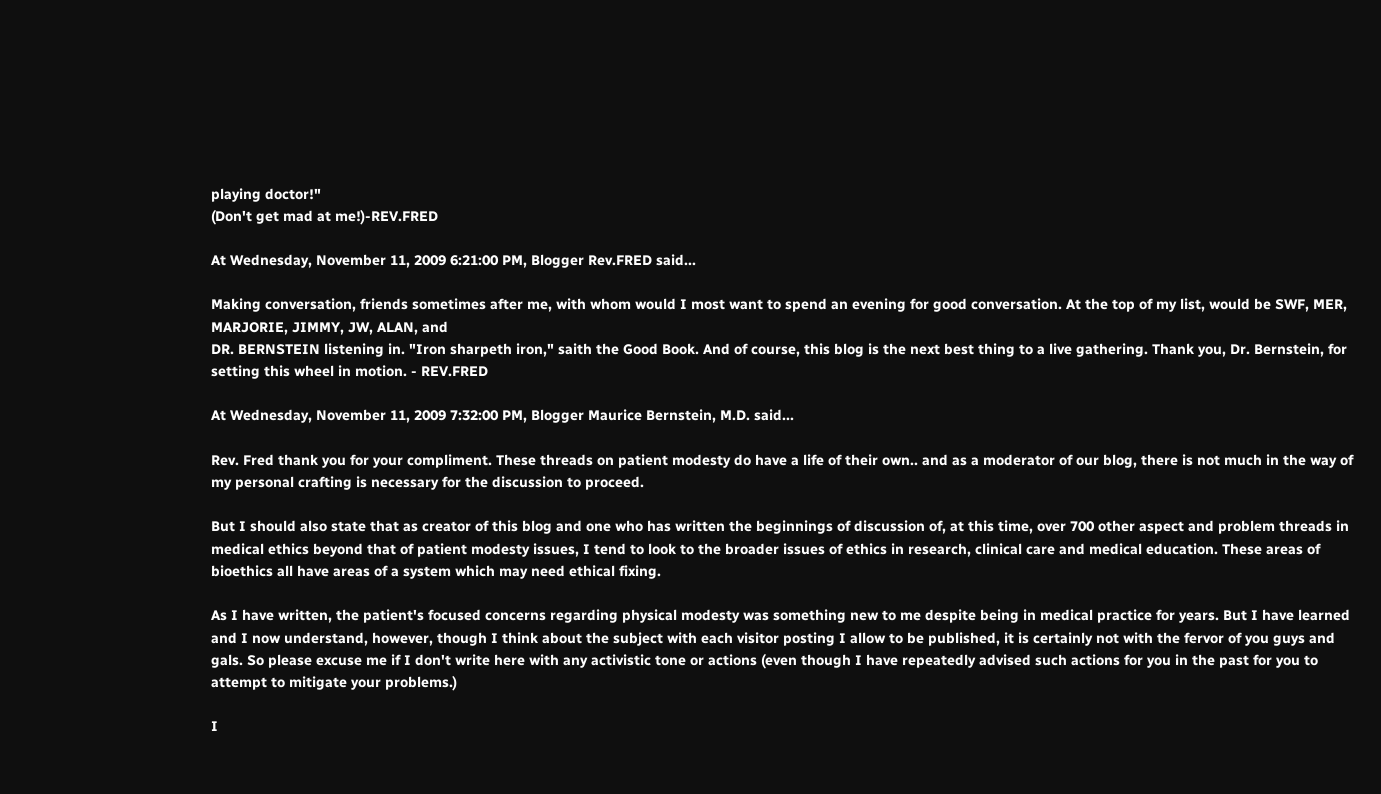playing doctor!"
(Don't get mad at me!)-REV.FRED

At Wednesday, November 11, 2009 6:21:00 PM, Blogger Rev.FRED said...

Making conversation, friends sometimes after me, with whom would I most want to spend an evening for good conversation. At the top of my list, would be SWF, MER, MARJORIE, JIMMY, JW, ALAN, and
DR. BERNSTEIN listening in. "Iron sharpeth iron," saith the Good Book. And of course, this blog is the next best thing to a live gathering. Thank you, Dr. Bernstein, for setting this wheel in motion. - REV.FRED

At Wednesday, November 11, 2009 7:32:00 PM, Blogger Maurice Bernstein, M.D. said...

Rev. Fred thank you for your compliment. These threads on patient modesty do have a life of their own.. and as a moderator of our blog, there is not much in the way of my personal crafting is necessary for the discussion to proceed.

But I should also state that as creator of this blog and one who has written the beginnings of discussion of, at this time, over 700 other aspect and problem threads in medical ethics beyond that of patient modesty issues, I tend to look to the broader issues of ethics in research, clinical care and medical education. These areas of bioethics all have areas of a system which may need ethical fixing.

As I have written, the patient's focused concerns regarding physical modesty was something new to me despite being in medical practice for years. But I have learned and I now understand, however, though I think about the subject with each visitor posting I allow to be published, it is certainly not with the fervor of you guys and gals. So please excuse me if I don't write here with any activistic tone or actions (even though I have repeatedly advised such actions for you in the past for you to attempt to mitigate your problems.)

I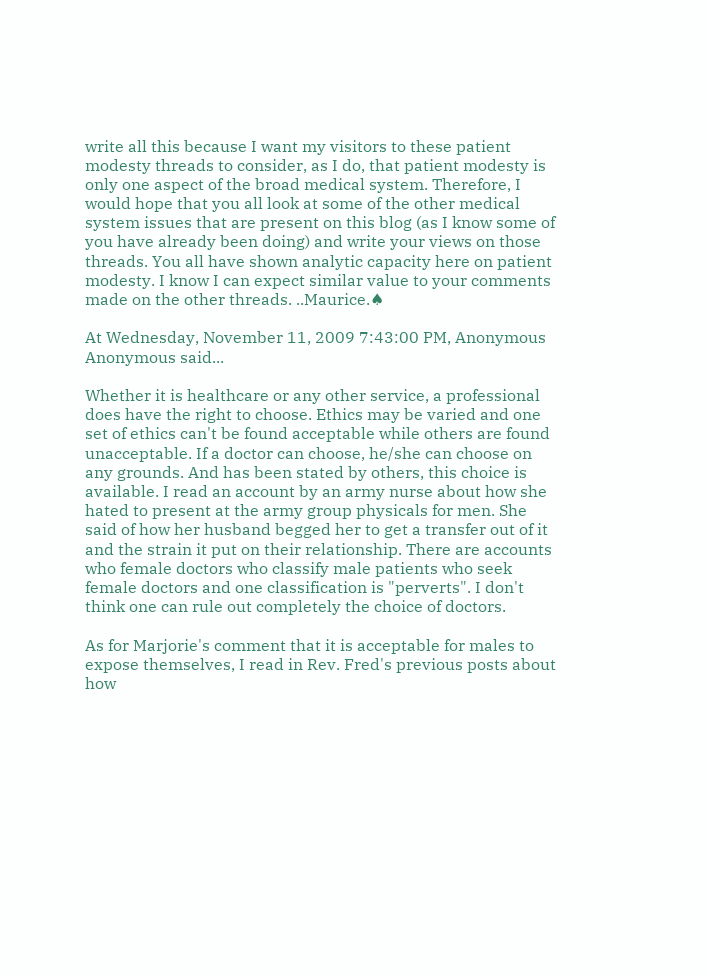write all this because I want my visitors to these patient modesty threads to consider, as I do, that patient modesty is only one aspect of the broad medical system. Therefore, I would hope that you all look at some of the other medical system issues that are present on this blog (as I know some of you have already been doing) and write your views on those threads. You all have shown analytic capacity here on patient modesty. I know I can expect similar value to your comments made on the other threads. ..Maurice.♠

At Wednesday, November 11, 2009 7:43:00 PM, Anonymous Anonymous said...

Whether it is healthcare or any other service, a professional does have the right to choose. Ethics may be varied and one set of ethics can't be found acceptable while others are found unacceptable. If a doctor can choose, he/she can choose on any grounds. And has been stated by others, this choice is available. I read an account by an army nurse about how she hated to present at the army group physicals for men. She said of how her husband begged her to get a transfer out of it and the strain it put on their relationship. There are accounts who female doctors who classify male patients who seek female doctors and one classification is "perverts". I don't think one can rule out completely the choice of doctors.

As for Marjorie's comment that it is acceptable for males to expose themselves, I read in Rev. Fred's previous posts about how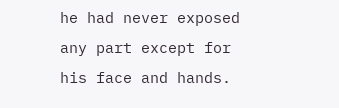he had never exposed any part except for his face and hands.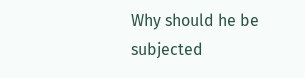Why should he be subjected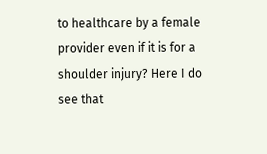to healthcare by a female provider even if it is for a shoulder injury? Here I do see that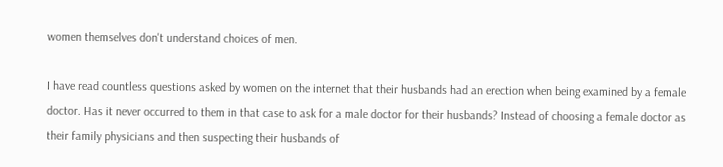women themselves don't understand choices of men.

I have read countless questions asked by women on the internet that their husbands had an erection when being examined by a female doctor. Has it never occurred to them in that case to ask for a male doctor for their husbands? Instead of choosing a female doctor as their family physicians and then suspecting their husbands of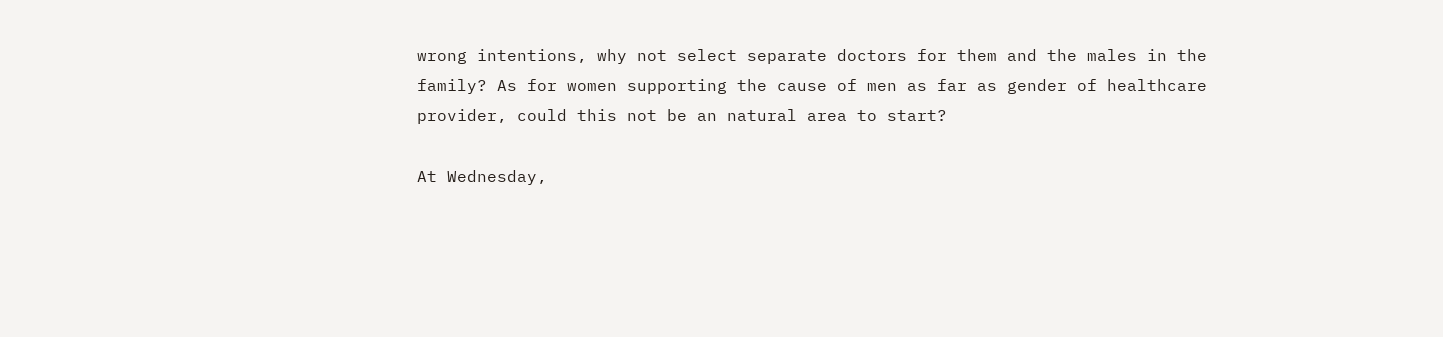wrong intentions, why not select separate doctors for them and the males in the family? As for women supporting the cause of men as far as gender of healthcare provider, could this not be an natural area to start?

At Wednesday,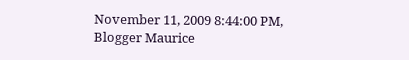November 11, 2009 8:44:00 PM, Blogger Maurice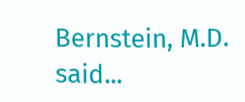Bernstein, M.D. said...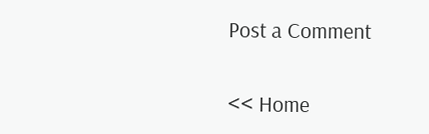Post a Comment

<< Home